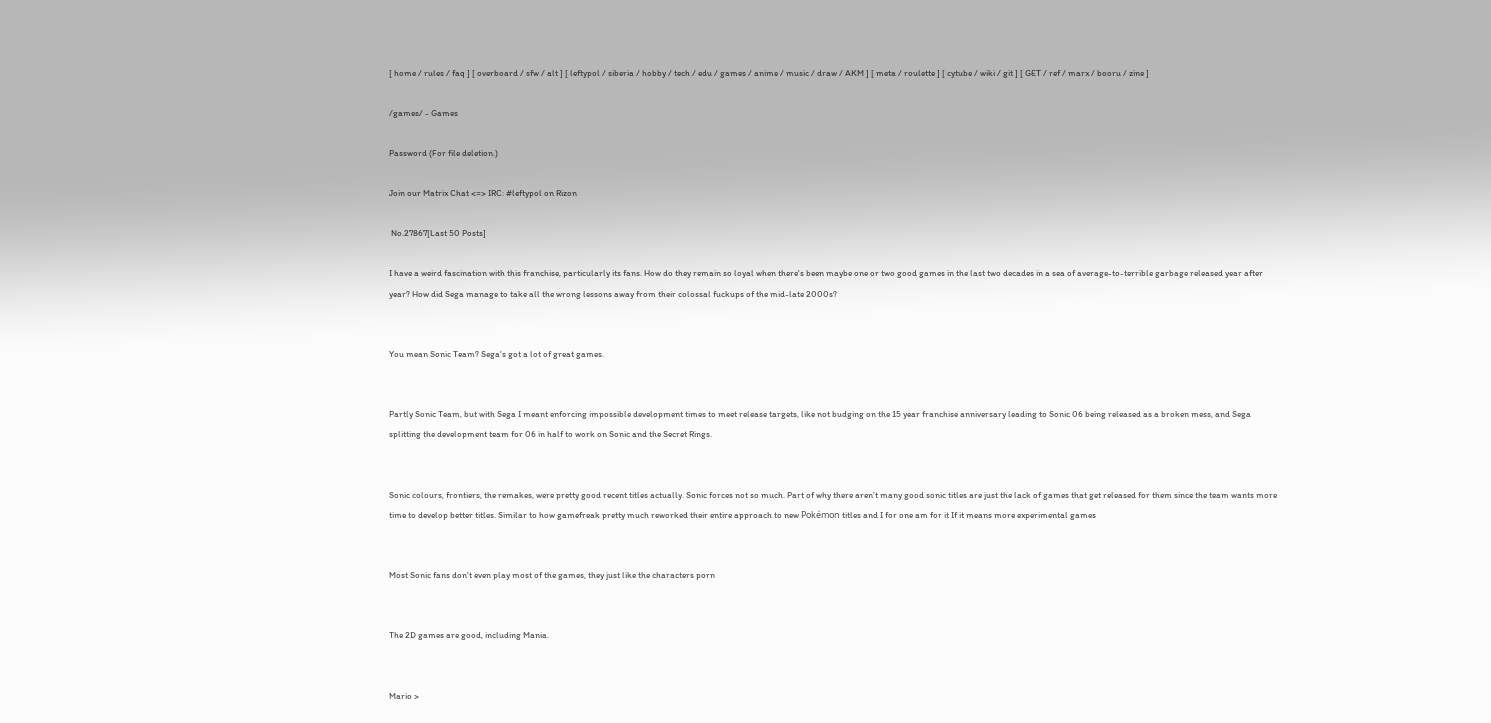[ home / rules / faq ] [ overboard / sfw / alt ] [ leftypol / siberia / hobby / tech / edu / games / anime / music / draw / AKM ] [ meta / roulette ] [ cytube / wiki / git ] [ GET / ref / marx / booru / zine ]

/games/ - Games

Password (For file deletion.)

Join our Matrix Chat <=> IRC: #leftypol on Rizon

 No.27867[Last 50 Posts]

I have a weird fascination with this franchise, particularly its fans. How do they remain so loyal when there's been maybe one or two good games in the last two decades in a sea of average-to-terrible garbage released year after year? How did Sega manage to take all the wrong lessons away from their colossal fuckups of the mid-late 2000s?


You mean Sonic Team? Sega's got a lot of great games.


Partly Sonic Team, but with Sega I meant enforcing impossible development times to meet release targets, like not budging on the 15 year franchise anniversary leading to Sonic 06 being released as a broken mess, and Sega splitting the development team for 06 in half to work on Sonic and the Secret Rings.


Sonic colours, frontiers, the remakes, were pretty good recent titles actually. Sonic forces not so much. Part of why there aren’t many good sonic titles are just the lack of games that get released for them since the team wants more time to develop better titles. Similar to how gamefreak pretty much reworked their entire approach to new Pokémon titles and I for one am for it If it means more experimental games


Most Sonic fans don't even play most of the games, they just like the characters porn


The 2D games are good, including Mania.


Mario >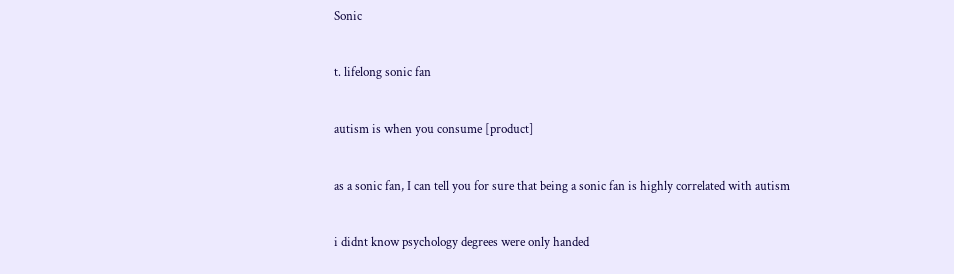Sonic


t. lifelong sonic fan


autism is when you consume [product]


as a sonic fan, I can tell you for sure that being a sonic fan is highly correlated with autism


i didnt know psychology degrees were only handed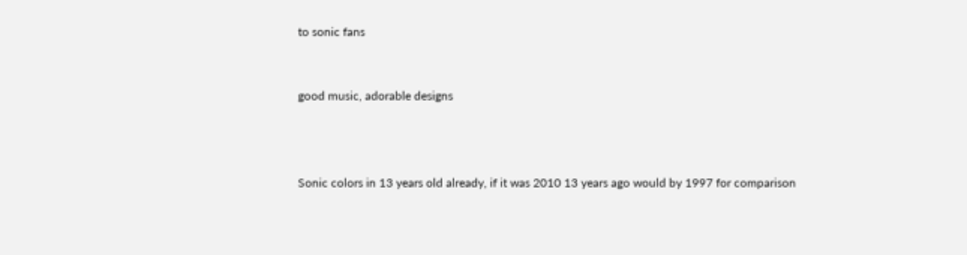to sonic fans


good music, adorable designs



Sonic colors in 13 years old already, if it was 2010 13 years ago would by 1997 for comparison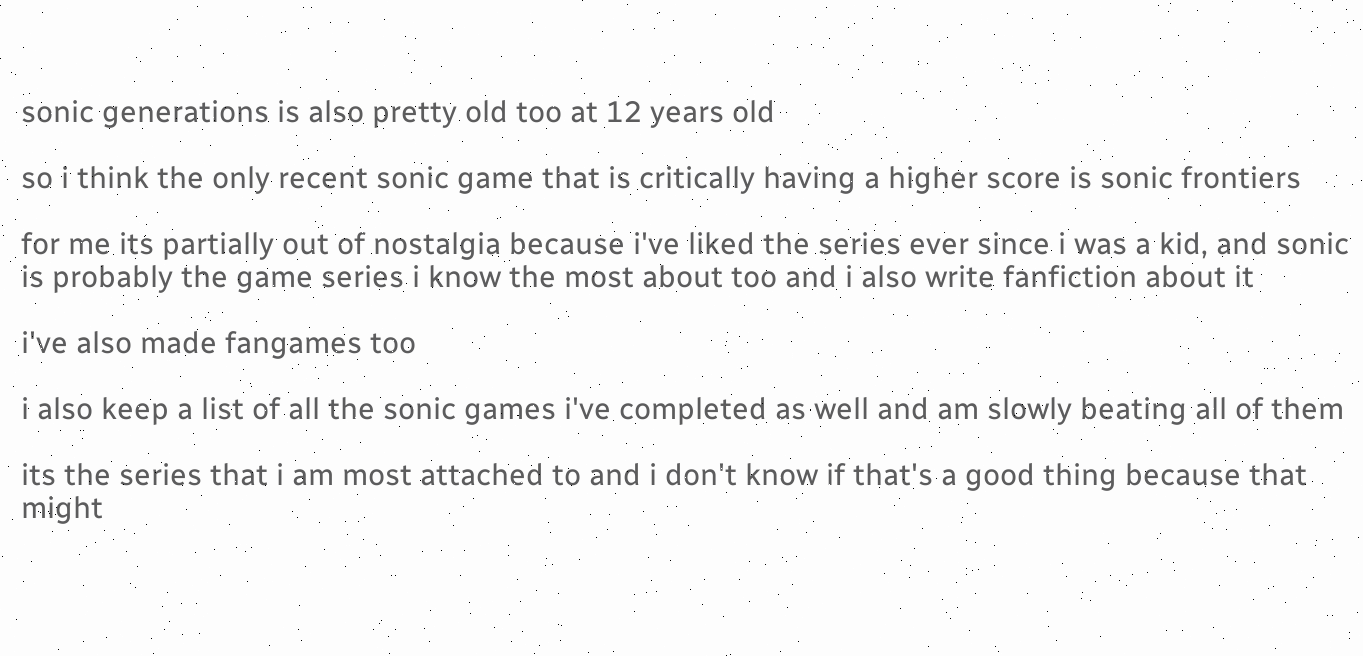sonic generations is also pretty old too at 12 years old

so i think the only recent sonic game that is critically having a higher score is sonic frontiers

for me its partially out of nostalgia because i've liked the series ever since i was a kid, and sonic is probably the game series i know the most about too and i also write fanfiction about it

i've also made fangames too

i also keep a list of all the sonic games i've completed as well and am slowly beating all of them

its the series that i am most attached to and i don't know if that's a good thing because that might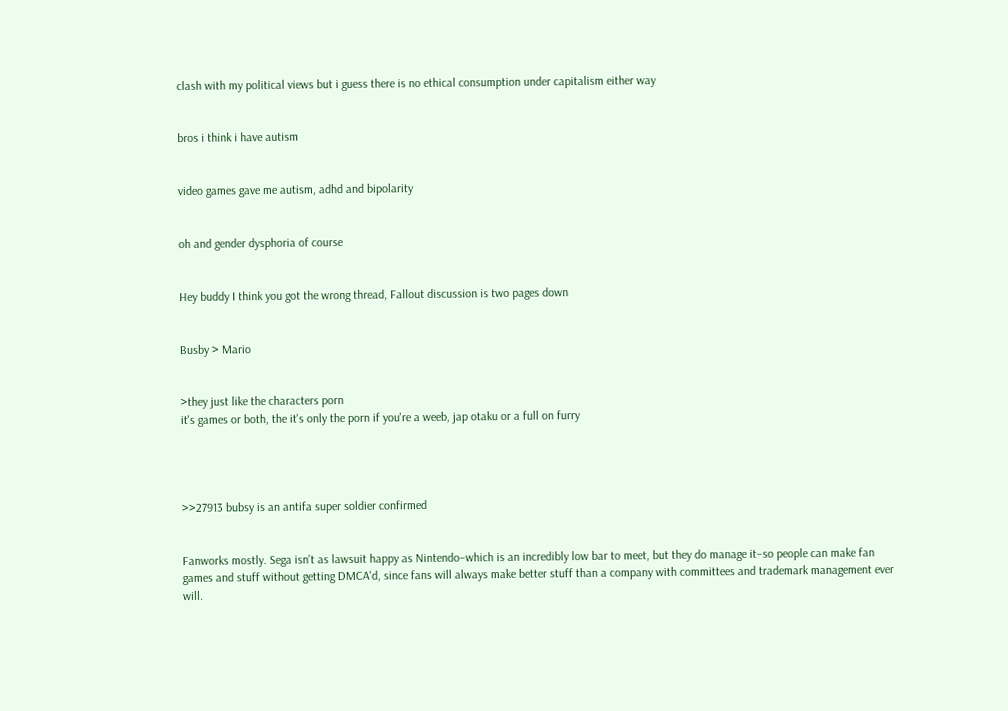clash with my political views but i guess there is no ethical consumption under capitalism either way


bros i think i have autism


video games gave me autism, adhd and bipolarity


oh and gender dysphoria of course


Hey buddy I think you got the wrong thread, Fallout discussion is two pages down


Busby > Mario


>they just like the characters porn
it's games or both, the it's only the porn if you're a weeb, jap otaku or a full on furry




>>27913 bubsy is an antifa super soldier confirmed


Fanworks mostly. Sega isn't as lawsuit happy as Nintendo–which is an incredibly low bar to meet, but they do manage it–so people can make fan games and stuff without getting DMCA'd, since fans will always make better stuff than a company with committees and trademark management ever will.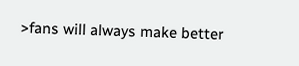>fans will always make better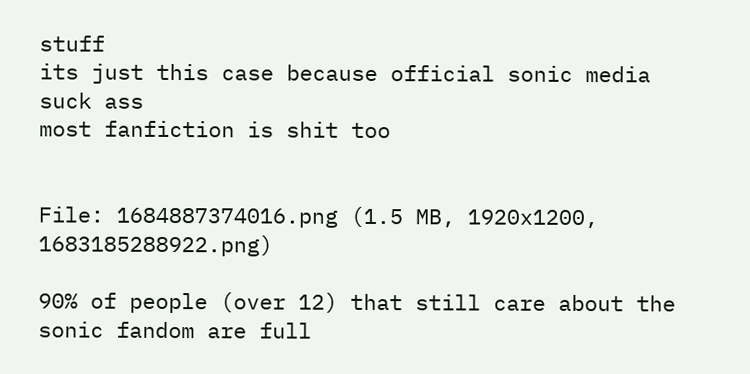stuff
its just this case because official sonic media suck ass
most fanfiction is shit too


File: 1684887374016.png (1.5 MB, 1920x1200, 1683185288922.png)

90% of people (over 12) that still care about the sonic fandom are full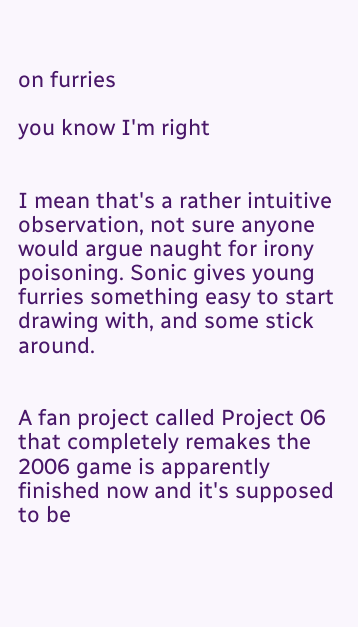on furries

you know I'm right


I mean that's a rather intuitive observation, not sure anyone would argue naught for irony poisoning. Sonic gives young furries something easy to start drawing with, and some stick around.


A fan project called Project 06 that completely remakes the 2006 game is apparently finished now and it's supposed to be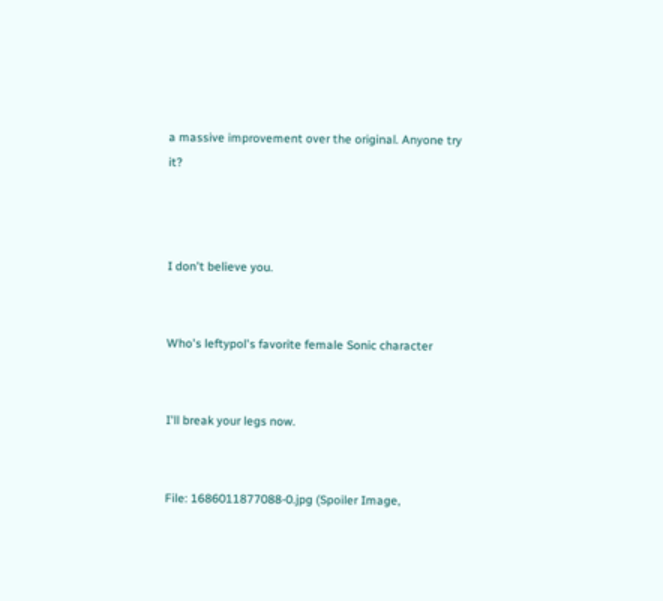a massive improvement over the original. Anyone try it?



I don't believe you.


Who's leftypol's favorite female Sonic character


I'll break your legs now.


File: 1686011877088-0.jpg (Spoiler Image,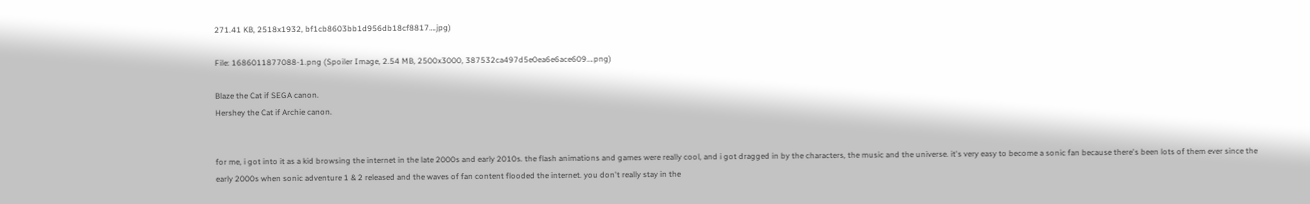271.41 KB, 2518x1932, bf1cb8603bb1d956db18cf8817….jpg)

File: 1686011877088-1.png (Spoiler Image, 2.54 MB, 2500x3000, 387532ca497d5e0ea6e6ace609….png)

Blaze the Cat if SEGA canon.
Hershey the Cat if Archie canon.


for me, i got into it as a kid browsing the internet in the late 2000s and early 2010s. the flash animations and games were really cool, and i got dragged in by the characters, the music and the universe. it's very easy to become a sonic fan because there's been lots of them ever since the early 2000s when sonic adventure 1 & 2 released and the waves of fan content flooded the internet. you don't really stay in the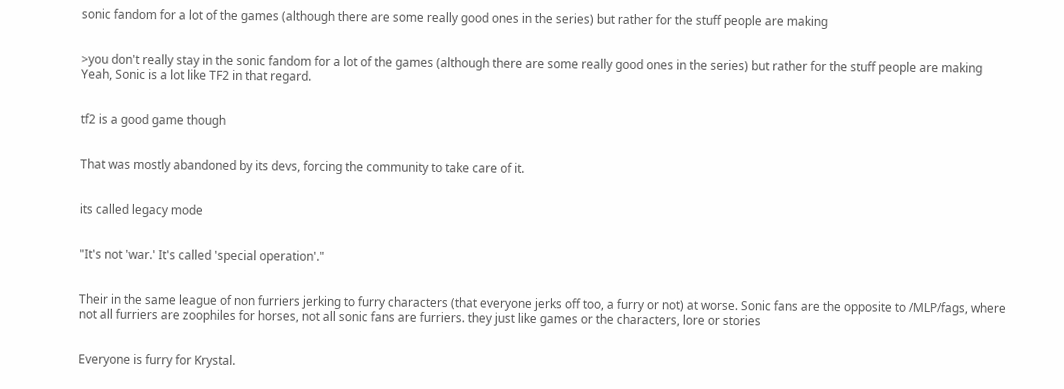sonic fandom for a lot of the games (although there are some really good ones in the series) but rather for the stuff people are making


>you don't really stay in the sonic fandom for a lot of the games (although there are some really good ones in the series) but rather for the stuff people are making
Yeah, Sonic is a lot like TF2 in that regard.


tf2 is a good game though


That was mostly abandoned by its devs, forcing the community to take care of it.


its called legacy mode


"It's not 'war.' It's called 'special operation'."


Their in the same league of non furriers jerking to furry characters (that everyone jerks off too, a furry or not) at worse. Sonic fans are the opposite to /MLP/fags, where not all furriers are zoophiles for horses, not all sonic fans are furriers. they just like games or the characters, lore or stories


Everyone is furry for Krystal.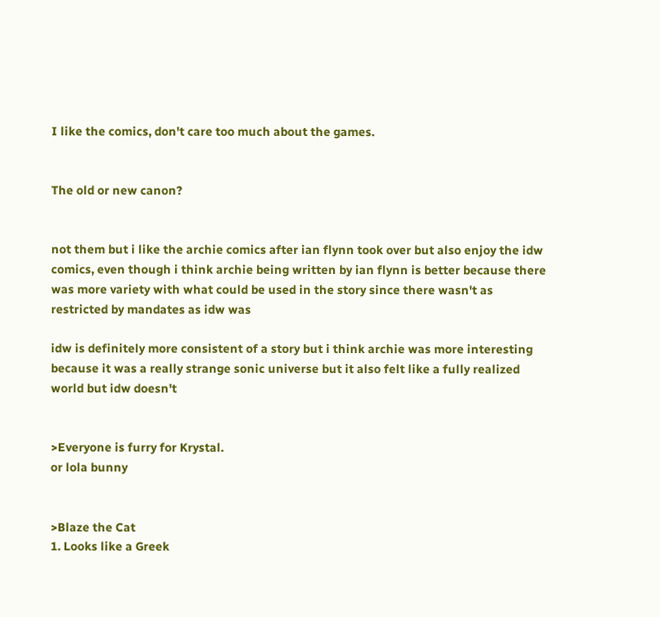I like the comics, don't care too much about the games.


The old or new canon?


not them but i like the archie comics after ian flynn took over but also enjoy the idw comics, even though i think archie being written by ian flynn is better because there was more variety with what could be used in the story since there wasn't as restricted by mandates as idw was

idw is definitely more consistent of a story but i think archie was more interesting because it was a really strange sonic universe but it also felt like a fully realized world but idw doesn't


>Everyone is furry for Krystal.
or lola bunny


>Blaze the Cat
1. Looks like a Greek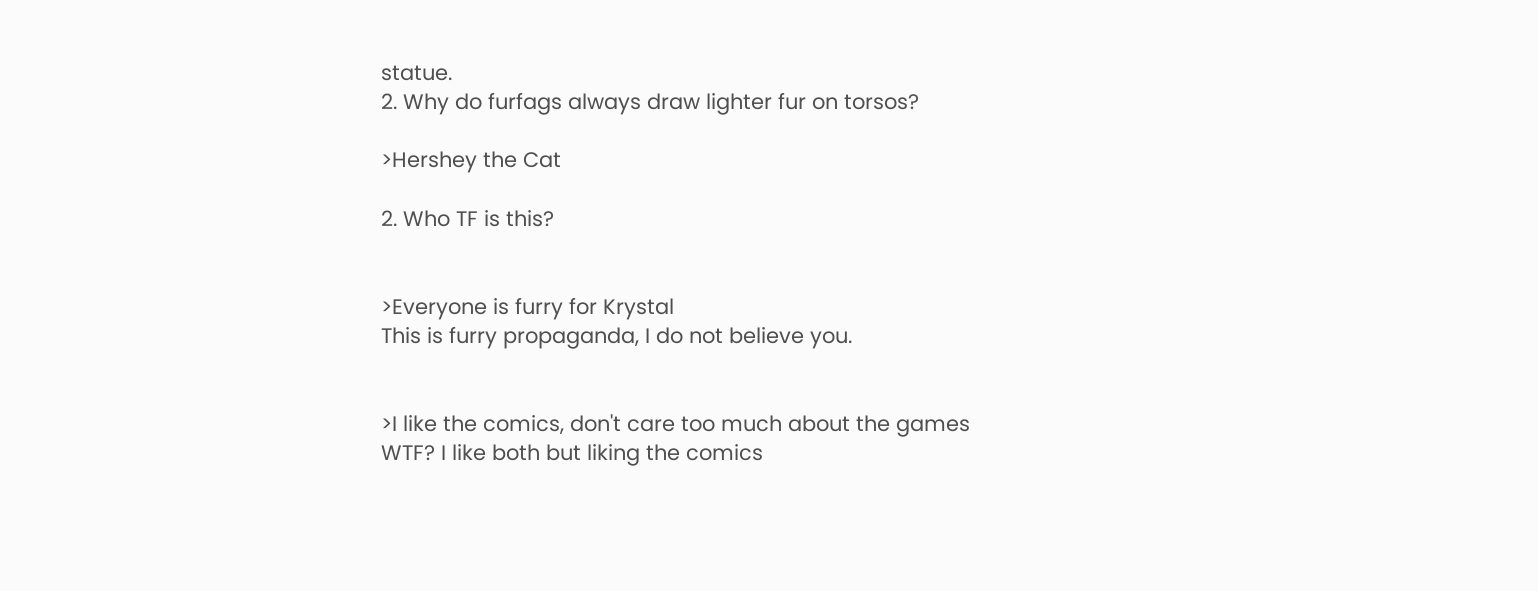statue.
2. Why do furfags always draw lighter fur on torsos?

>Hershey the Cat

2. Who TF is this?


>Everyone is furry for Krystal
This is furry propaganda, I do not believe you.


>I like the comics, don't care too much about the games
WTF? I like both but liking the comics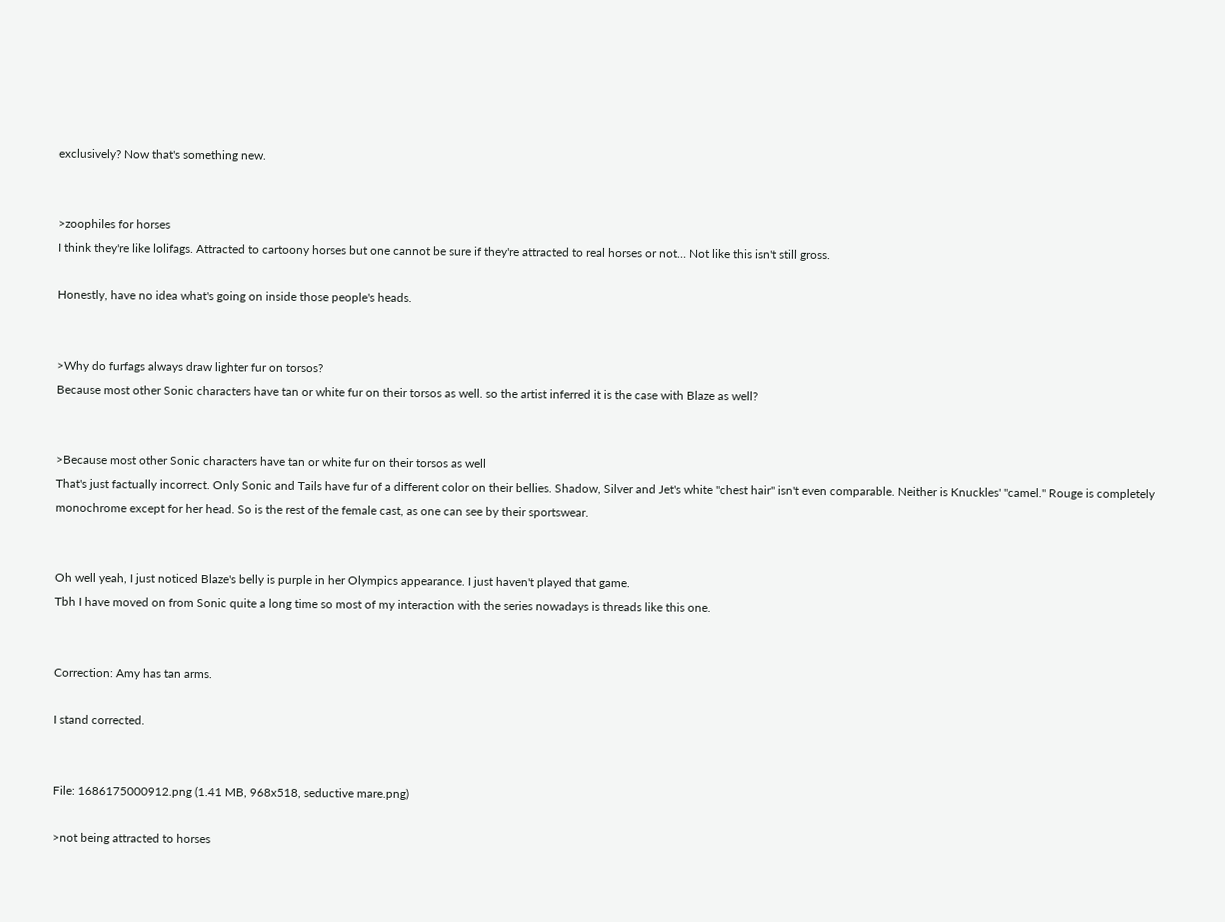exclusively? Now that's something new.


>zoophiles for horses
I think they're like lolifags. Attracted to cartoony horses but one cannot be sure if they're attracted to real horses or not… Not like this isn't still gross.

Honestly, have no idea what's going on inside those people's heads.


>Why do furfags always draw lighter fur on torsos?
Because most other Sonic characters have tan or white fur on their torsos as well. so the artist inferred it is the case with Blaze as well?


>Because most other Sonic characters have tan or white fur on their torsos as well
That's just factually incorrect. Only Sonic and Tails have fur of a different color on their bellies. Shadow, Silver and Jet's white "chest hair" isn't even comparable. Neither is Knuckles' "camel." Rouge is completely monochrome except for her head. So is the rest of the female cast, as one can see by their sportswear.


Oh well yeah, I just noticed Blaze's belly is purple in her Olympics appearance. I just haven't played that game.
Tbh I have moved on from Sonic quite a long time so most of my interaction with the series nowadays is threads like this one.


Correction: Amy has tan arms.

I stand corrected.


File: 1686175000912.png (1.41 MB, 968x518, seductive mare.png)

>not being attracted to horses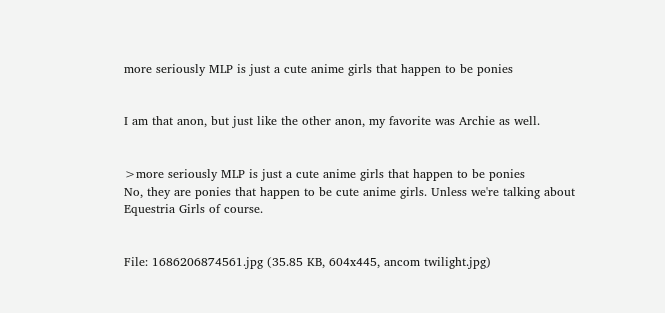more seriously MLP is just a cute anime girls that happen to be ponies


I am that anon, but just like the other anon, my favorite was Archie as well.


>more seriously MLP is just a cute anime girls that happen to be ponies
No, they are ponies that happen to be cute anime girls. Unless we're talking about Equestria Girls of course.


File: 1686206874561.jpg (35.85 KB, 604x445, ancom twilight.jpg)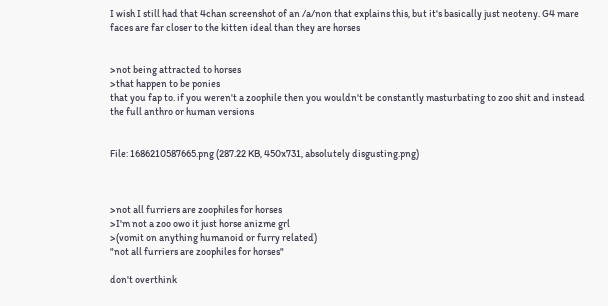I wish I still had that 4chan screenshot of an /a/non that explains this, but it's basically just neoteny. G4 mare faces are far closer to the kitten ideal than they are horses


>not being attracted to horses
>that happen to be ponies
that you fap to. if you weren't a zoophile then you wouldn't be constantly masturbating to zoo shit and instead the full anthro or human versions


File: 1686210587665.png (287.22 KB, 450x731, absolutely disgusting.png)



>not all furriers are zoophiles for horses
>I'm not a zoo owo it just horse anizme grl
>(vomit on anything humanoid or furry related)
"not all furriers are zoophiles for horses"

don't overthink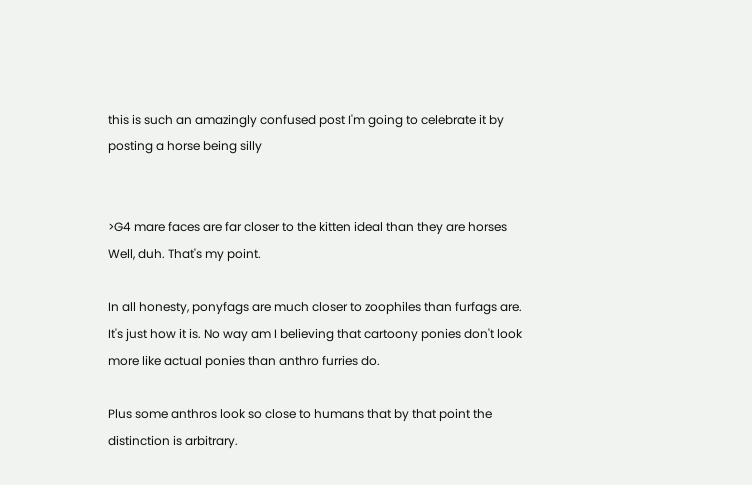this is such an amazingly confused post I'm going to celebrate it by posting a horse being silly


>G4 mare faces are far closer to the kitten ideal than they are horses
Well, duh. That's my point.

In all honesty, ponyfags are much closer to zoophiles than furfags are. It's just how it is. No way am I believing that cartoony ponies don't look more like actual ponies than anthro furries do.

Plus some anthros look so close to humans that by that point the distinction is arbitrary.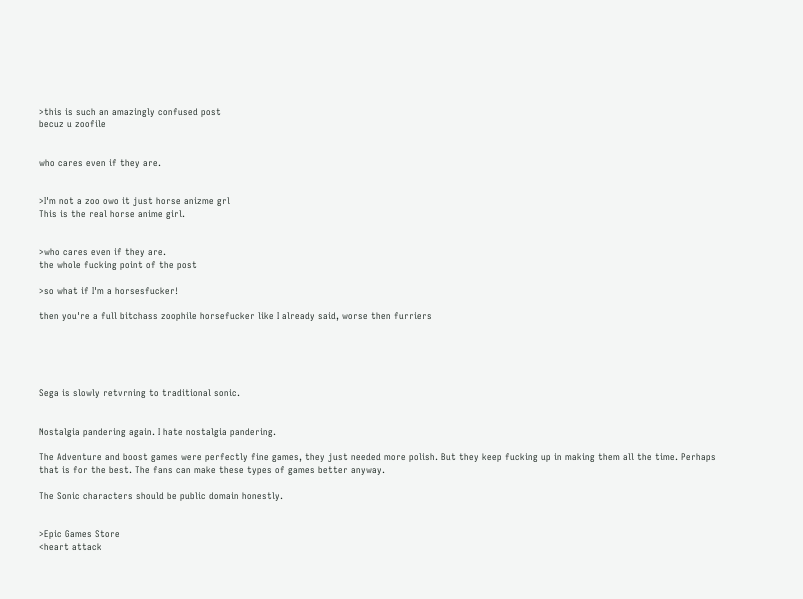>this is such an amazingly confused post
becuz u zoofile


who cares even if they are.


>I'm not a zoo owo it just horse anizme grl
This is the real horse anime girl.


>who cares even if they are.
the whole fucking point of the post

>so what if I'm a horsesfucker!

then you're a full bitchass zoophile horsefucker like I already said, worse then furriers





Sega is slowly retvrning to traditional sonic.


Nostalgia pandering again. I hate nostalgia pandering.

The Adventure and boost games were perfectly fine games, they just needed more polish. But they keep fucking up in making them all the time. Perhaps that is for the best. The fans can make these types of games better anyway.

The Sonic characters should be public domain honestly.


>Epic Games Store
<heart attack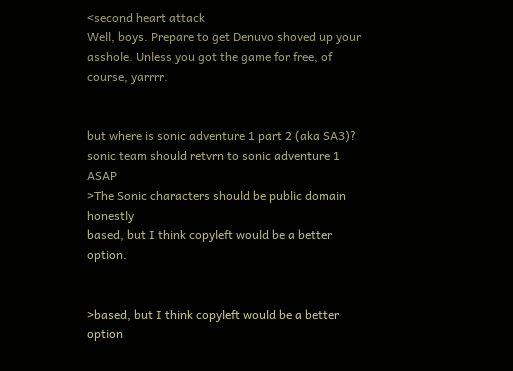<second heart attack
Well, boys. Prepare to get Denuvo shoved up your asshole. Unless you got the game for free, of course, yarrrr.


but where is sonic adventure 1 part 2 (aka SA3)?
sonic team should retvrn to sonic adventure 1 ASAP
>The Sonic characters should be public domain honestly
based, but I think copyleft would be a better option.


>based, but I think copyleft would be a better option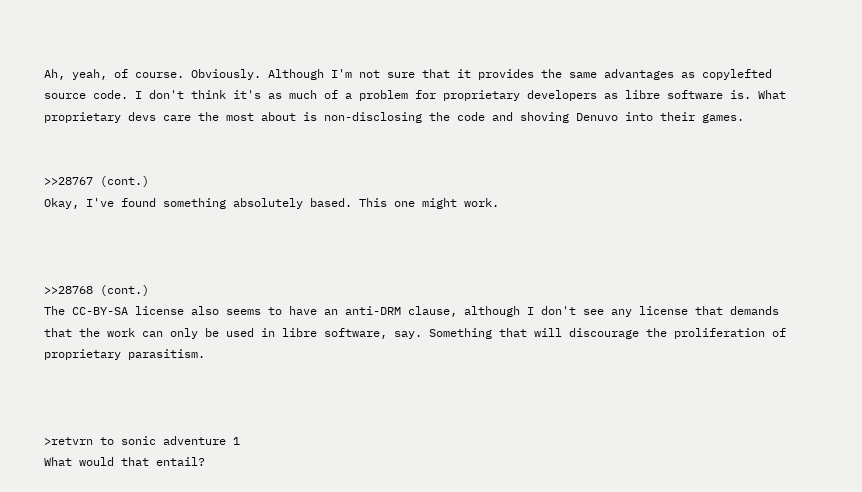Ah, yeah, of course. Obviously. Although I'm not sure that it provides the same advantages as copylefted source code. I don't think it's as much of a problem for proprietary developers as libre software is. What proprietary devs care the most about is non-disclosing the code and shoving Denuvo into their games.


>>28767 (cont.)
Okay, I've found something absolutely based. This one might work.



>>28768 (cont.)
The CC-BY-SA license also seems to have an anti-DRM clause, although I don't see any license that demands that the work can only be used in libre software, say. Something that will discourage the proliferation of proprietary parasitism.



>retvrn to sonic adventure 1
What would that entail?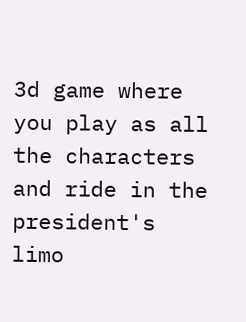3d game where you play as all the characters and ride in the president's limo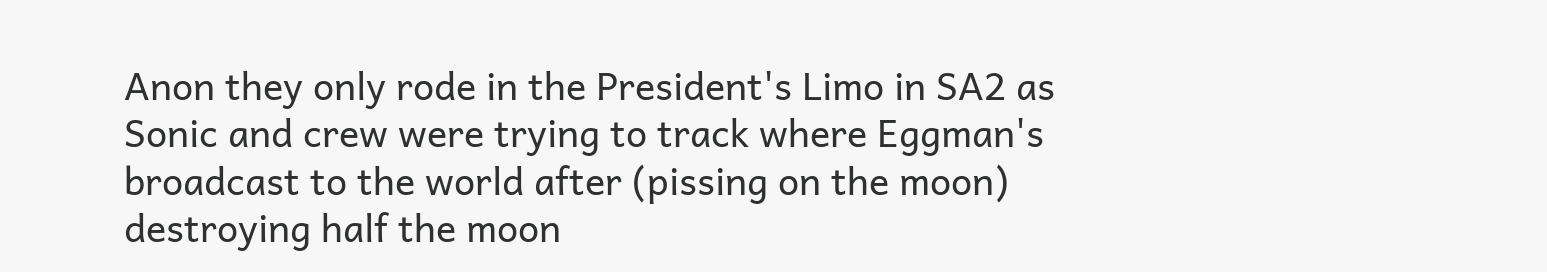Anon they only rode in the President's Limo in SA2 as Sonic and crew were trying to track where Eggman's broadcast to the world after (pissing on the moon) destroying half the moon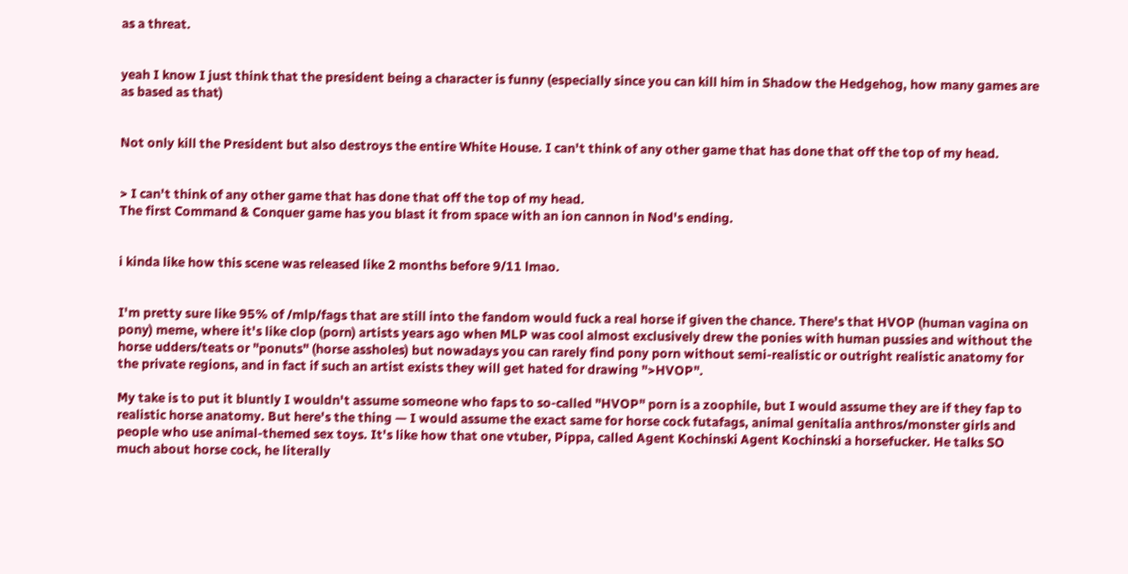as a threat.


yeah I know I just think that the president being a character is funny (especially since you can kill him in Shadow the Hedgehog, how many games are as based as that)


Not only kill the President but also destroys the entire White House. I can't think of any other game that has done that off the top of my head.


> I can't think of any other game that has done that off the top of my head.
The first Command & Conquer game has you blast it from space with an ion cannon in Nod's ending.


i kinda like how this scene was released like 2 months before 9/11 lmao.


I'm pretty sure like 95% of /mlp/fags that are still into the fandom would fuck a real horse if given the chance. There's that HVOP (human vagina on pony) meme, where it's like clop (porn) artists years ago when MLP was cool almost exclusively drew the ponies with human pussies and without the horse udders/teats or "ponuts" (horse assholes) but nowadays you can rarely find pony porn without semi-realistic or outright realistic anatomy for the private regions, and in fact if such an artist exists they will get hated for drawing ">HVOP".

My take is to put it bluntly I wouldn't assume someone who faps to so-called "HVOP" porn is a zoophile, but I would assume they are if they fap to realistic horse anatomy. But here's the thing — I would assume the exact same for horse cock futafags, animal genitalia anthros/monster girls and people who use animal-themed sex toys. It's like how that one vtuber, Pippa, called Agent Kochinski Agent Kochinski a horsefucker. He talks SO much about horse cock, he literally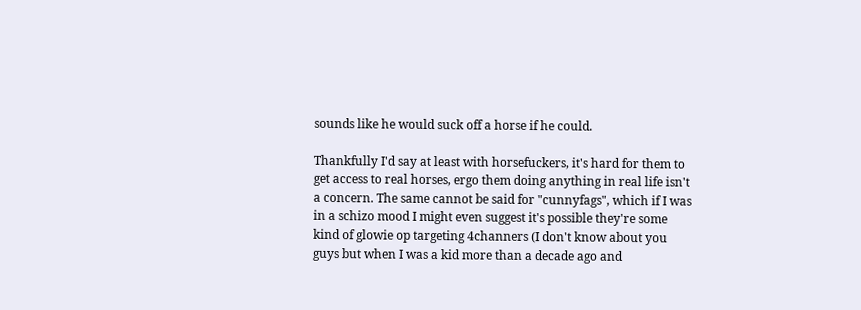sounds like he would suck off a horse if he could.

Thankfully I'd say at least with horsefuckers, it's hard for them to get access to real horses, ergo them doing anything in real life isn't a concern. The same cannot be said for "cunnyfags", which if I was in a schizo mood I might even suggest it's possible they're some kind of glowie op targeting 4channers (I don't know about you guys but when I was a kid more than a decade ago and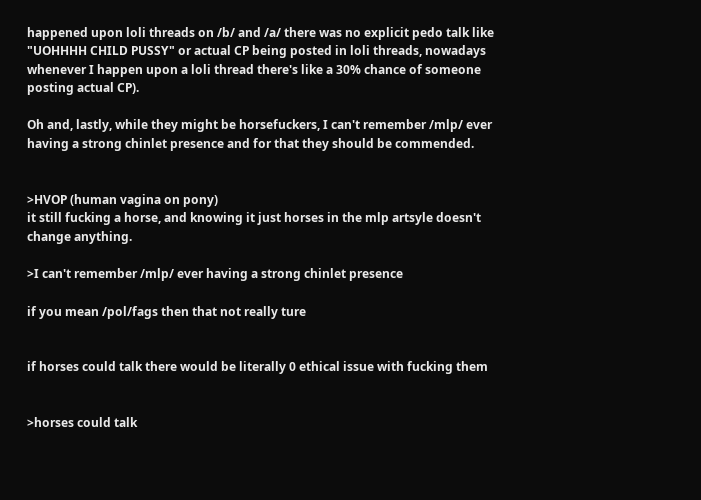happened upon loli threads on /b/ and /a/ there was no explicit pedo talk like "UOHHHH CHILD PUSSY" or actual CP being posted in loli threads, nowadays whenever I happen upon a loli thread there's like a 30% chance of someone posting actual CP).

Oh and, lastly, while they might be horsefuckers, I can't remember /mlp/ ever having a strong chinlet presence and for that they should be commended.


>HVOP (human vagina on pony)
it still fucking a horse, and knowing it just horses in the mlp artsyle doesn't change anything.

>I can't remember /mlp/ ever having a strong chinlet presence

if you mean /pol/fags then that not really ture


if horses could talk there would be literally 0 ethical issue with fucking them


>horses could talk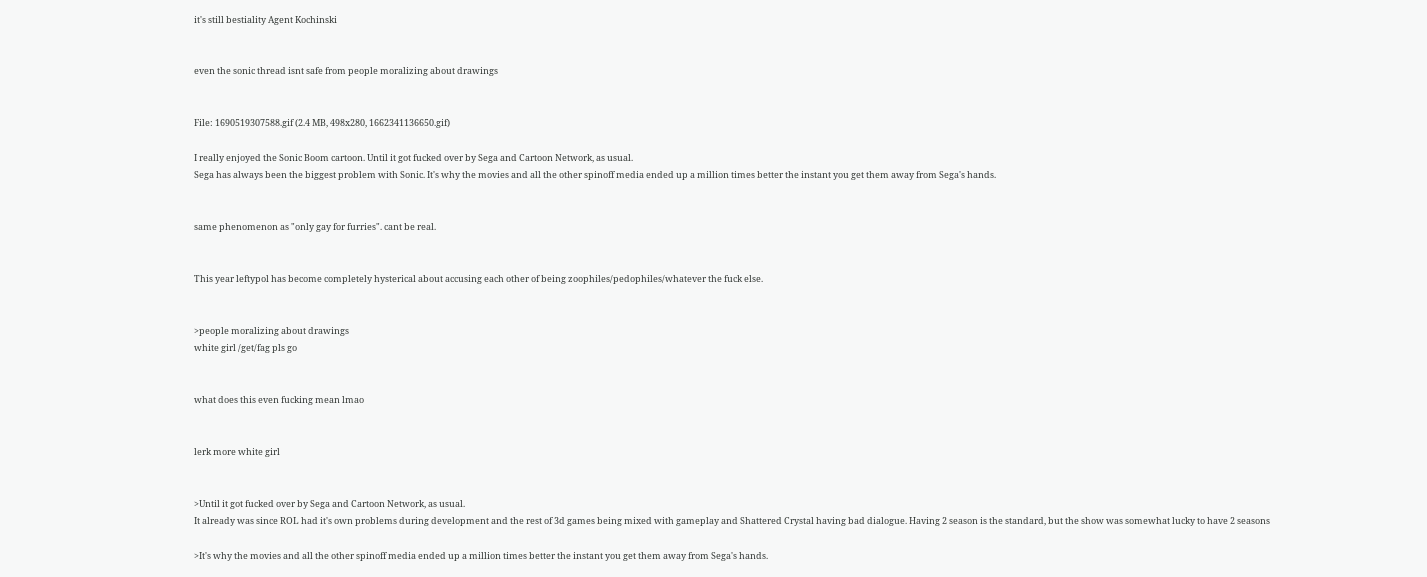it's still bestiality Agent Kochinski


even the sonic thread isnt safe from people moralizing about drawings


File: 1690519307588.gif (2.4 MB, 498x280, 1662341136650.gif)

I really enjoyed the Sonic Boom cartoon. Until it got fucked over by Sega and Cartoon Network, as usual.
Sega has always been the biggest problem with Sonic. It's why the movies and all the other spinoff media ended up a million times better the instant you get them away from Sega's hands.


same phenomenon as "only gay for furries". cant be real.


This year leftypol has become completely hysterical about accusing each other of being zoophiles/pedophiles/whatever the fuck else.


>people moralizing about drawings
white girl /get/fag pls go


what does this even fucking mean lmao


lerk more white girl


>Until it got fucked over by Sega and Cartoon Network, as usual.
It already was since ROL had it's own problems during development and the rest of 3d games being mixed with gameplay and Shattered Crystal having bad dialogue. Having 2 season is the standard, but the show was somewhat lucky to have 2 seasons

>It's why the movies and all the other spinoff media ended up a million times better the instant you get them away from Sega's hands.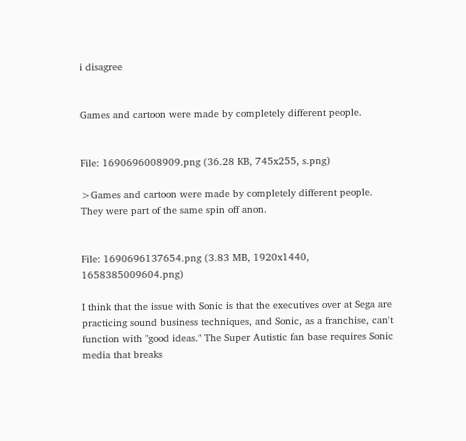i disagree


Games and cartoon were made by completely different people.


File: 1690696008909.png (36.28 KB, 745x255, s.png)

>Games and cartoon were made by completely different people.
They were part of the same spin off anon.


File: 1690696137654.png (3.83 MB, 1920x1440, 1658385009604.png)

I think that the issue with Sonic is that the executives over at Sega are practicing sound business techniques, and Sonic, as a franchise, can't function with "good ideas." The Super Autistic fan base requires Sonic media that breaks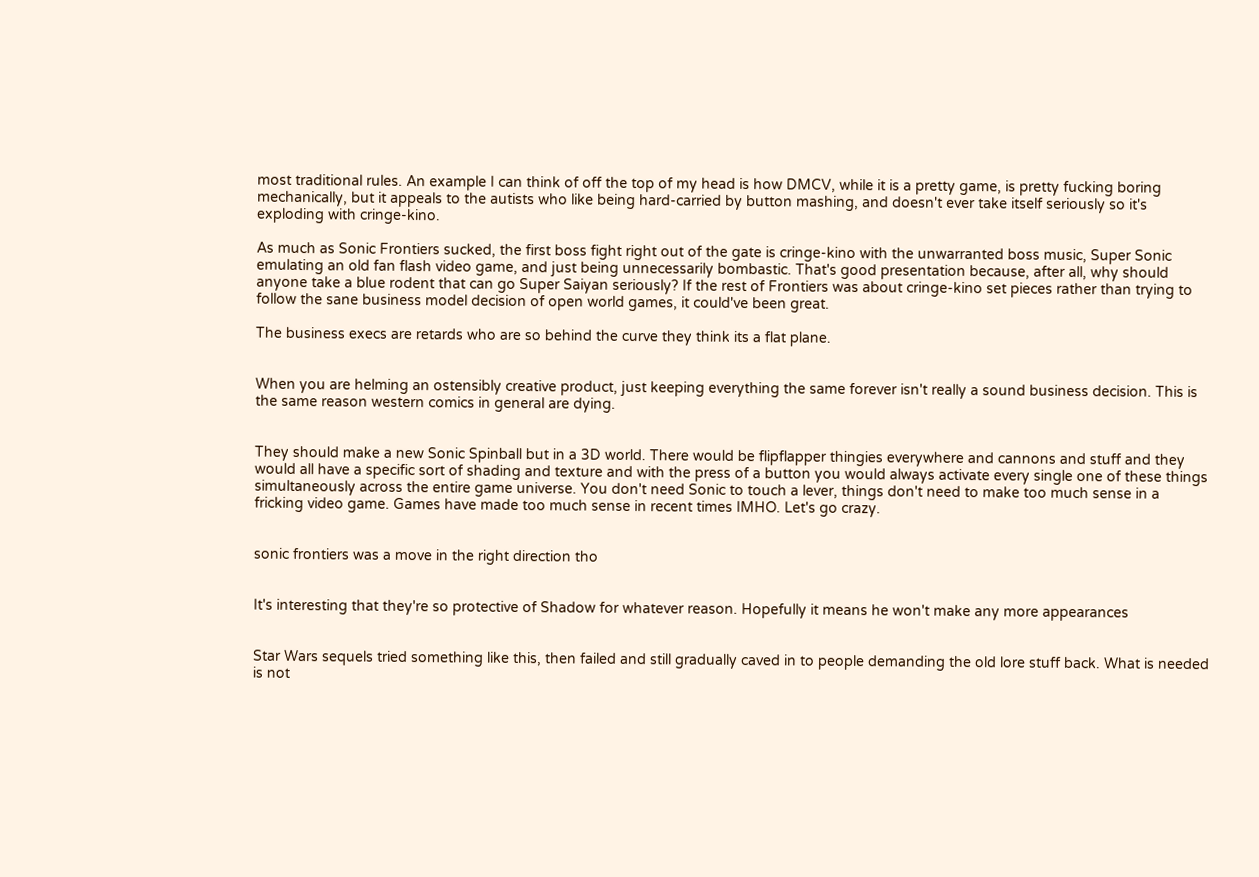most traditional rules. An example I can think of off the top of my head is how DMCV, while it is a pretty game, is pretty fucking boring mechanically, but it appeals to the autists who like being hard-carried by button mashing, and doesn't ever take itself seriously so it's exploding with cringe-kino.

As much as Sonic Frontiers sucked, the first boss fight right out of the gate is cringe-kino with the unwarranted boss music, Super Sonic emulating an old fan flash video game, and just being unnecessarily bombastic. That's good presentation because, after all, why should anyone take a blue rodent that can go Super Saiyan seriously? If the rest of Frontiers was about cringe-kino set pieces rather than trying to follow the sane business model decision of open world games, it could've been great.

The business execs are retards who are so behind the curve they think its a flat plane.


When you are helming an ostensibly creative product, just keeping everything the same forever isn't really a sound business decision. This is the same reason western comics in general are dying.


They should make a new Sonic Spinball but in a 3D world. There would be flipflapper thingies everywhere and cannons and stuff and they would all have a specific sort of shading and texture and with the press of a button you would always activate every single one of these things simultaneously across the entire game universe. You don't need Sonic to touch a lever, things don't need to make too much sense in a fricking video game. Games have made too much sense in recent times IMHO. Let's go crazy.


sonic frontiers was a move in the right direction tho


It's interesting that they're so protective of Shadow for whatever reason. Hopefully it means he won't make any more appearances


Star Wars sequels tried something like this, then failed and still gradually caved in to people demanding the old lore stuff back. What is needed is not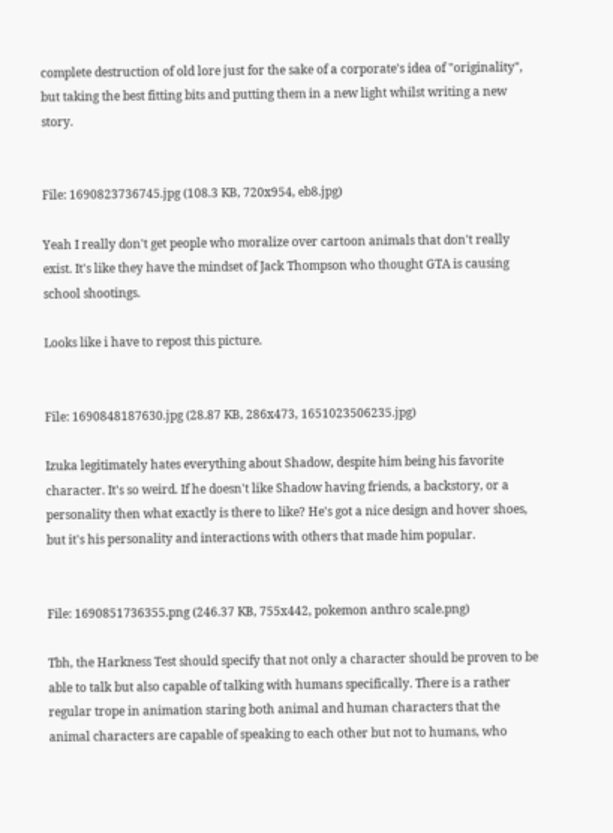complete destruction of old lore just for the sake of a corporate's idea of "originality", but taking the best fitting bits and putting them in a new light whilst writing a new story.


File: 1690823736745.jpg (108.3 KB, 720x954, eb8.jpg)

Yeah I really don't get people who moralize over cartoon animals that don't really exist. It's like they have the mindset of Jack Thompson who thought GTA is causing school shootings.

Looks like i have to repost this picture.


File: 1690848187630.jpg (28.87 KB, 286x473, 1651023506235.jpg)

Izuka legitimately hates everything about Shadow, despite him being his favorite character. It's so weird. If he doesn't like Shadow having friends, a backstory, or a personality then what exactly is there to like? He's got a nice design and hover shoes, but it's his personality and interactions with others that made him popular.


File: 1690851736355.png (246.37 KB, 755x442, pokemon anthro scale.png)

Tbh, the Harkness Test should specify that not only a character should be proven to be able to talk but also capable of talking with humans specifically. There is a rather regular trope in animation staring both animal and human characters that the animal characters are capable of speaking to each other but not to humans, who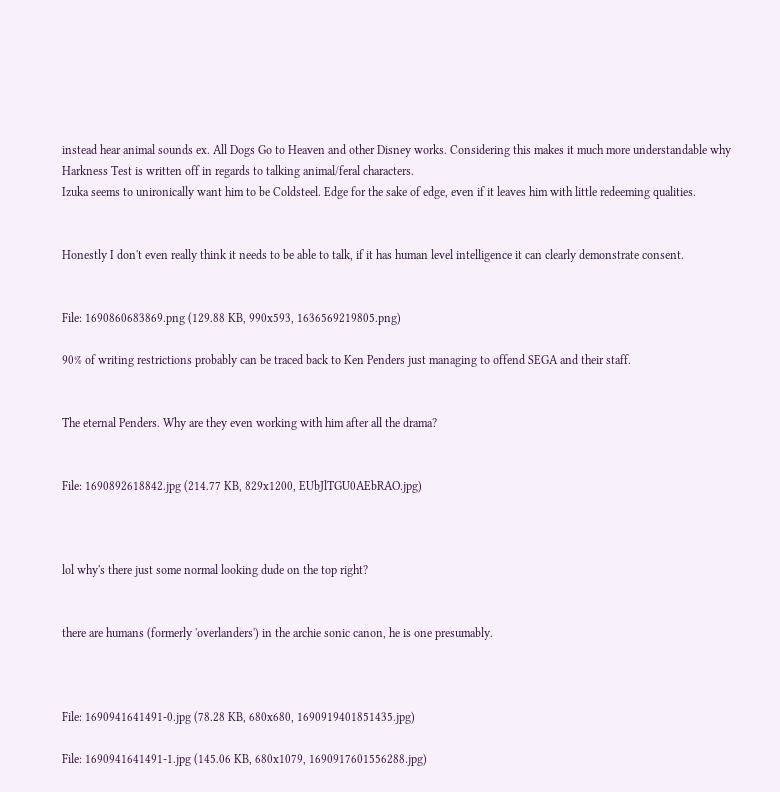instead hear animal sounds ex. All Dogs Go to Heaven and other Disney works. Considering this makes it much more understandable why Harkness Test is written off in regards to talking animal/feral characters.
Izuka seems to unironically want him to be Coldsteel. Edge for the sake of edge, even if it leaves him with little redeeming qualities.


Honestly I don't even really think it needs to be able to talk, if it has human level intelligence it can clearly demonstrate consent.


File: 1690860683869.png (129.88 KB, 990x593, 1636569219805.png)

90% of writing restrictions probably can be traced back to Ken Penders just managing to offend SEGA and their staff.


The eternal Penders. Why are they even working with him after all the drama?


File: 1690892618842.jpg (214.77 KB, 829x1200, EUbJlTGU0AEbRAO.jpg)



lol why's there just some normal looking dude on the top right?


there are humans (formerly 'overlanders') in the archie sonic canon, he is one presumably.



File: 1690941641491-0.jpg (78.28 KB, 680x680, 1690919401851435.jpg)

File: 1690941641491-1.jpg (145.06 KB, 680x1079, 1690917601556288.jpg)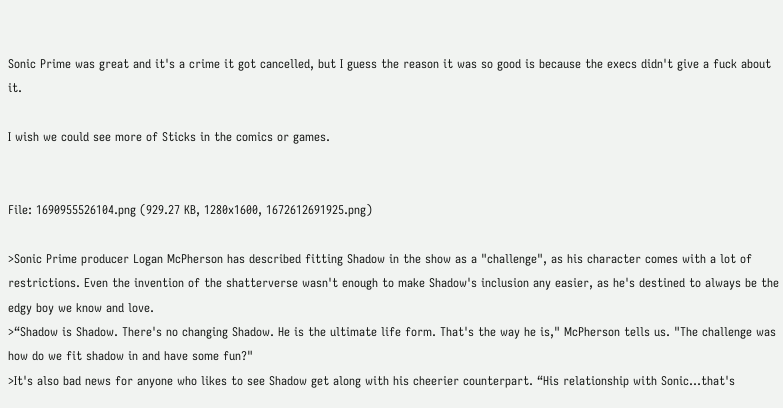Sonic Prime was great and it's a crime it got cancelled, but I guess the reason it was so good is because the execs didn't give a fuck about it.

I wish we could see more of Sticks in the comics or games.


File: 1690955526104.png (929.27 KB, 1280x1600, 1672612691925.png)

>Sonic Prime producer Logan McPherson has described fitting Shadow in the show as a "challenge", as his character comes with a lot of restrictions. Even the invention of the shatterverse wasn't enough to make Shadow's inclusion any easier, as he's destined to always be the edgy boy we know and love.
>“Shadow is Shadow. There's no changing Shadow. He is the ultimate life form. That's the way he is," McPherson tells us. "The challenge was how do we fit shadow in and have some fun?"
>It's also bad news for anyone who likes to see Shadow get along with his cheerier counterpart. “His relationship with Sonic…that's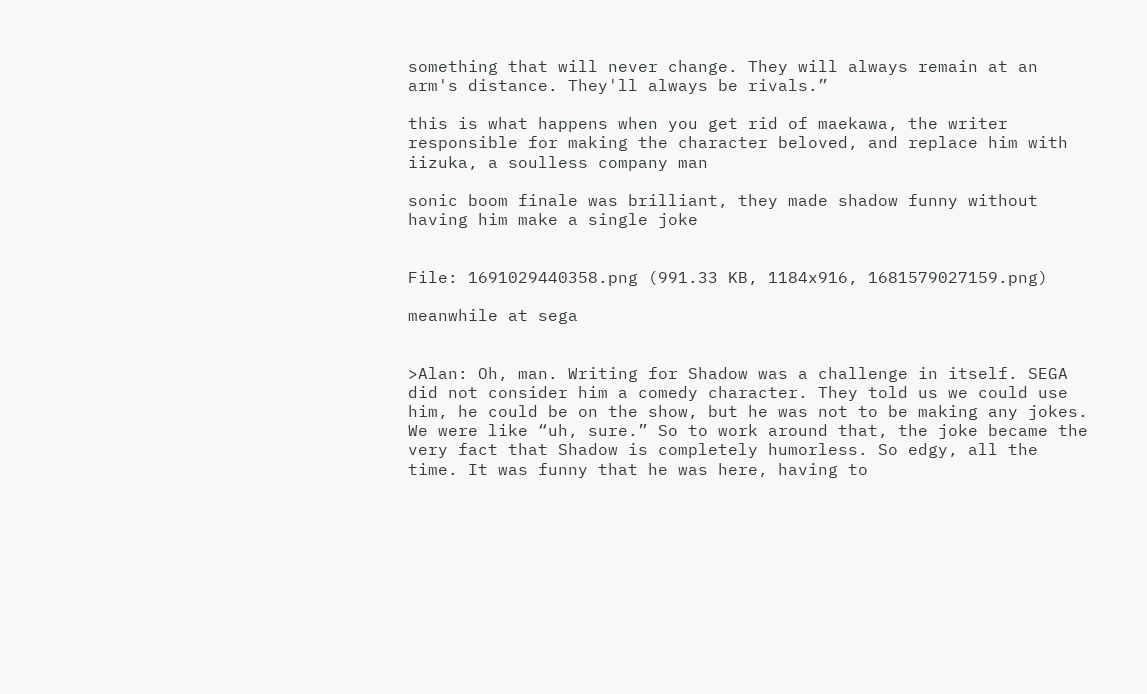something that will never change. They will always remain at an arm's distance. They'll always be rivals.”

this is what happens when you get rid of maekawa, the writer responsible for making the character beloved, and replace him with iizuka, a soulless company man

sonic boom finale was brilliant, they made shadow funny without having him make a single joke


File: 1691029440358.png (991.33 KB, 1184x916, 1681579027159.png)

meanwhile at sega


>Alan: Oh, man. Writing for Shadow was a challenge in itself. SEGA did not consider him a comedy character. They told us we could use him, he could be on the show, but he was not to be making any jokes. We were like “uh, sure.” So to work around that, the joke became the very fact that Shadow is completely humorless. So edgy, all the time. It was funny that he was here, having to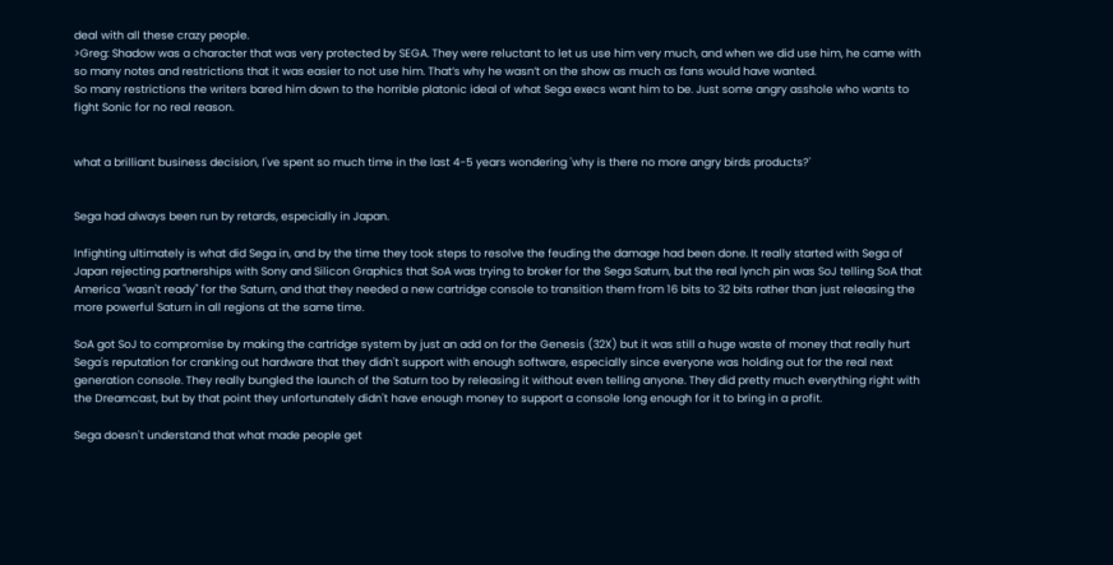deal with all these crazy people.
>Greg: Shadow was a character that was very protected by SEGA. They were reluctant to let us use him very much, and when we did use him, he came with so many notes and restrictions that it was easier to not use him. That’s why he wasn’t on the show as much as fans would have wanted.
So many restrictions the writers bared him down to the horrible platonic ideal of what Sega execs want him to be. Just some angry asshole who wants to fight Sonic for no real reason.


what a brilliant business decision, I've spent so much time in the last 4-5 years wondering 'why is there no more angry birds products?'


Sega had always been run by retards, especially in Japan.

Infighting ultimately is what did Sega in, and by the time they took steps to resolve the feuding the damage had been done. It really started with Sega of Japan rejecting partnerships with Sony and Silicon Graphics that SoA was trying to broker for the Sega Saturn, but the real lynch pin was SoJ telling SoA that America "wasn't ready" for the Saturn, and that they needed a new cartridge console to transition them from 16 bits to 32 bits rather than just releasing the more powerful Saturn in all regions at the same time.

SoA got SoJ to compromise by making the cartridge system by just an add on for the Genesis (32X) but it was still a huge waste of money that really hurt Sega's reputation for cranking out hardware that they didn't support with enough software, especially since everyone was holding out for the real next generation console. They really bungled the launch of the Saturn too by releasing it without even telling anyone. They did pretty much everything right with the Dreamcast, but by that point they unfortunately didn't have enough money to support a console long enough for it to bring in a profit.

Sega doesn't understand that what made people get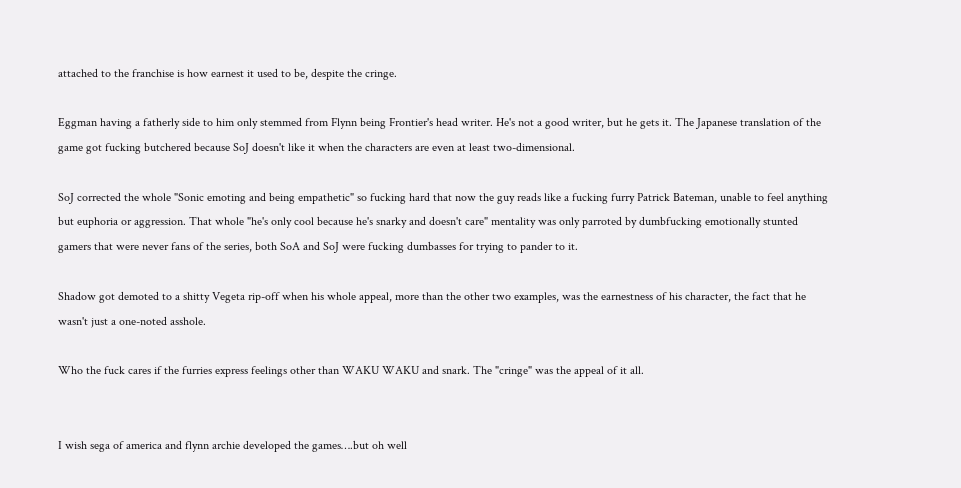attached to the franchise is how earnest it used to be, despite the cringe.

Eggman having a fatherly side to him only stemmed from Flynn being Frontier's head writer. He's not a good writer, but he gets it. The Japanese translation of the game got fucking butchered because SoJ doesn't like it when the characters are even at least two-dimensional.

SoJ corrected the whole "Sonic emoting and being empathetic" so fucking hard that now the guy reads like a fucking furry Patrick Bateman, unable to feel anything but euphoria or aggression. That whole "he's only cool because he's snarky and doesn't care" mentality was only parroted by dumbfucking emotionally stunted gamers that were never fans of the series, both SoA and SoJ were fucking dumbasses for trying to pander to it.

Shadow got demoted to a shitty Vegeta rip-off when his whole appeal, more than the other two examples, was the earnestness of his character, the fact that he wasn't just a one-noted asshole.

Who the fuck cares if the furries express feelings other than WAKU WAKU and snark. The "cringe" was the appeal of it all.


I wish sega of america and flynn archie developed the games….but oh well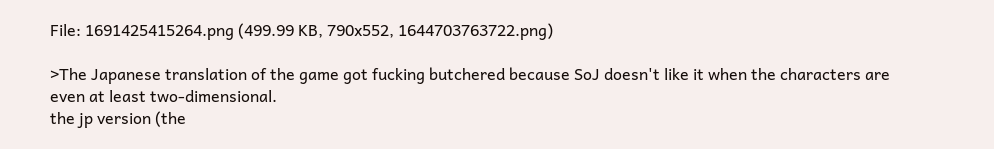File: 1691425415264.png (499.99 KB, 790x552, 1644703763722.png)

>The Japanese translation of the game got fucking butchered because SoJ doesn't like it when the characters are even at least two-dimensional.
the jp version (the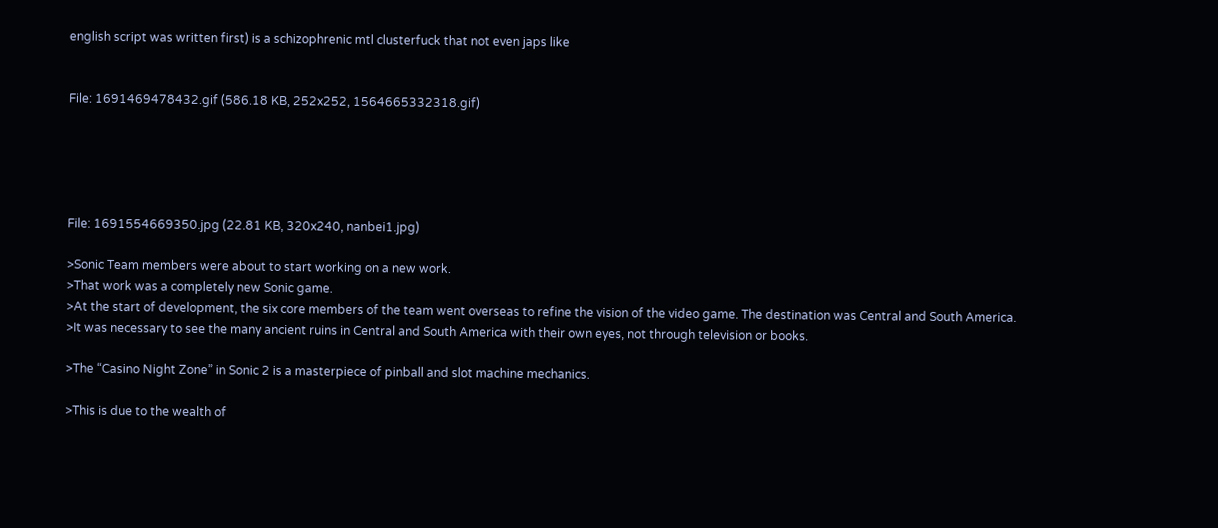english script was written first) is a schizophrenic mtl clusterfuck that not even japs like


File: 1691469478432.gif (586.18 KB, 252x252, 1564665332318.gif)





File: 1691554669350.jpg (22.81 KB, 320x240, nanbei1.jpg)

>Sonic Team members were about to start working on a new work.
>That work was a completely new Sonic game.
>At the start of development, the six core members of the team went overseas to refine the vision of the video game. The destination was Central and South America.
>It was necessary to see the many ancient ruins in Central and South America with their own eyes, not through television or books.

>The “Casino Night Zone” in Sonic 2 is a masterpiece of pinball and slot machine mechanics.

>This is due to the wealth of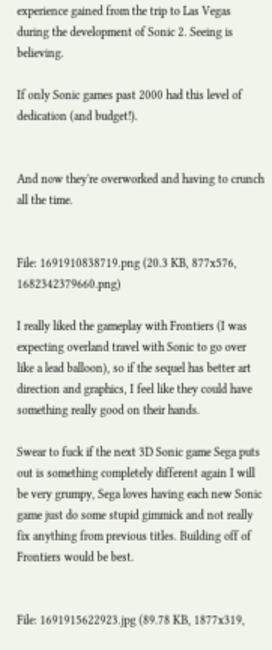experience gained from the trip to Las Vegas during the development of Sonic 2. Seeing is believing.

If only Sonic games past 2000 had this level of dedication (and budget!).


And now they're overworked and having to crunch all the time.


File: 1691910838719.png (20.3 KB, 877x576, 1682342379660.png)

I really liked the gameplay with Frontiers (I was expecting overland travel with Sonic to go over like a lead balloon), so if the sequel has better art direction and graphics, I feel like they could have something really good on their hands.

Swear to fuck if the next 3D Sonic game Sega puts out is something completely different again I will be very grumpy, Sega loves having each new Sonic game just do some stupid gimmick and not really fix anything from previous titles. Building off of Frontiers would be best.


File: 1691915622923.jpg (89.78 KB, 1877x319,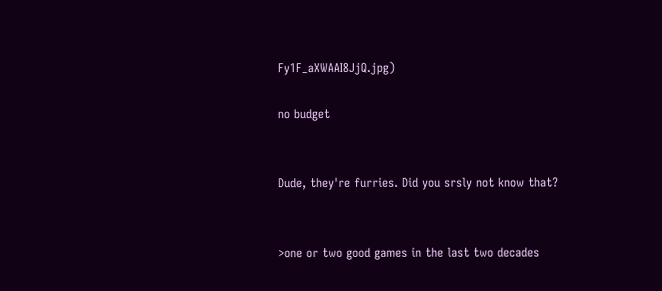Fy1F_aXWAAI8JjQ.jpg)

no budget


Dude, they're furries. Did you srsly not know that?


>one or two good games in the last two decades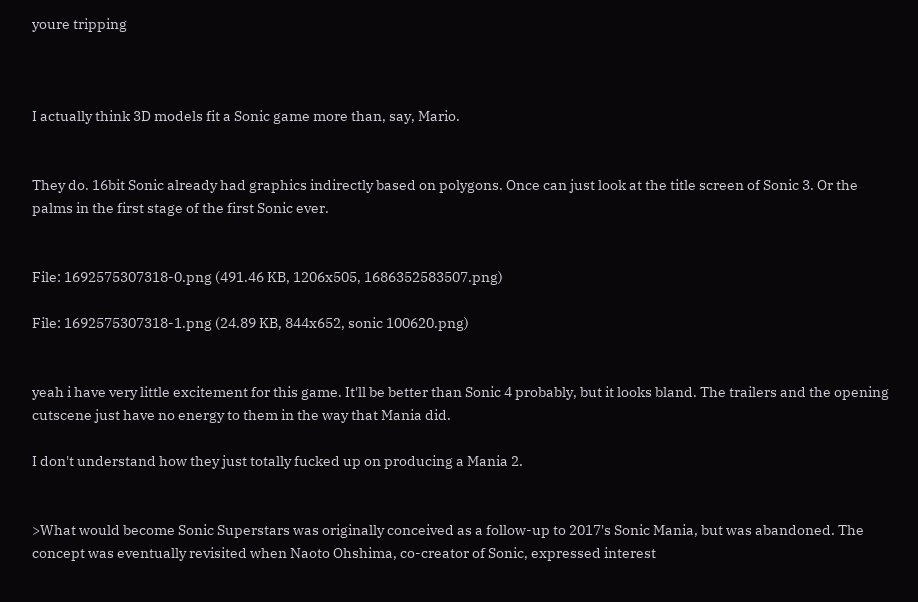youre tripping



I actually think 3D models fit a Sonic game more than, say, Mario.


They do. 16bit Sonic already had graphics indirectly based on polygons. Once can just look at the title screen of Sonic 3. Or the palms in the first stage of the first Sonic ever.


File: 1692575307318-0.png (491.46 KB, 1206x505, 1686352583507.png)

File: 1692575307318-1.png (24.89 KB, 844x652, sonic 100620.png)


yeah i have very little excitement for this game. It'll be better than Sonic 4 probably, but it looks bland. The trailers and the opening cutscene just have no energy to them in the way that Mania did.

I don't understand how they just totally fucked up on producing a Mania 2.


>What would become Sonic Superstars was originally conceived as a follow-up to 2017's Sonic Mania, but was abandoned. The concept was eventually revisited when Naoto Ohshima, co-creator of Sonic, expressed interest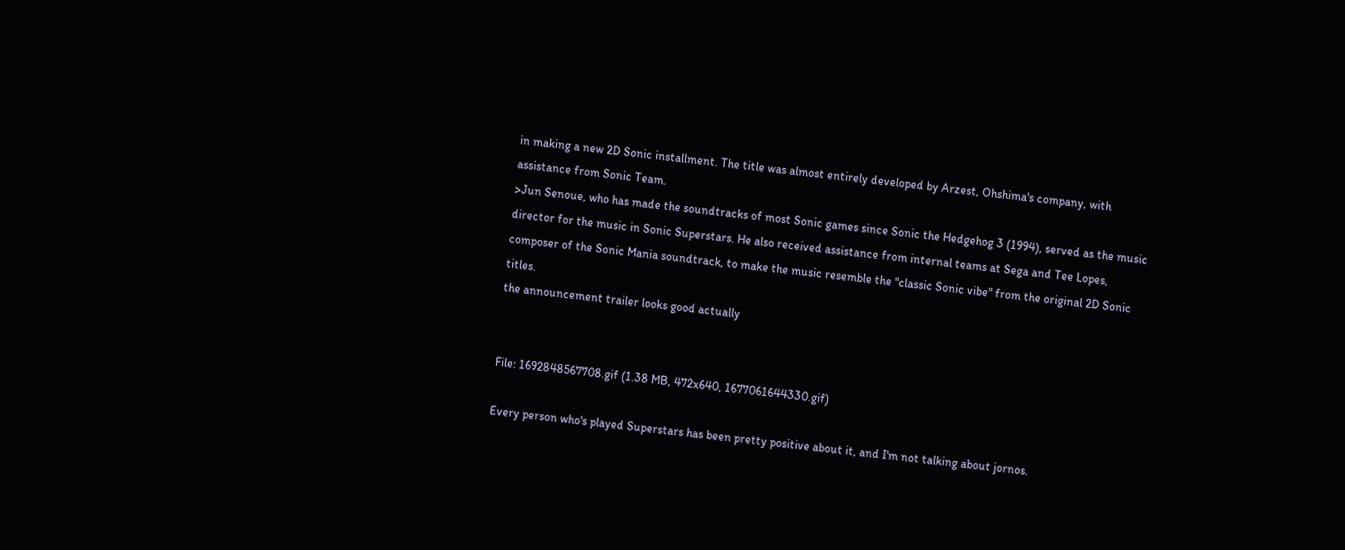in making a new 2D Sonic installment. The title was almost entirely developed by Arzest, Ohshima's company, with assistance from Sonic Team.
>Jun Senoue, who has made the soundtracks of most Sonic games since Sonic the Hedgehog 3 (1994), served as the music director for the music in Sonic Superstars. He also received assistance from internal teams at Sega and Tee Lopes, composer of the Sonic Mania soundtrack, to make the music resemble the "classic Sonic vibe" from the original 2D Sonic titles.
the announcement trailer looks good actually


File: 1692848567708.gif (1.38 MB, 472x640, 1677061644330.gif)

Every person who's played Superstars has been pretty positive about it, and I'm not talking about jornos.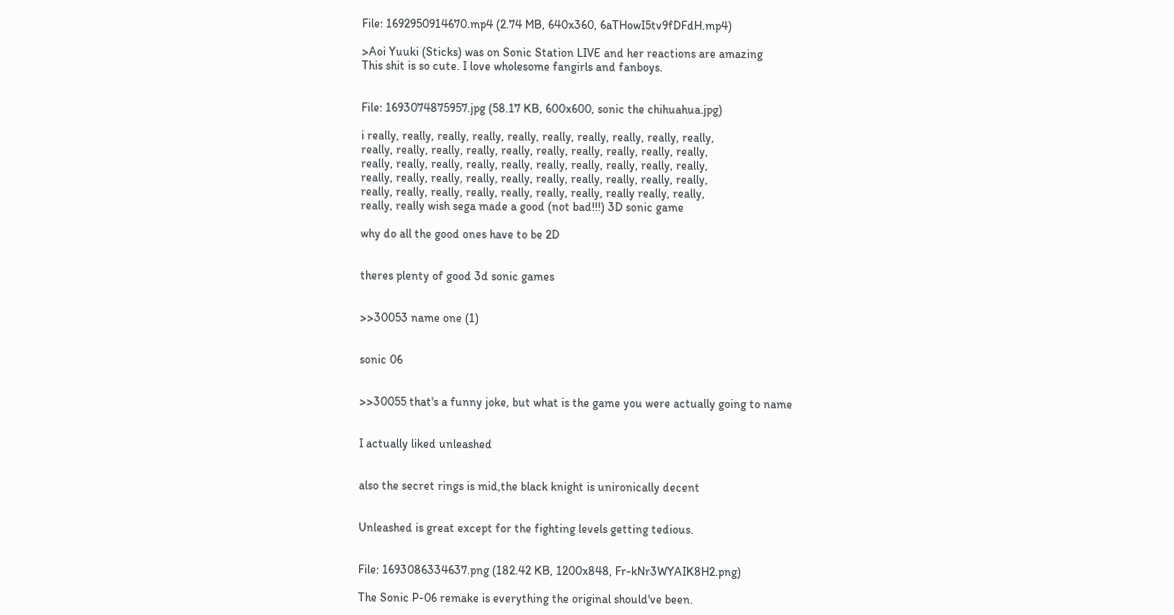File: 1692950914670.mp4 (2.74 MB, 640x360, 6aTHowI5tv9fDFdH.mp4)

>Aoi Yuuki (Sticks) was on Sonic Station LIVE and her reactions are amazing
This shit is so cute. I love wholesome fangirls and fanboys.


File: 1693074875957.jpg (58.17 KB, 600x600, sonic the chihuahua.jpg)

i really, really, really, really, really, really, really, really, really, really,
really, really, really, really, really, really, really, really, really, really,
really, really, really, really, really, really, really, really, really, really,
really, really, really, really, really, really, really, really, really, really,
really, really, really, really, really, really, really, really really, really,
really, really wish sega made a good (not bad!!!) 3D sonic game

why do all the good ones have to be 2D


theres plenty of good 3d sonic games


>>30053 name one (1)


sonic 06


>>30055 that's a funny joke, but what is the game you were actually going to name


I actually liked unleashed


also the secret rings is mid,the black knight is unironically decent


Unleashed is great except for the fighting levels getting tedious.


File: 1693086334637.png (182.42 KB, 1200x848, Fr-kNr3WYAIK8H2.png)

The Sonic P-06 remake is everything the original should've been.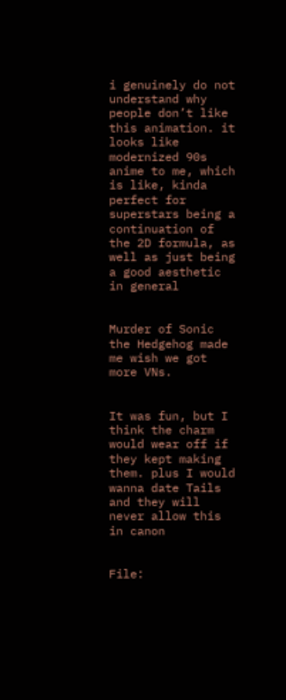i genuinely do not understand why people don’t like this animation. it looks like modernized 90s anime to me, which is like, kinda perfect for superstars being a continuation of the 2D formula, as well as just being a good aesthetic in general


Murder of Sonic the Hedgehog made me wish we got more VNs.


It was fun, but I think the charm would wear off if they kept making them. plus I would wanna date Tails and they will never allow this in canon


File: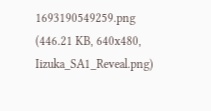1693190549259.png (446.21 KB, 640x480, Iizuka_SA1_Reveal.png)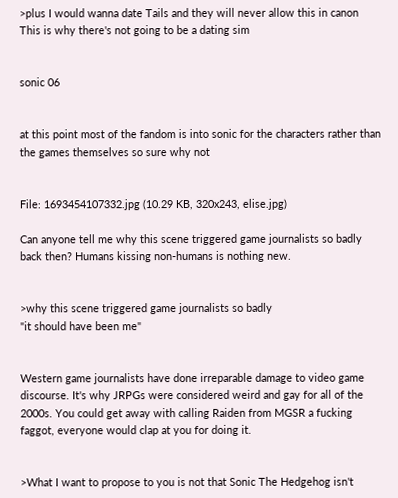>plus I would wanna date Tails and they will never allow this in canon
This is why there's not going to be a dating sim


sonic 06


at this point most of the fandom is into sonic for the characters rather than the games themselves so sure why not


File: 1693454107332.jpg (10.29 KB, 320x243, elise.jpg)

Can anyone tell me why this scene triggered game journalists so badly back then? Humans kissing non-humans is nothing new.


>why this scene triggered game journalists so badly
"it should have been me"


Western game journalists have done irreparable damage to video game discourse. It's why JRPGs were considered weird and gay for all of the 2000s. You could get away with calling Raiden from MGSR a fucking faggot, everyone would clap at you for doing it.


>What I want to propose to you is not that Sonic The Hedgehog isn't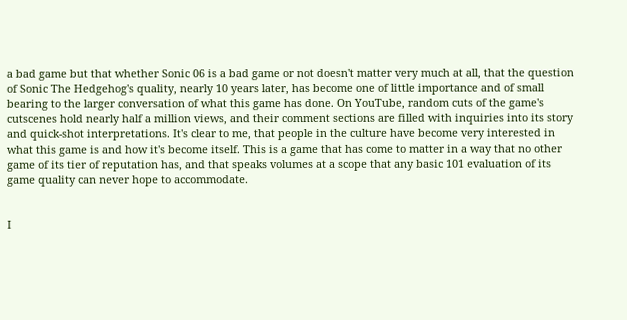a bad game but that whether Sonic 06 is a bad game or not doesn't matter very much at all, that the question of Sonic The Hedgehog's quality, nearly 10 years later, has become one of little importance and of small bearing to the larger conversation of what this game has done. On YouTube, random cuts of the game's cutscenes hold nearly half a million views, and their comment sections are filled with inquiries into its story and quick-shot interpretations. It's clear to me, that people in the culture have become very interested in what this game is and how it's become itself. This is a game that has come to matter in a way that no other game of its tier of reputation has, and that speaks volumes at a scope that any basic 101 evaluation of its game quality can never hope to accommodate.


I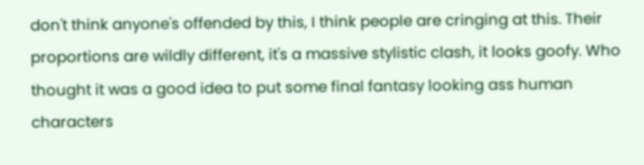don't think anyone's offended by this, I think people are cringing at this. Their proportions are wildly different, it's a massive stylistic clash, it looks goofy. Who thought it was a good idea to put some final fantasy looking ass human characters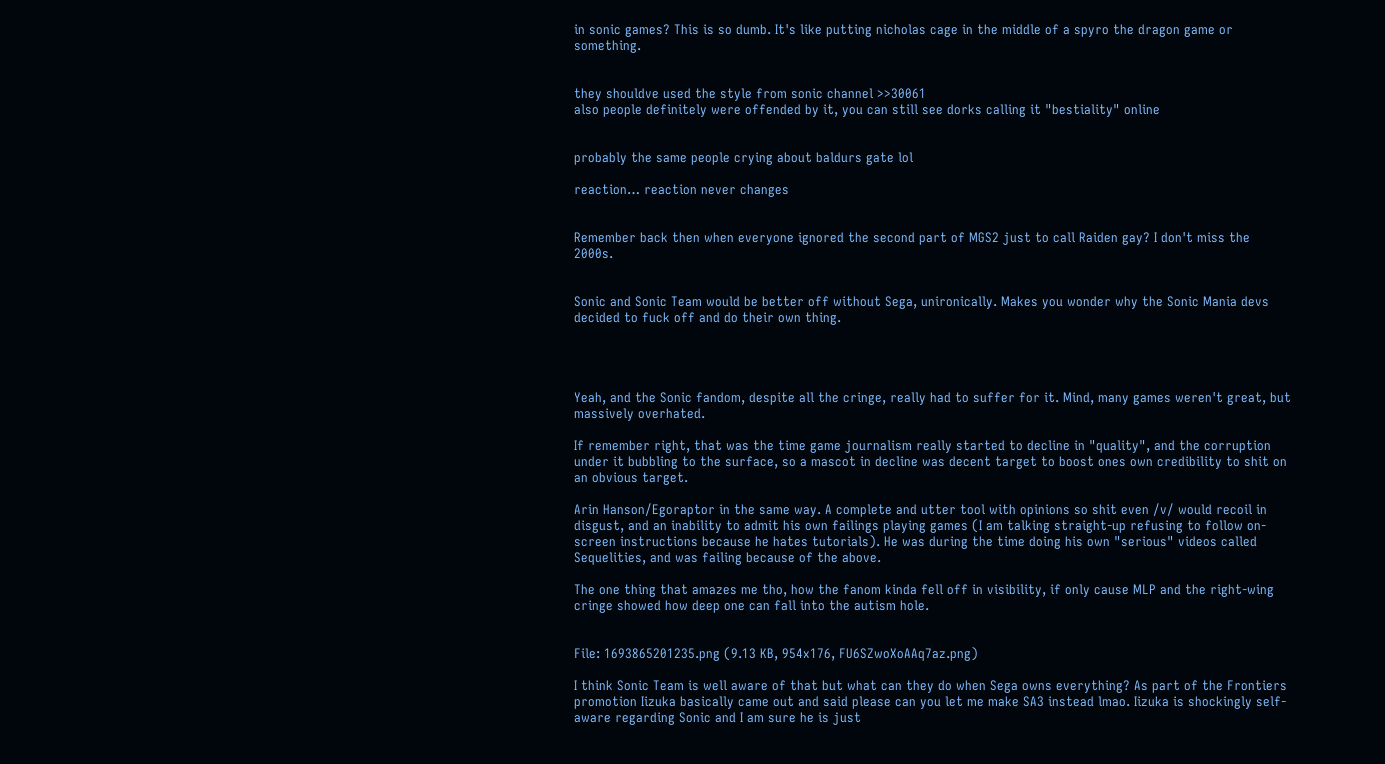in sonic games? This is so dumb. It's like putting nicholas cage in the middle of a spyro the dragon game or something.


they shouldve used the style from sonic channel >>30061
also people definitely were offended by it, you can still see dorks calling it "bestiality" online


probably the same people crying about baldurs gate lol

reaction… reaction never changes


Remember back then when everyone ignored the second part of MGS2 just to call Raiden gay? I don't miss the 2000s.


Sonic and Sonic Team would be better off without Sega, unironically. Makes you wonder why the Sonic Mania devs decided to fuck off and do their own thing.




Yeah, and the Sonic fandom, despite all the cringe, really had to suffer for it. Mind, many games weren't great, but massively overhated.

If remember right, that was the time game journalism really started to decline in "quality", and the corruption under it bubbling to the surface, so a mascot in decline was decent target to boost ones own credibility to shit on an obvious target.

Arin Hanson/Egoraptor in the same way. A complete and utter tool with opinions so shit even /v/ would recoil in disgust, and an inability to admit his own failings playing games (I am talking straight-up refusing to follow on-screen instructions because he hates tutorials). He was during the time doing his own "serious" videos called Sequelities, and was failing because of the above.

The one thing that amazes me tho, how the fanom kinda fell off in visibility, if only cause MLP and the right-wing cringe showed how deep one can fall into the autism hole.


File: 1693865201235.png (9.13 KB, 954x176, FU6SZwoXoAAq7az.png)

I think Sonic Team is well aware of that but what can they do when Sega owns everything? As part of the Frontiers promotion Iizuka basically came out and said please can you let me make SA3 instead lmao. Iizuka is shockingly self-aware regarding Sonic and I am sure he is just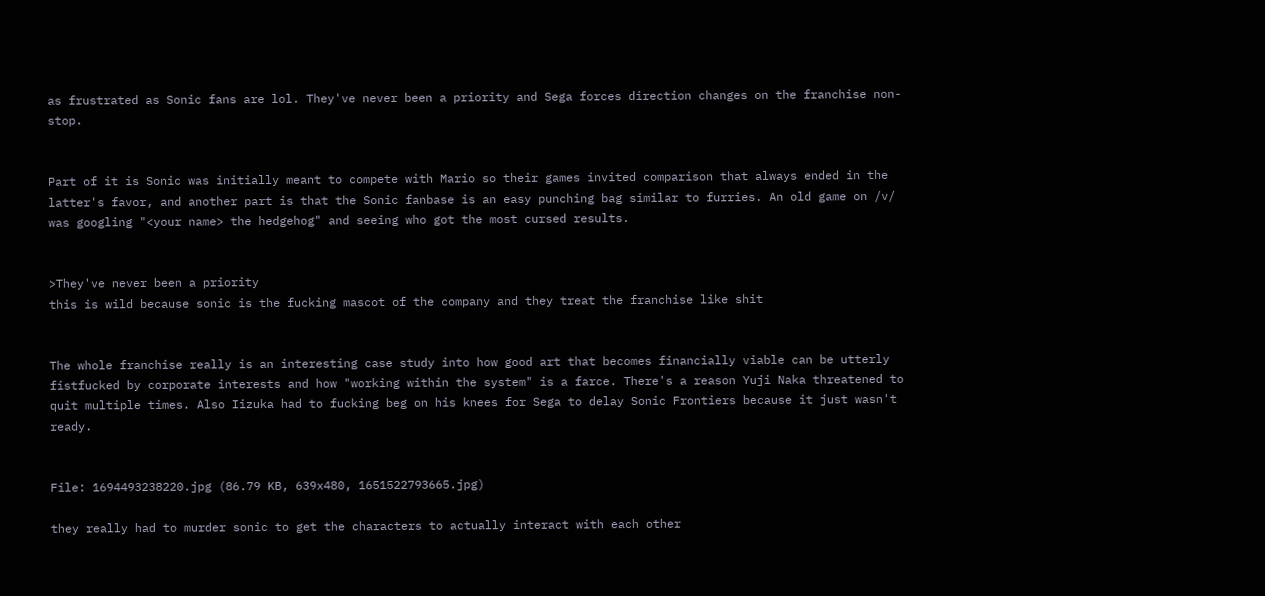as frustrated as Sonic fans are lol. They've never been a priority and Sega forces direction changes on the franchise non-stop.


Part of it is Sonic was initially meant to compete with Mario so their games invited comparison that always ended in the latter's favor, and another part is that the Sonic fanbase is an easy punching bag similar to furries. An old game on /v/ was googling "<your name> the hedgehog" and seeing who got the most cursed results.


>They've never been a priority
this is wild because sonic is the fucking mascot of the company and they treat the franchise like shit


The whole franchise really is an interesting case study into how good art that becomes financially viable can be utterly fistfucked by corporate interests and how "working within the system" is a farce. There's a reason Yuji Naka threatened to quit multiple times. Also Iizuka had to fucking beg on his knees for Sega to delay Sonic Frontiers because it just wasn't ready.


File: 1694493238220.jpg (86.79 KB, 639x480, 1651522793665.jpg)

they really had to murder sonic to get the characters to actually interact with each other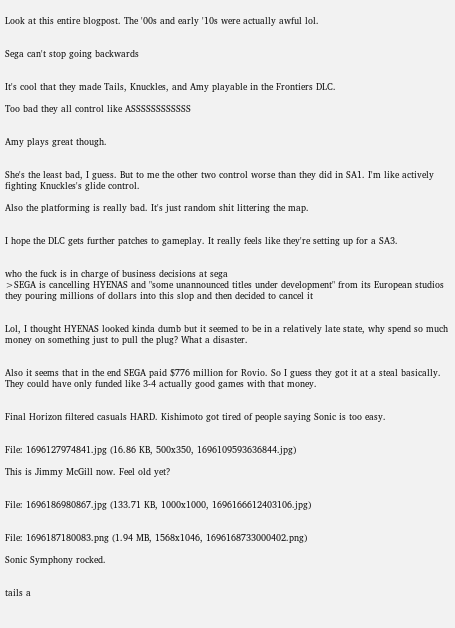Look at this entire blogpost. The '00s and early '10s were actually awful lol.


Sega can't stop going backwards


It's cool that they made Tails, Knuckles, and Amy playable in the Frontiers DLC.

Too bad they all control like ASSSSSSSSSSSS


Amy plays great though.


She's the least bad, I guess. But to me the other two control worse than they did in SA1. I'm like actively fighting Knuckles's glide control.

Also the platforming is really bad. It's just random shit littering the map.


I hope the DLC gets further patches to gameplay. It really feels like they're setting up for a SA3.


who the fuck is in charge of business decisions at sega
>SEGA is cancelling HYENAS and "some unannounced titles under development" from its European studios
they pouring millions of dollars into this slop and then decided to cancel it


Lol, I thought HYENAS looked kinda dumb but it seemed to be in a relatively late state, why spend so much money on something just to pull the plug? What a disaster.


Also it seems that in the end SEGA paid $776 million for Rovio. So I guess they got it at a steal basically. They could have only funded like 3-4 actually good games with that money.


Final Horizon filtered casuals HARD. Kishimoto got tired of people saying Sonic is too easy.


File: 1696127974841.jpg (16.86 KB, 500x350, 1696109593636844.jpg)

This is Jimmy McGill now. Feel old yet?


File: 1696186980867.jpg (133.71 KB, 1000x1000, 1696166612403106.jpg)


File: 1696187180083.png (1.94 MB, 1568x1046, 1696168733000402.png)

Sonic Symphony rocked.


tails a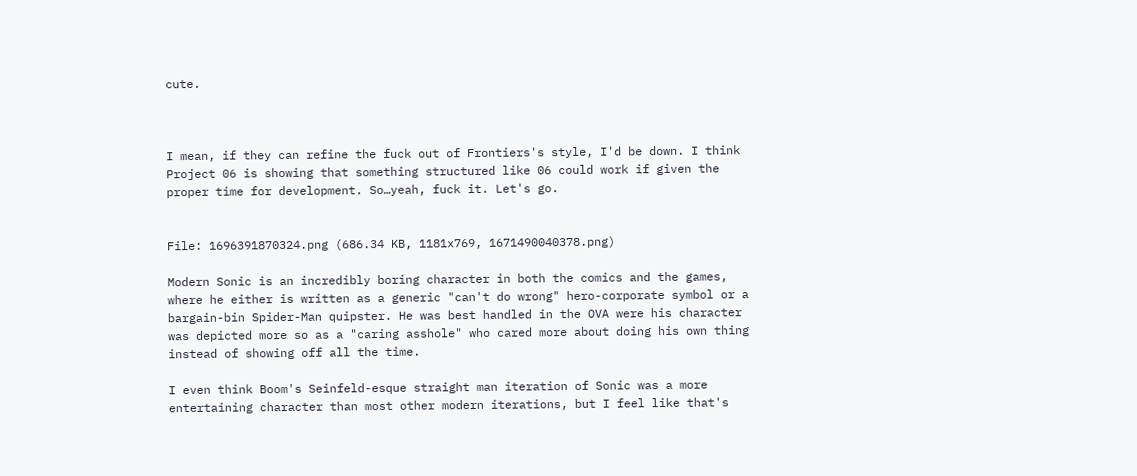cute.



I mean, if they can refine the fuck out of Frontiers's style, I'd be down. I think Project 06 is showing that something structured like 06 could work if given the proper time for development. So…yeah, fuck it. Let's go.


File: 1696391870324.png (686.34 KB, 1181x769, 1671490040378.png)

Modern Sonic is an incredibly boring character in both the comics and the games, where he either is written as a generic "can't do wrong" hero-corporate symbol or a bargain-bin Spider-Man quipster. He was best handled in the OVA were his character was depicted more so as a "caring asshole" who cared more about doing his own thing instead of showing off all the time.

I even think Boom's Seinfeld-esque straight man iteration of Sonic was a more entertaining character than most other modern iterations, but I feel like that's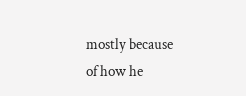mostly because of how he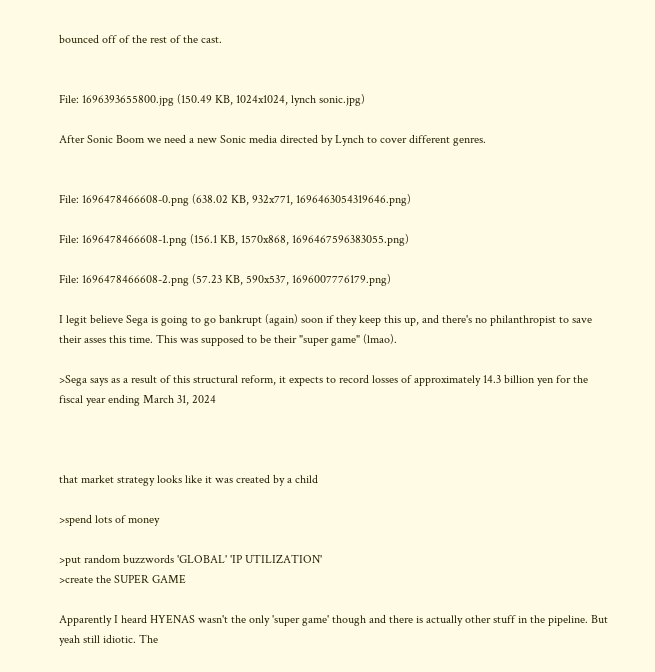bounced off of the rest of the cast.


File: 1696393655800.jpg (150.49 KB, 1024x1024, lynch sonic.jpg)

After Sonic Boom we need a new Sonic media directed by Lynch to cover different genres.


File: 1696478466608-0.png (638.02 KB, 932x771, 1696463054319646.png)

File: 1696478466608-1.png (156.1 KB, 1570x868, 1696467596383055.png)

File: 1696478466608-2.png (57.23 KB, 590x537, 1696007776179.png)

I legit believe Sega is going to go bankrupt (again) soon if they keep this up, and there's no philanthropist to save their asses this time. This was supposed to be their "super game" (lmao).

>Sega says as a result of this structural reform, it expects to record losses of approximately 14.3 billion yen for the fiscal year ending March 31, 2024



that market strategy looks like it was created by a child

>spend lots of money

>put random buzzwords 'GLOBAL' 'IP UTILIZATION'
>create the SUPER GAME

Apparently I heard HYENAS wasn't the only 'super game' though and there is actually other stuff in the pipeline. But yeah still idiotic. The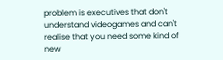problem is executives that don't understand videogames and can't realise that you need some kind of new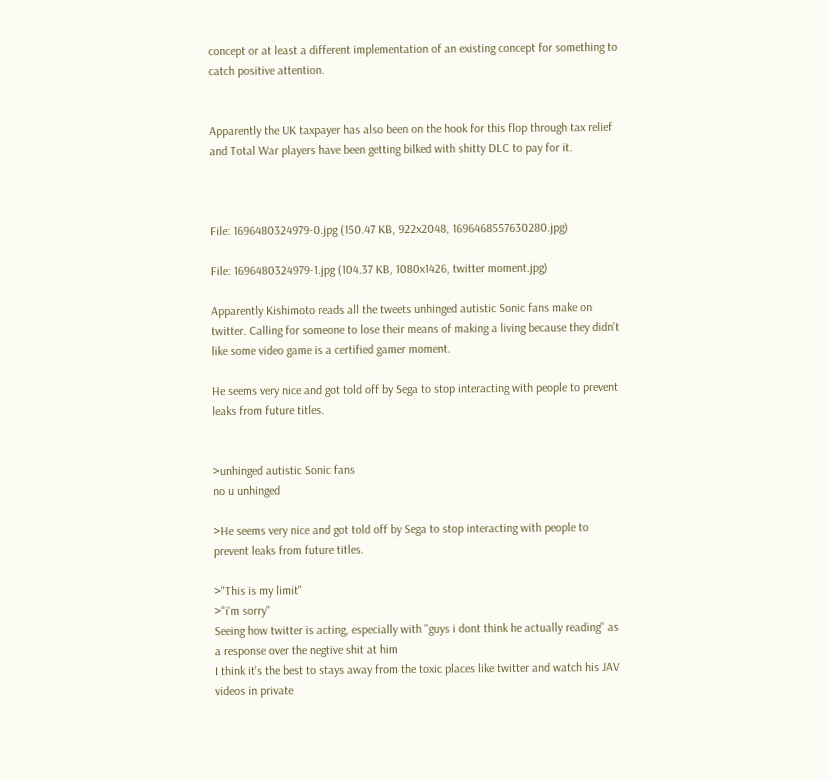concept or at least a different implementation of an existing concept for something to catch positive attention.


Apparently the UK taxpayer has also been on the hook for this flop through tax relief and Total War players have been getting bilked with shitty DLC to pay for it.



File: 1696480324979-0.jpg (150.47 KB, 922x2048, 1696468557630280.jpg)

File: 1696480324979-1.jpg (104.37 KB, 1080x1426, twitter moment.jpg)

Apparently Kishimoto reads all the tweets unhinged autistic Sonic fans make on twitter. Calling for someone to lose their means of making a living because they didn't like some video game is a certified gamer moment.

He seems very nice and got told off by Sega to stop interacting with people to prevent leaks from future titles.


>unhinged autistic Sonic fans
no u unhinged

>He seems very nice and got told off by Sega to stop interacting with people to prevent leaks from future titles.

>"This is my limit"
>"i'm sorry"
Seeing how twitter is acting, especially with "guys i dont think he actually reading" as a response over the negtive shit at him
I think it's the best to stays away from the toxic places like twitter and watch his JAV videos in private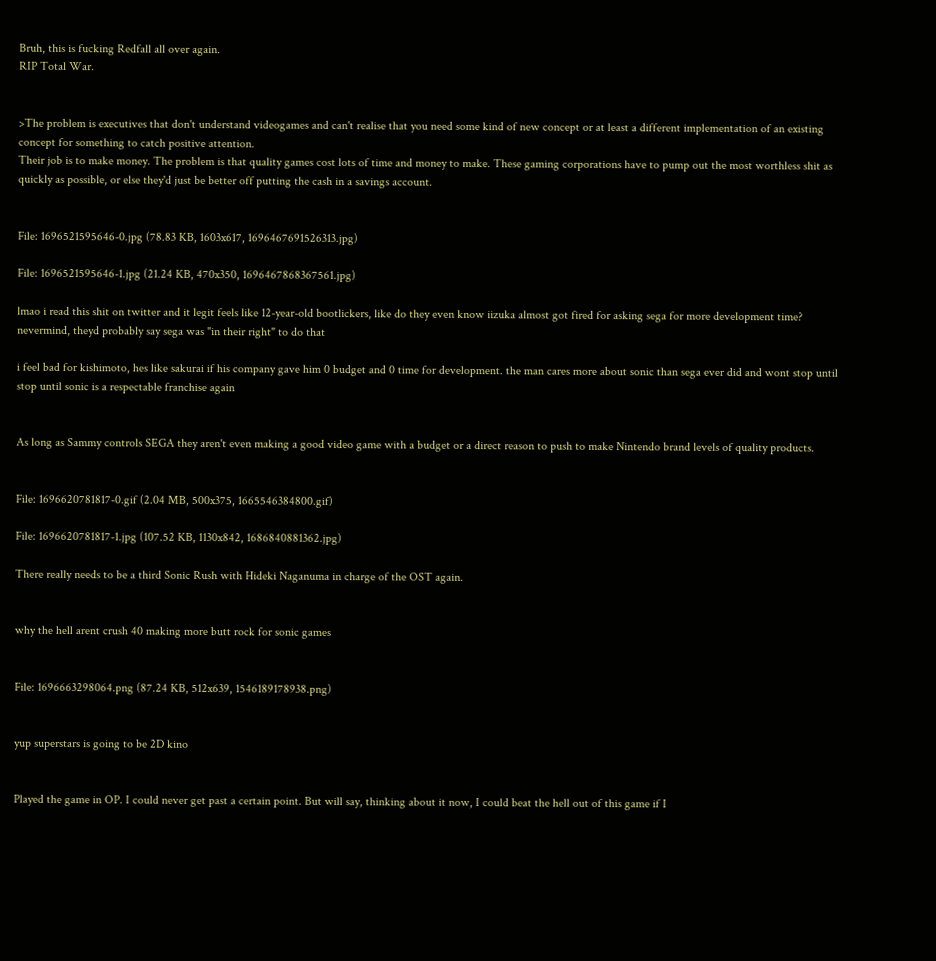Bruh, this is fucking Redfall all over again.
RIP Total War.


>The problem is executives that don't understand videogames and can't realise that you need some kind of new concept or at least a different implementation of an existing concept for something to catch positive attention.
Their job is to make money. The problem is that quality games cost lots of time and money to make. These gaming corporations have to pump out the most worthless shit as quickly as possible, or else they'd just be better off putting the cash in a savings account.


File: 1696521595646-0.jpg (78.83 KB, 1603x617, 1696467691526313.jpg)

File: 1696521595646-1.jpg (21.24 KB, 470x350, 1696467868367561.jpg)

lmao i read this shit on twitter and it legit feels like 12-year-old bootlickers, like do they even know iizuka almost got fired for asking sega for more development time? nevermind, theyd probably say sega was "in their right" to do that

i feel bad for kishimoto, hes like sakurai if his company gave him 0 budget and 0 time for development. the man cares more about sonic than sega ever did and wont stop until stop until sonic is a respectable franchise again


As long as Sammy controls SEGA they aren't even making a good video game with a budget or a direct reason to push to make Nintendo brand levels of quality products.


File: 1696620781817-0.gif (2.04 MB, 500x375, 1665546384800.gif)

File: 1696620781817-1.jpg (107.52 KB, 1130x842, 1686840881362.jpg)

There really needs to be a third Sonic Rush with Hideki Naganuma in charge of the OST again.


why the hell arent crush 40 making more butt rock for sonic games


File: 1696663298064.png (87.24 KB, 512x639, 1546189178938.png)


yup superstars is going to be 2D kino


Played the game in OP. I could never get past a certain point. But will say, thinking about it now, I could beat the hell out of this game if I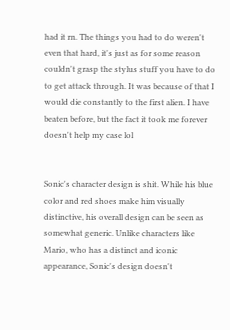had it rn. The things you had to do weren't even that hard, it's just as for some reason couldn't grasp the stylus stuff you have to do to get attack through. It was because of that I would die constantly to the first alien. I have beaten before, but the fact it took me forever doesn't help my case lol


Sonic's character design is shit. While his blue color and red shoes make him visually distinctive, his overall design can be seen as somewhat generic. Unlike characters like Mario, who has a distinct and iconic appearance, Sonic's design doesn't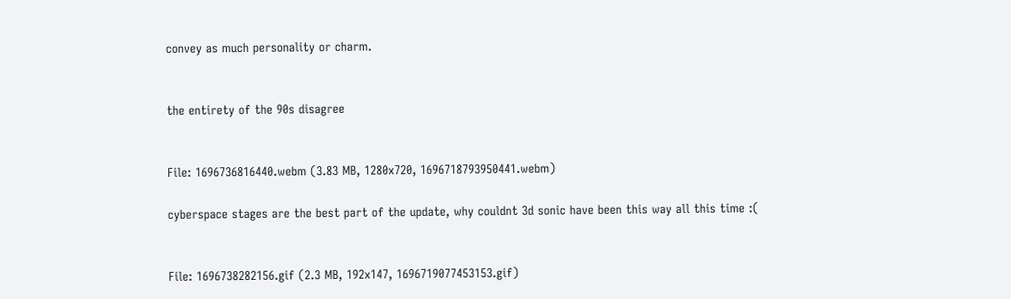convey as much personality or charm.


the entirety of the 90s disagree


File: 1696736816440.webm (3.83 MB, 1280x720, 1696718793950441.webm)

cyberspace stages are the best part of the update, why couldnt 3d sonic have been this way all this time :(


File: 1696738282156.gif (2.3 MB, 192x147, 1696719077453153.gif)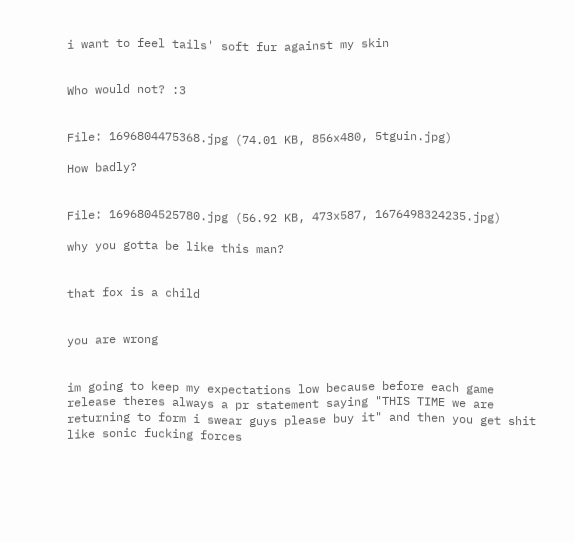i want to feel tails' soft fur against my skin


Who would not? :3


File: 1696804475368.jpg (74.01 KB, 856x480, 5tguin.jpg)

How badly?


File: 1696804525780.jpg (56.92 KB, 473x587, 1676498324235.jpg)

why you gotta be like this man?


that fox is a child


you are wrong


im going to keep my expectations low because before each game release theres always a pr statement saying "THIS TIME we are returning to form i swear guys please buy it" and then you get shit like sonic fucking forces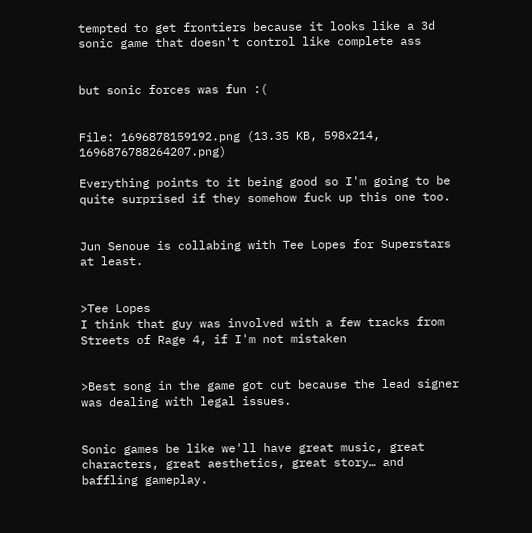tempted to get frontiers because it looks like a 3d sonic game that doesn't control like complete ass


but sonic forces was fun :(


File: 1696878159192.png (13.35 KB, 598x214, 1696876788264207.png)

Everything points to it being good so I'm going to be quite surprised if they somehow fuck up this one too.


Jun Senoue is collabing with Tee Lopes for Superstars at least.


>Tee Lopes
I think that guy was involved with a few tracks from Streets of Rage 4, if I'm not mistaken


>Best song in the game got cut because the lead signer was dealing with legal issues.


Sonic games be like we'll have great music, great characters, great aesthetics, great story… and baffling gameplay.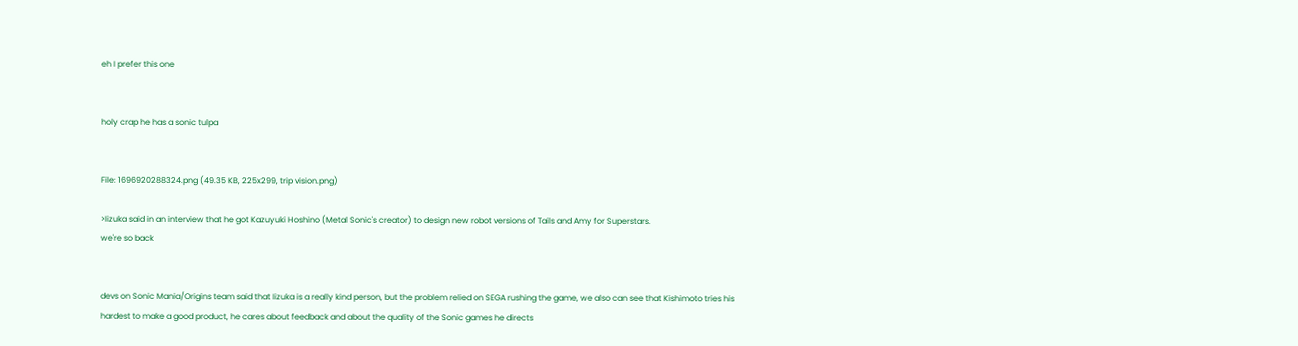eh I prefer this one


holy crap he has a sonic tulpa


File: 1696920288324.png (49.35 KB, 225x299, trip vision.png)

>Iizuka said in an interview that he got Kazuyuki Hoshino (Metal Sonic's creator) to design new robot versions of Tails and Amy for Superstars.
we're so back


devs on Sonic Mania/Origins team said that Iizuka is a really kind person, but the problem relied on SEGA rushing the game, we also can see that Kishimoto tries his hardest to make a good product, he cares about feedback and about the quality of the Sonic games he directs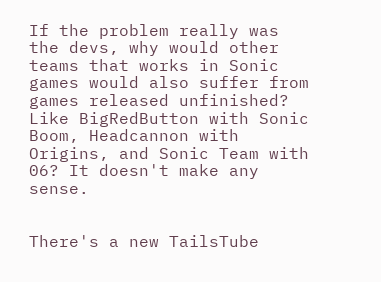If the problem really was the devs, why would other teams that works in Sonic games would also suffer from games released unfinished? Like BigRedButton with Sonic Boom, Headcannon with Origins, and Sonic Team with 06? It doesn't make any sense.


There's a new TailsTube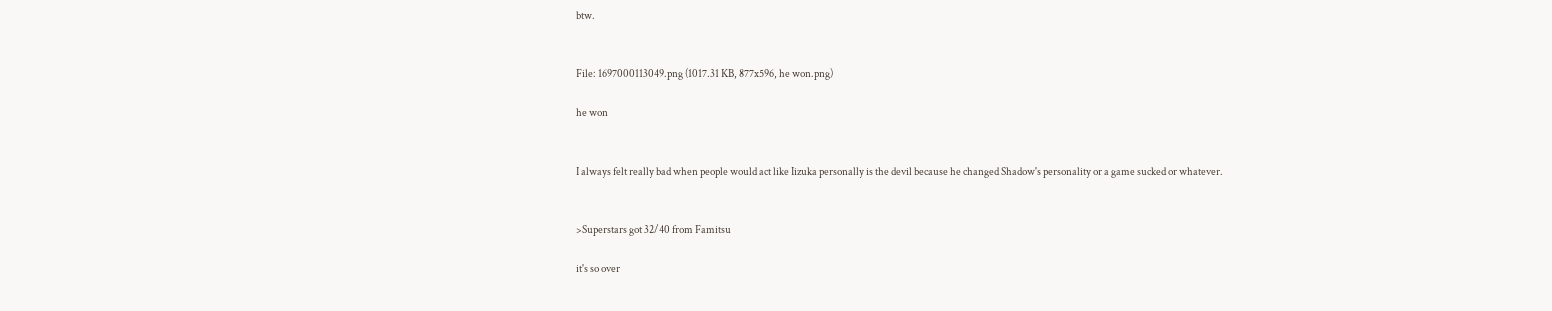btw.


File: 1697000113049.png (1017.31 KB, 877x596, he won.png)

he won


I always felt really bad when people would act like Iizuka personally is the devil because he changed Shadow's personality or a game sucked or whatever.


>Superstars got 32/40 from Famitsu

it's so over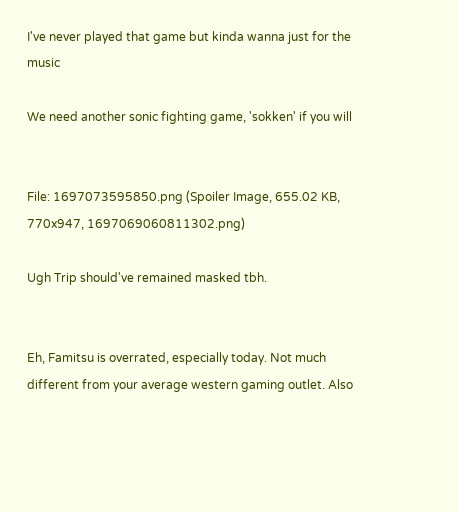I've never played that game but kinda wanna just for the music

We need another sonic fighting game, 'sokken' if you will


File: 1697073595850.png (Spoiler Image, 655.02 KB, 770x947, 1697069060811302.png)

Ugh Trip should've remained masked tbh.


Eh, Famitsu is overrated, especially today. Not much different from your average western gaming outlet. Also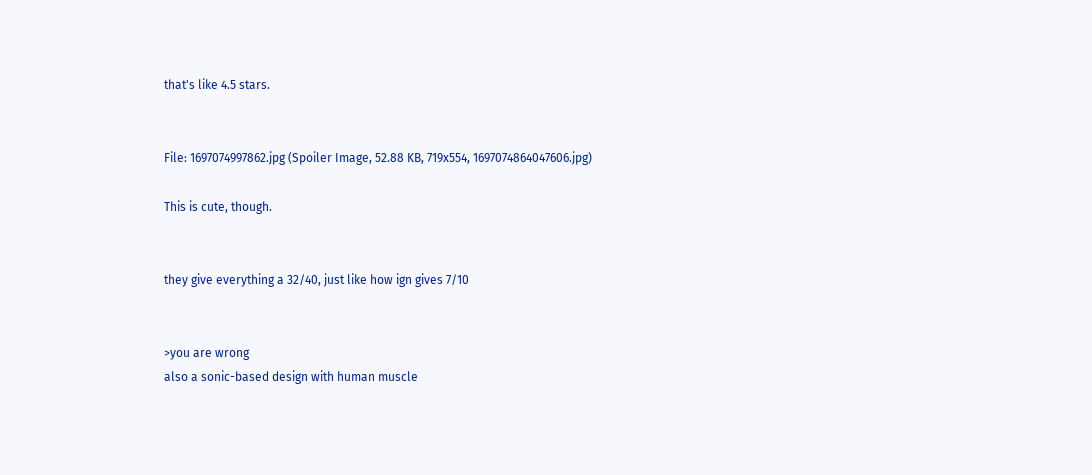that's like 4.5 stars.


File: 1697074997862.jpg (Spoiler Image, 52.88 KB, 719x554, 1697074864047606.jpg)

This is cute, though.


they give everything a 32/40, just like how ign gives 7/10


>you are wrong
also a sonic-based design with human muscle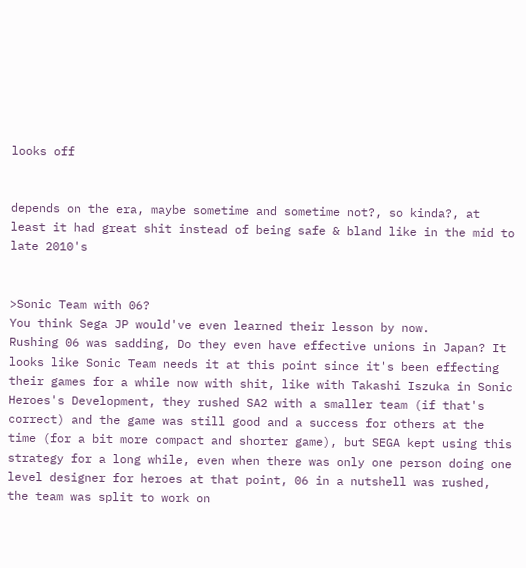looks off


depends on the era, maybe sometime and sometime not?, so kinda?, at least it had great shit instead of being safe & bland like in the mid to late 2010's


>Sonic Team with 06?
You think Sega JP would've even learned their lesson by now.
Rushing 06 was sadding, Do they even have effective unions in Japan? It looks like Sonic Team needs it at this point since it's been effecting their games for a while now with shit, like with Takashi Iszuka in Sonic Heroes's Development, they rushed SA2 with a smaller team (if that's correct) and the game was still good and a success for others at the time (for a bit more compact and shorter game), but SEGA kept using this strategy for a long while, even when there was only one person doing one level designer for heroes at that point, 06 in a nutshell was rushed, the team was split to work on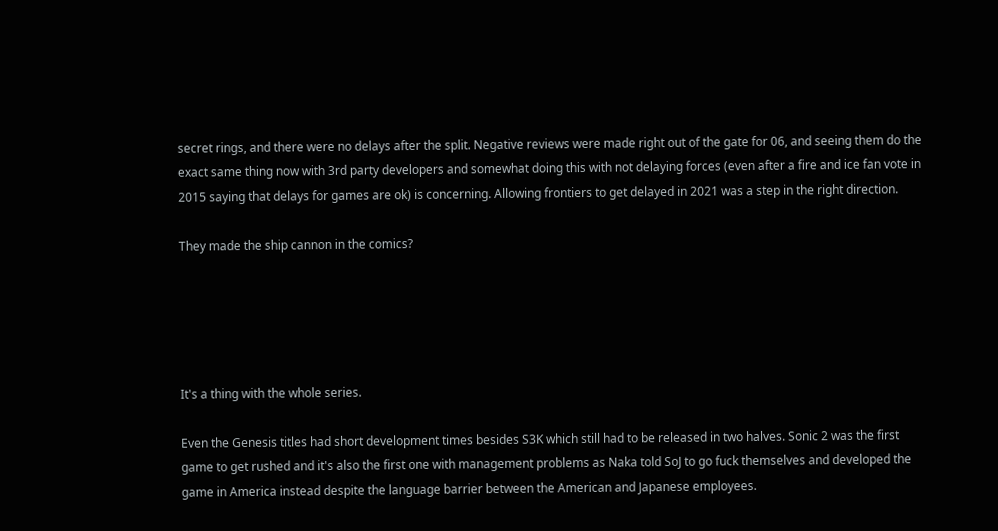secret rings, and there were no delays after the split. Negative reviews were made right out of the gate for 06, and seeing them do the exact same thing now with 3rd party developers and somewhat doing this with not delaying forces (even after a fire and ice fan vote in 2015 saying that delays for games are ok) is concerning. Allowing frontiers to get delayed in 2021 was a step in the right direction.

They made the ship cannon in the comics?





It's a thing with the whole series.

Even the Genesis titles had short development times besides S3K which still had to be released in two halves. Sonic 2 was the first game to get rushed and it's also the first one with management problems as Naka told SoJ to go fuck themselves and developed the game in America instead despite the language barrier between the American and Japanese employees.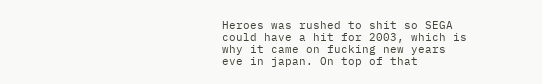Heroes was rushed to shit so SEGA could have a hit for 2003, which is why it came on fucking new years eve in japan. On top of that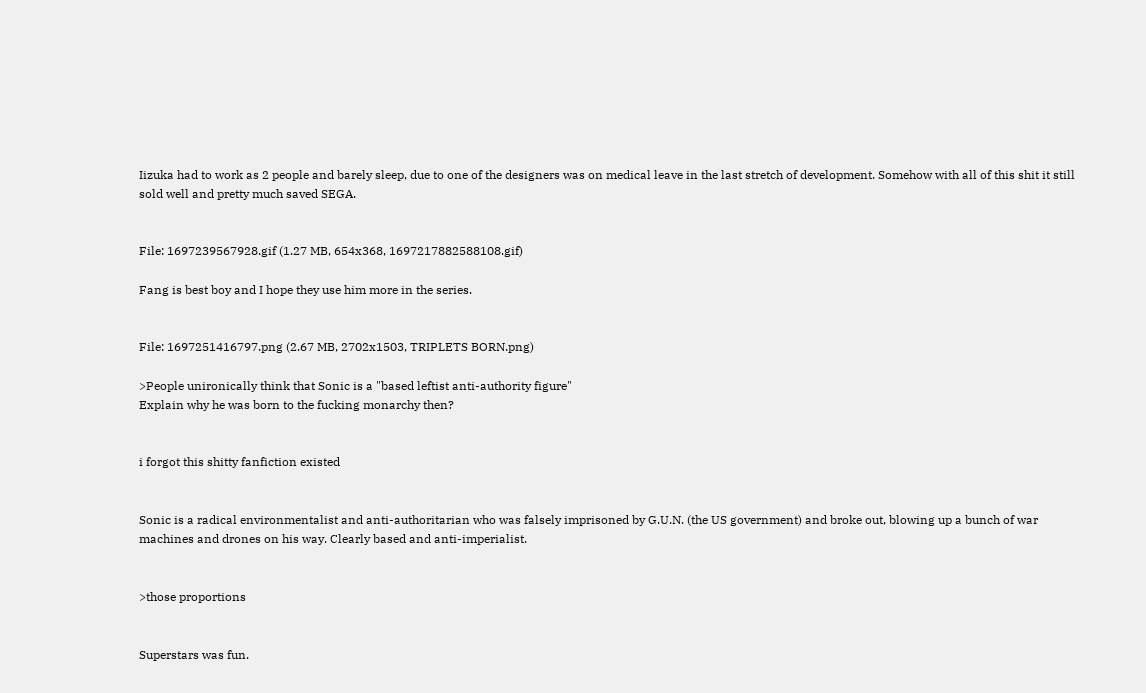Iizuka had to work as 2 people and barely sleep, due to one of the designers was on medical leave in the last stretch of development. Somehow with all of this shit it still sold well and pretty much saved SEGA.


File: 1697239567928.gif (1.27 MB, 654x368, 1697217882588108.gif)

Fang is best boy and I hope they use him more in the series.


File: 1697251416797.png (2.67 MB, 2702x1503, TRIPLETS BORN.png)

>People unironically think that Sonic is a "based leftist anti-authority figure"
Explain why he was born to the fucking monarchy then?


i forgot this shitty fanfiction existed


Sonic is a radical environmentalist and anti-authoritarian who was falsely imprisoned by G.U.N. (the US government) and broke out, blowing up a bunch of war machines and drones on his way. Clearly based and anti-imperialist.


>those proportions


Superstars was fun.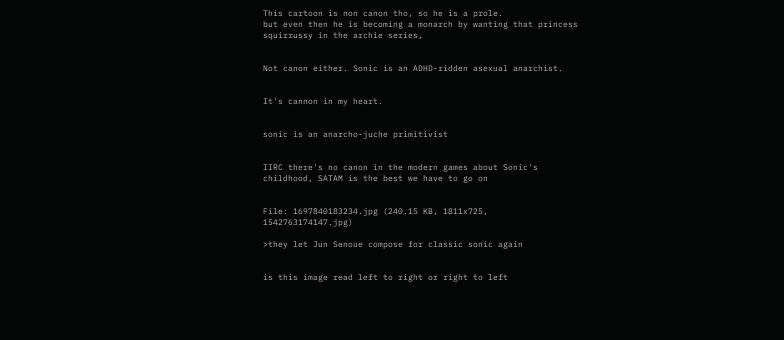This cartoon is non canon tho, so he is a prole.
but even then he is becoming a monarch by wanting that princess squirrussy in the archie series,


Not canon either. Sonic is an ADHD-ridden asexual anarchist.


It's cannon in my heart.


sonic is an anarcho-juche primitivist


IIRC there's no canon in the modern games about Sonic's childhood, SATAM is the best we have to go on


File: 1697840183234.jpg (240.15 KB, 1811x725, 1542763174147.jpg)

>they let Jun Senoue compose for classic sonic again


is this image read left to right or right to left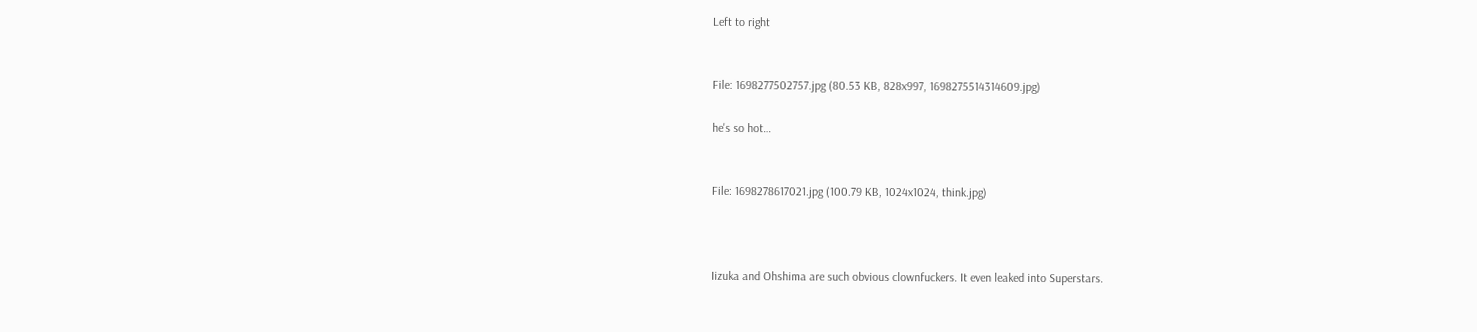Left to right


File: 1698277502757.jpg (80.53 KB, 828x997, 1698275514314609.jpg)

he's so hot…


File: 1698278617021.jpg (100.79 KB, 1024x1024, think.jpg)



Iizuka and Ohshima are such obvious clownfuckers. It even leaked into Superstars.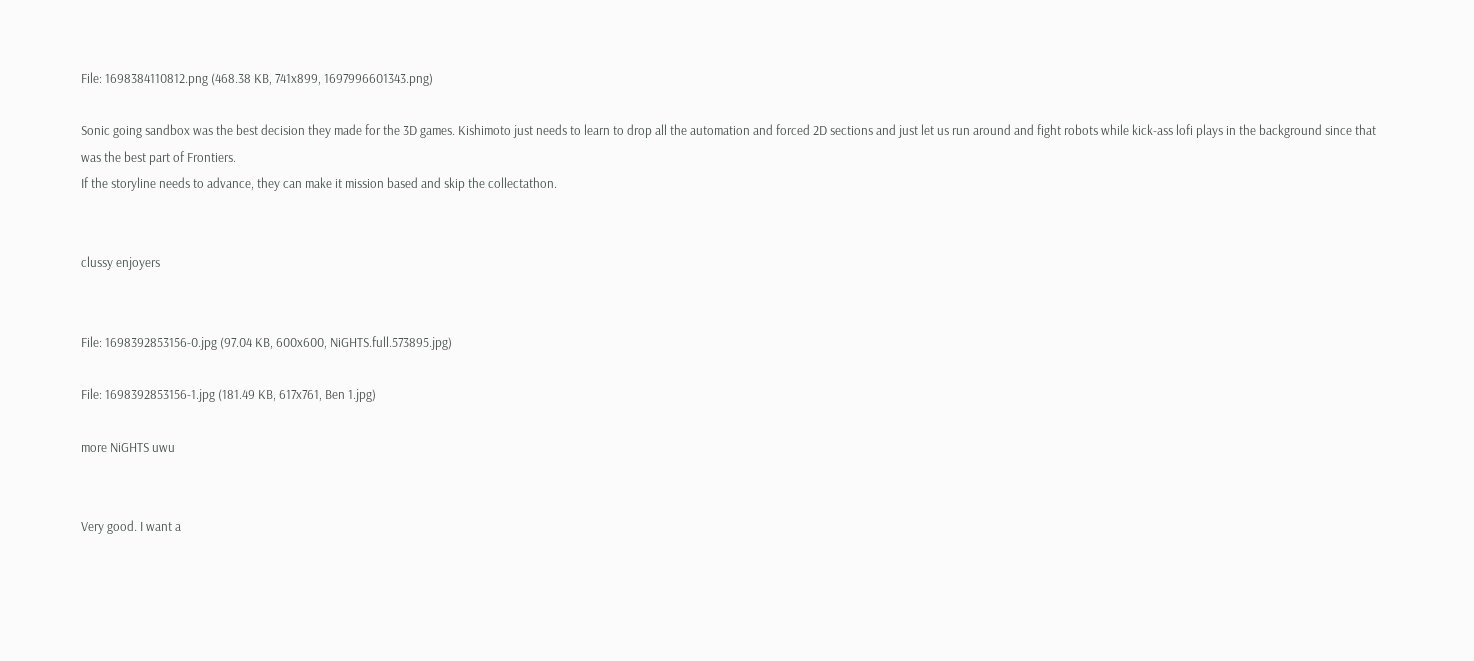File: 1698384110812.png (468.38 KB, 741x899, 1697996601343.png)

Sonic going sandbox was the best decision they made for the 3D games. Kishimoto just needs to learn to drop all the automation and forced 2D sections and just let us run around and fight robots while kick-ass lofi plays in the background since that was the best part of Frontiers.
If the storyline needs to advance, they can make it mission based and skip the collectathon.


clussy enjoyers


File: 1698392853156-0.jpg (97.04 KB, 600x600, NiGHTS.full.573895.jpg)

File: 1698392853156-1.jpg (181.49 KB, 617x761, Ben 1.jpg)

more NiGHTS uwu


Very good. I want a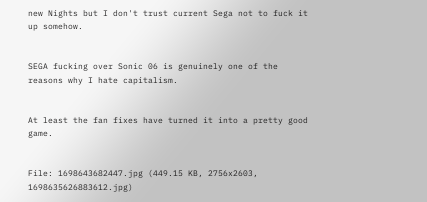new Nights but I don't trust current Sega not to fuck it up somehow.


SEGA fucking over Sonic 06 is genuinely one of the reasons why I hate capitalism.


At least the fan fixes have turned it into a pretty good game.


File: 1698643682447.jpg (449.15 KB, 2756x2603, 1698635626883612.jpg)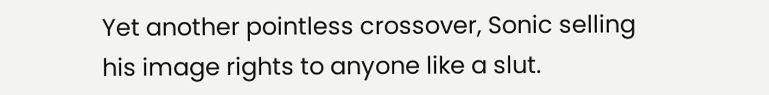Yet another pointless crossover, Sonic selling his image rights to anyone like a slut.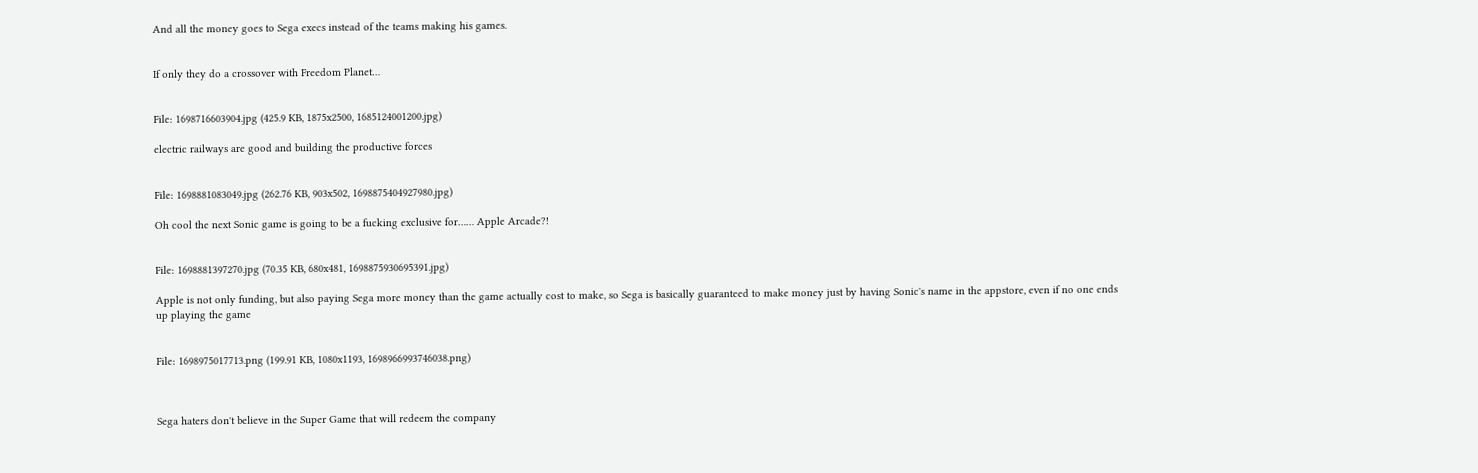And all the money goes to Sega execs instead of the teams making his games.


If only they do a crossover with Freedom Planet…


File: 1698716603904.jpg (425.9 KB, 1875x2500, 1685124001200.jpg)

electric railways are good and building the productive forces


File: 1698881083049.jpg (262.76 KB, 903x502, 1698875404927980.jpg)

Oh cool the next Sonic game is going to be a fucking exclusive for…… Apple Arcade?!


File: 1698881397270.jpg (70.35 KB, 680x481, 1698875930695391.jpg)

Apple is not only funding, but also paying Sega more money than the game actually cost to make, so Sega is basically guaranteed to make money just by having Sonic's name in the appstore, even if no one ends up playing the game


File: 1698975017713.png (199.91 KB, 1080x1193, 1698966993746038.png)



Sega haters don't believe in the Super Game that will redeem the company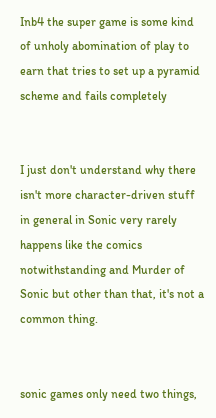Inb4 the super game is some kind of unholy abomination of play to earn that tries to set up a pyramid scheme and fails completely


I just don't understand why there isn't more character-driven stuff in general in Sonic very rarely happens like the comics notwithstanding and Murder of Sonic but other than that, it's not a common thing.


sonic games only need two things,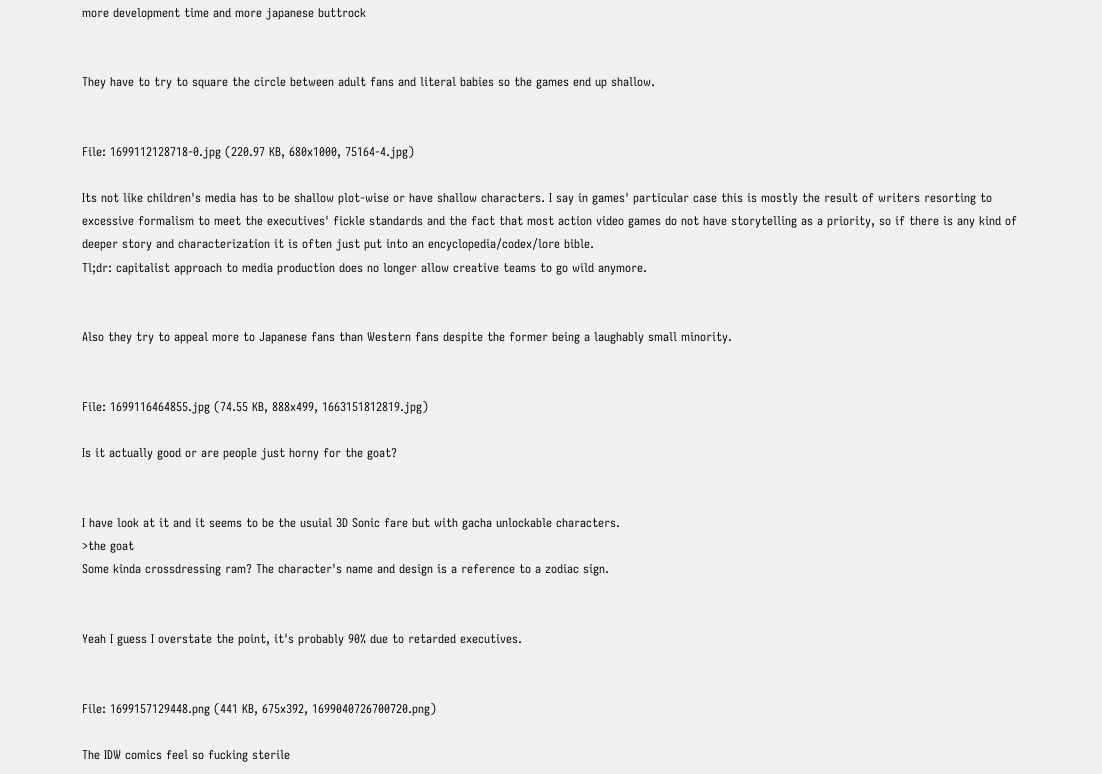more development time and more japanese buttrock


They have to try to square the circle between adult fans and literal babies so the games end up shallow.


File: 1699112128718-0.jpg (220.97 KB, 680x1000, 75164-4.jpg)

Its not like children's media has to be shallow plot-wise or have shallow characters. I say in games' particular case this is mostly the result of writers resorting to excessive formalism to meet the executives' fickle standards and the fact that most action video games do not have storytelling as a priority, so if there is any kind of deeper story and characterization it is often just put into an encyclopedia/codex/lore bible.
Tl;dr: capitalist approach to media production does no longer allow creative teams to go wild anymore.


Also they try to appeal more to Japanese fans than Western fans despite the former being a laughably small minority.


File: 1699116464855.jpg (74.55 KB, 888x499, 1663151812819.jpg)

Is it actually good or are people just horny for the goat?


I have look at it and it seems to be the usuial 3D Sonic fare but with gacha unlockable characters.
>the goat
Some kinda crossdressing ram? The character's name and design is a reference to a zodiac sign.


Yeah I guess I overstate the point, it's probably 90% due to retarded executives.


File: 1699157129448.png (441 KB, 675x392, 1699040726700720.png)

The IDW comics feel so fucking sterile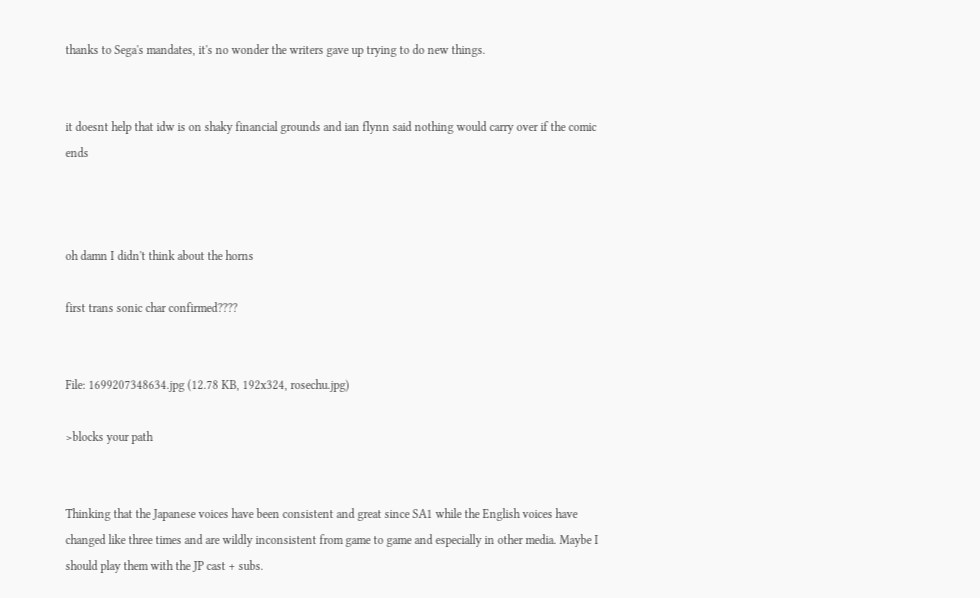thanks to Sega's mandates, it's no wonder the writers gave up trying to do new things.


it doesnt help that idw is on shaky financial grounds and ian flynn said nothing would carry over if the comic ends



oh damn I didn't think about the horns

first trans sonic char confirmed????


File: 1699207348634.jpg (12.78 KB, 192x324, rosechu.jpg)

>blocks your path


Thinking that the Japanese voices have been consistent and great since SA1 while the English voices have changed like three times and are wildly inconsistent from game to game and especially in other media. Maybe I should play them with the JP cast + subs.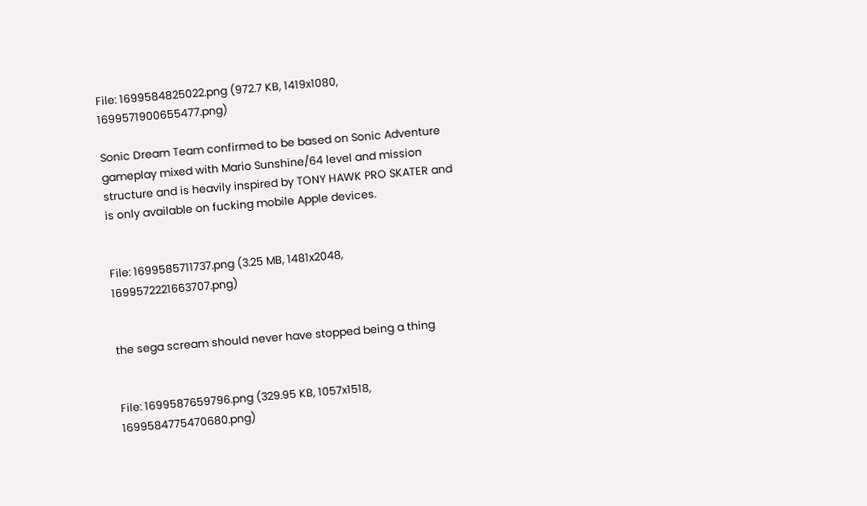File: 1699584825022.png (972.7 KB, 1419x1080, 1699571900655477.png)

Sonic Dream Team confirmed to be based on Sonic Adventure gameplay mixed with Mario Sunshine/64 level and mission structure and is heavily inspired by TONY HAWK PRO SKATER and is only available on fucking mobile Apple devices.


File: 1699585711737.png (3.25 MB, 1481x2048, 1699572221663707.png)


the sega scream should never have stopped being a thing


File: 1699587659796.png (329.95 KB, 1057x1518, 1699584775470680.png)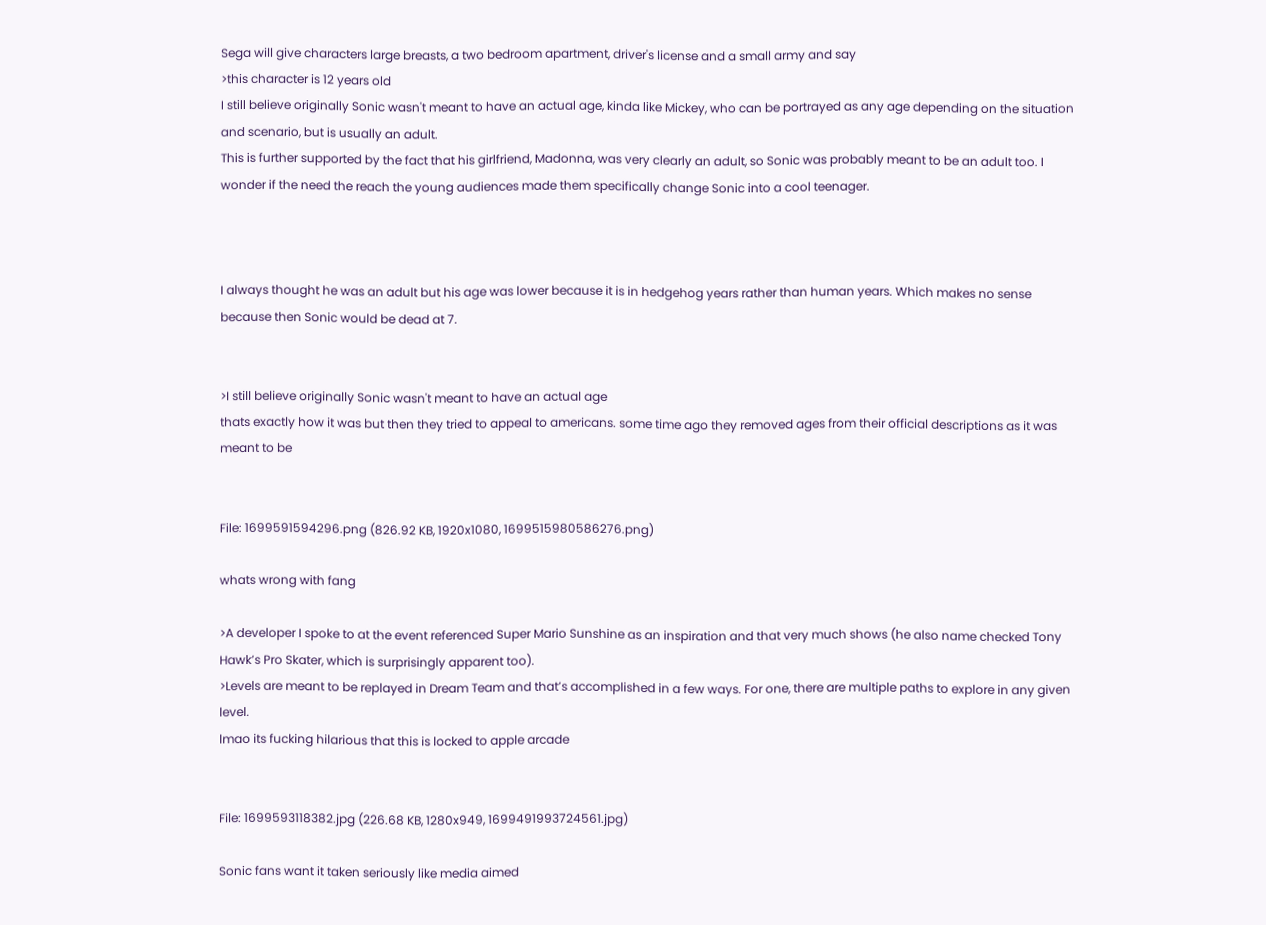Sega will give characters large breasts, a two bedroom apartment, driver's license and a small army and say
>this character is 12 years old
I still believe originally Sonic wasn't meant to have an actual age, kinda like Mickey, who can be portrayed as any age depending on the situation and scenario, but is usually an adult.
This is further supported by the fact that his girlfriend, Madonna, was very clearly an adult, so Sonic was probably meant to be an adult too. I wonder if the need the reach the young audiences made them specifically change Sonic into a cool teenager.



I always thought he was an adult but his age was lower because it is in hedgehog years rather than human years. Which makes no sense because then Sonic would be dead at 7.


>I still believe originally Sonic wasn't meant to have an actual age
thats exactly how it was but then they tried to appeal to americans. some time ago they removed ages from their official descriptions as it was meant to be


File: 1699591594296.png (826.92 KB, 1920x1080, 1699515980586276.png)

whats wrong with fang

>A developer I spoke to at the event referenced Super Mario Sunshine as an inspiration and that very much shows (he also name checked Tony Hawk’s Pro Skater, which is surprisingly apparent too).
>Levels are meant to be replayed in Dream Team and that’s accomplished in a few ways. For one, there are multiple paths to explore in any given level.
lmao its fucking hilarious that this is locked to apple arcade


File: 1699593118382.jpg (226.68 KB, 1280x949, 1699491993724561.jpg)

Sonic fans want it taken seriously like media aimed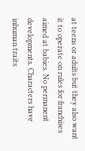at teens or adults but they also want it to operate on rules for franchises aimed at babies. No permanent developments. Characters have inhuman traits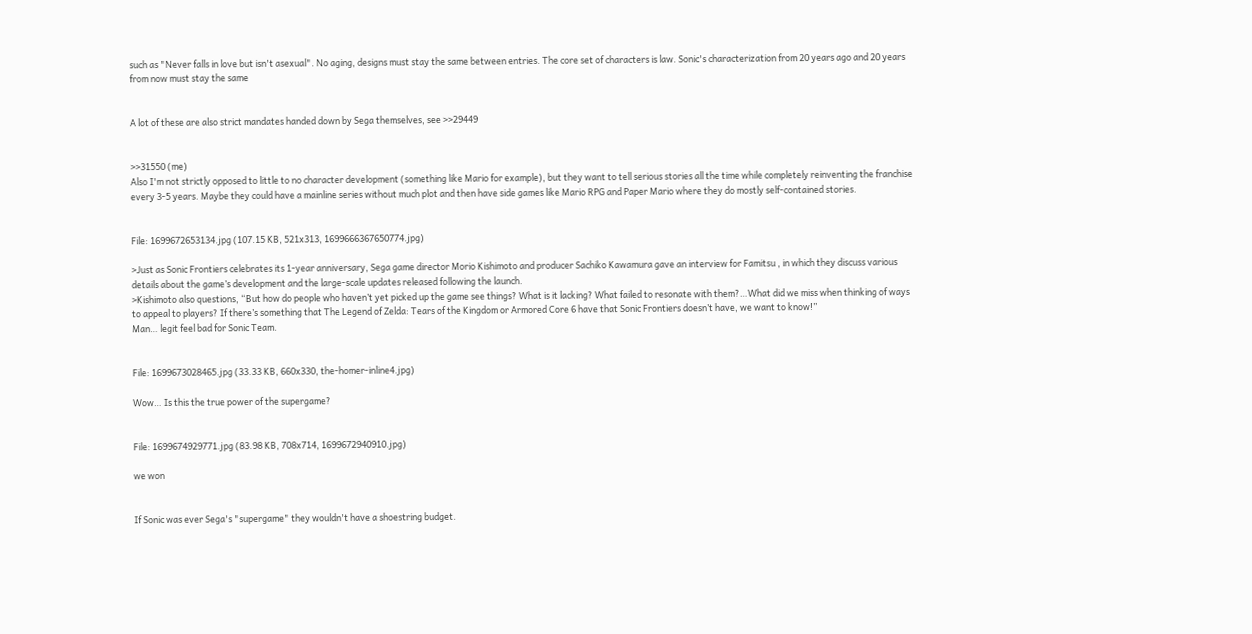such as "Never falls in love but isn't asexual". No aging, designs must stay the same between entries. The core set of characters is law. Sonic's characterization from 20 years ago and 20 years from now must stay the same


A lot of these are also strict mandates handed down by Sega themselves, see >>29449


>>31550 (me)
Also I'm not strictly opposed to little to no character development (something like Mario for example), but they want to tell serious stories all the time while completely reinventing the franchise every 3-5 years. Maybe they could have a mainline series without much plot and then have side games like Mario RPG and Paper Mario where they do mostly self-contained stories.


File: 1699672653134.jpg (107.15 KB, 521x313, 1699666367650774.jpg)

>Just as Sonic Frontiers celebrates its 1-year anniversary, Sega game director Morio Kishimoto and producer Sachiko Kawamura gave an interview for Famitsu , in which they discuss various details about the game’s development and the large-scale updates released following the launch.
>Kishimoto also questions, “But how do people who haven’t yet picked up the game see things? What is it lacking? What failed to resonate with them?…What did we miss when thinking of ways to appeal to players? If there’s something that The Legend of Zelda: Tears of the Kingdom or Armored Core 6 have that Sonic Frontiers doesn’t have, we want to know!”
Man… legit feel bad for Sonic Team.


File: 1699673028465.jpg (33.33 KB, 660x330, the-homer-inline4.jpg)

Wow… Is this the true power of the supergame?


File: 1699674929771.jpg (83.98 KB, 708x714, 1699672940910.jpg)

we won


If Sonic was ever Sega's "supergame" they wouldn't have a shoestring budget.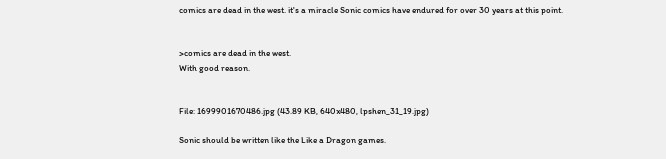comics are dead in the west. it's a miracle Sonic comics have endured for over 30 years at this point.


>comics are dead in the west.
With good reason.


File: 1699901670486.jpg (43.89 KB, 640x480, lpshen_31_19.jpg)

Sonic should be written like the Like a Dragon games.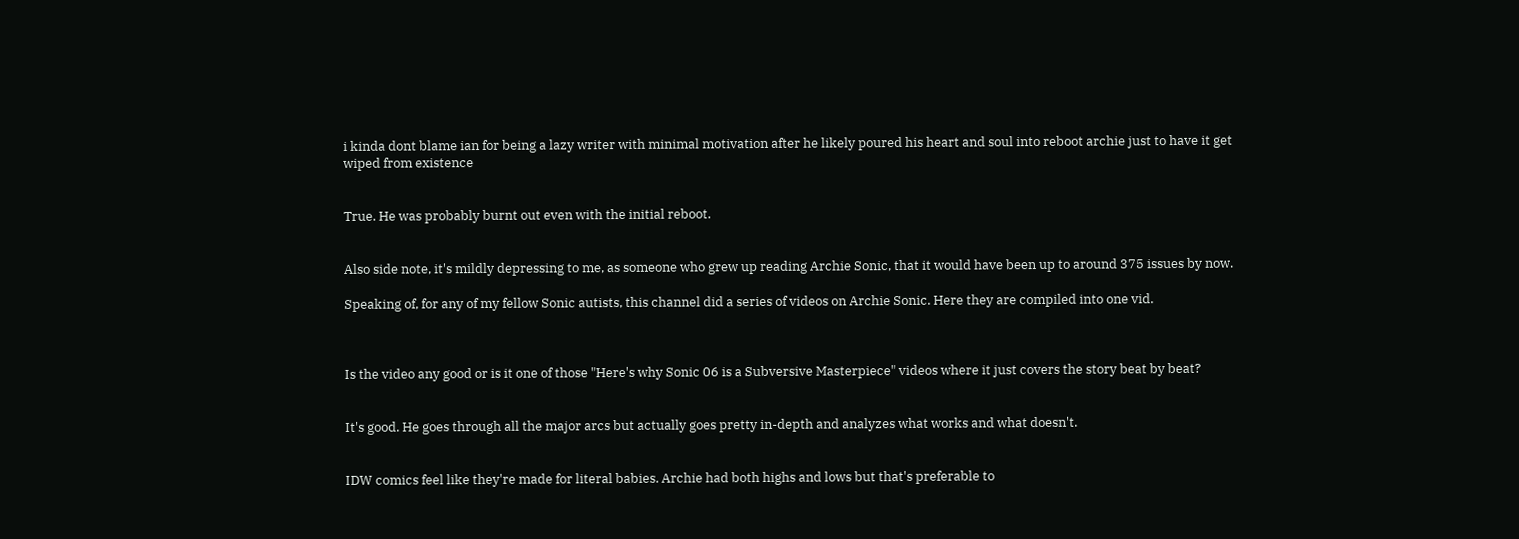i kinda dont blame ian for being a lazy writer with minimal motivation after he likely poured his heart and soul into reboot archie just to have it get wiped from existence


True. He was probably burnt out even with the initial reboot.


Also side note, it's mildly depressing to me, as someone who grew up reading Archie Sonic, that it would have been up to around 375 issues by now.

Speaking of, for any of my fellow Sonic autists, this channel did a series of videos on Archie Sonic. Here they are compiled into one vid.



Is the video any good or is it one of those "Here's why Sonic 06 is a Subversive Masterpiece" videos where it just covers the story beat by beat?


It's good. He goes through all the major arcs but actually goes pretty in-depth and analyzes what works and what doesn't.


IDW comics feel like they're made for literal babies. Archie had both highs and lows but that's preferable to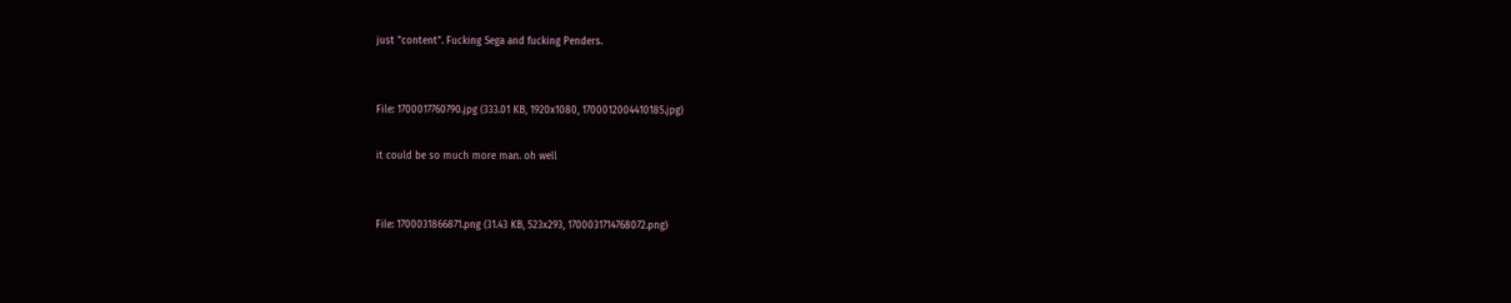just "content". Fucking Sega and fucking Penders.


File: 1700017760790.jpg (333.01 KB, 1920x1080, 1700012004410185.jpg)

it could be so much more man. oh well


File: 1700031866871.png (31.43 KB, 523x293, 1700031714768072.png)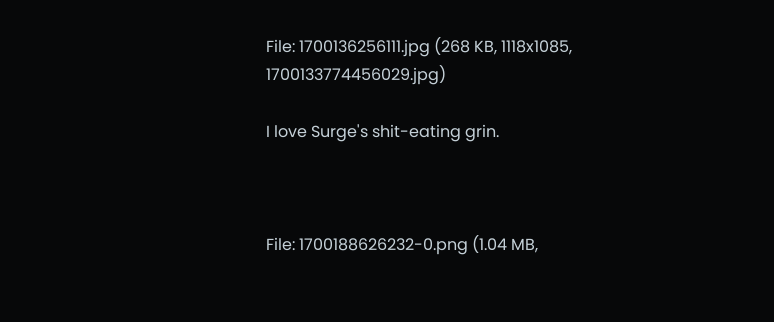File: 1700136256111.jpg (268 KB, 1118x1085, 1700133774456029.jpg)

I love Surge's shit-eating grin.



File: 1700188626232-0.png (1.04 MB,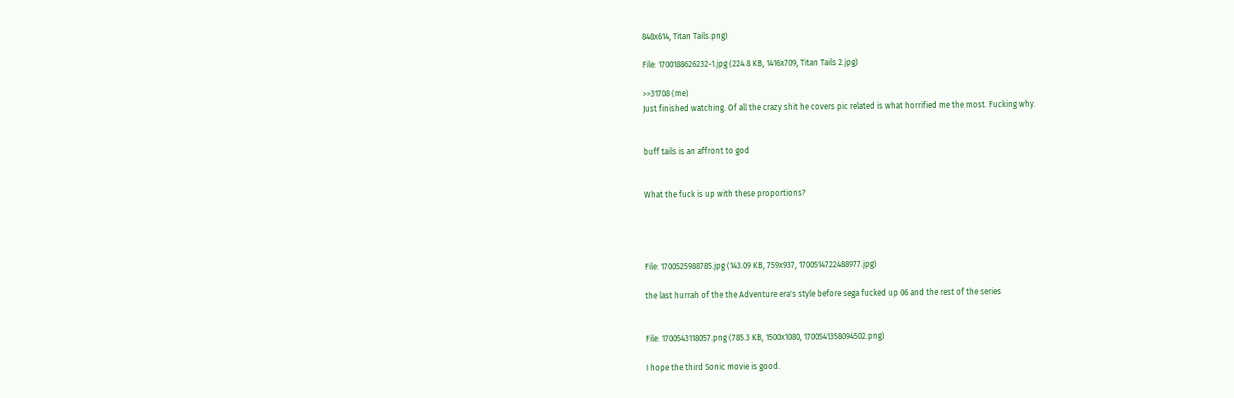848x614, Titan Tails.png)

File: 1700188626232-1.jpg (224.8 KB, 1416x709, Titan Tails 2.jpg)

>>31708 (me)
Just finished watching. Of all the crazy shit he covers pic related is what horrified me the most. Fucking why.


buff tails is an affront to god


What the fuck is up with these proportions?




File: 1700525988785.jpg (143.09 KB, 759x937, 1700514722488977.jpg)

the last hurrah of the the Adventure era's style before sega fucked up 06 and the rest of the series


File: 1700543118057.png (785.3 KB, 1500x1080, 1700541358094502.png)

I hope the third Sonic movie is good.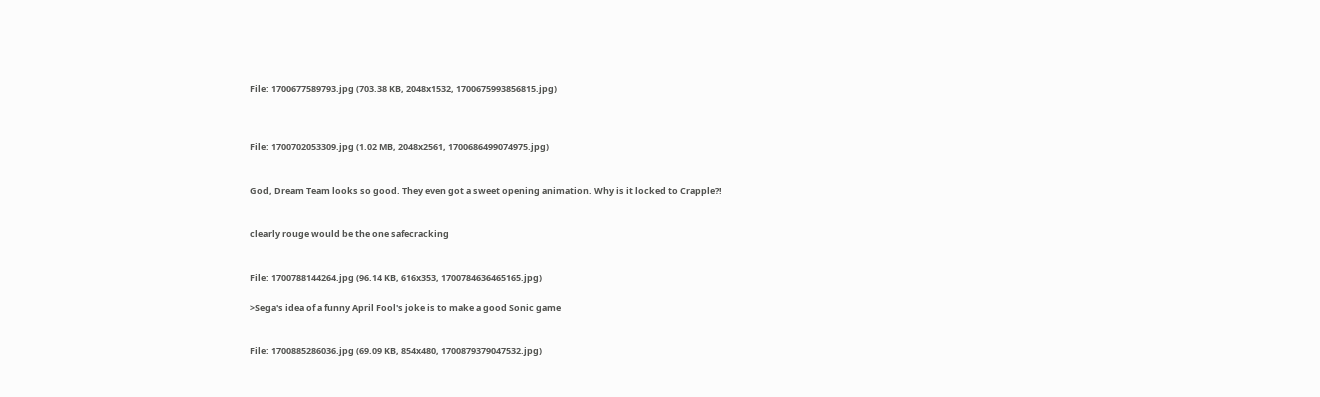File: 1700677589793.jpg (703.38 KB, 2048x1532, 1700675993856815.jpg)



File: 1700702053309.jpg (1.02 MB, 2048x2561, 1700686499074975.jpg)


God, Dream Team looks so good. They even got a sweet opening animation. Why is it locked to Crapple?!


clearly rouge would be the one safecracking


File: 1700788144264.jpg (96.14 KB, 616x353, 1700784636465165.jpg)

>Sega's idea of a funny April Fool's joke is to make a good Sonic game


File: 1700885286036.jpg (69.09 KB, 854x480, 1700879379047532.jpg)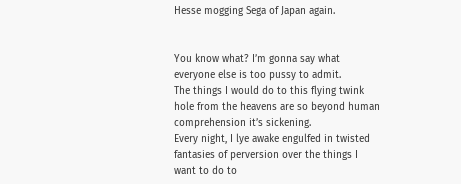Hesse mogging Sega of Japan again.


You know what? I’m gonna say what everyone else is too pussy to admit.
The things I would do to this flying twink hole from the heavens are so beyond human comprehension it’s sickening.
Every night, I lye awake engulfed in twisted fantasies of perversion over the things I want to do to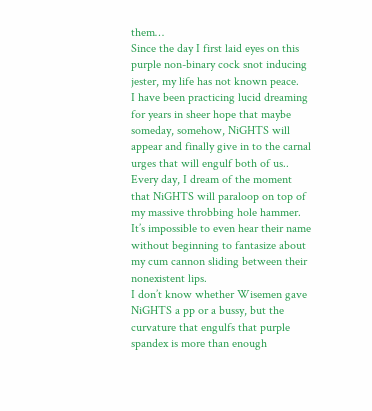them…
Since the day I first laid eyes on this purple non-binary cock snot inducing jester, my life has not known peace.
I have been practicing lucid dreaming for years in sheer hope that maybe someday, somehow, NiGHTS will appear and finally give in to the carnal urges that will engulf both of us..
Every day, I dream of the moment that NiGHTS will paraloop on top of my massive throbbing hole hammer. It’s impossible to even hear their name without beginning to fantasize about my cum cannon sliding between their nonexistent lips.
I don’t know whether Wisemen gave NiGHTS a pp or a bussy, but the curvature that engulfs that purple spandex is more than enough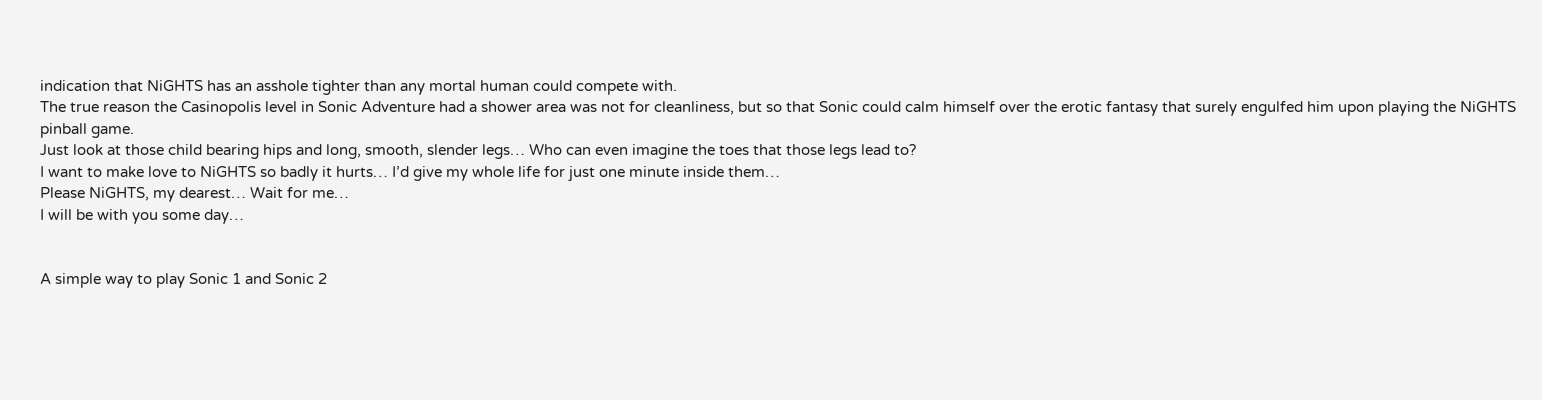indication that NiGHTS has an asshole tighter than any mortal human could compete with.
The true reason the Casinopolis level in Sonic Adventure had a shower area was not for cleanliness, but so that Sonic could calm himself over the erotic fantasy that surely engulfed him upon playing the NiGHTS pinball game.
Just look at those child bearing hips and long, smooth, slender legs… Who can even imagine the toes that those legs lead to?
I want to make love to NiGHTS so badly it hurts… I’d give my whole life for just one minute inside them…
Please NiGHTS, my dearest… Wait for me…
I will be with you some day…


A simple way to play Sonic 1 and Sonic 2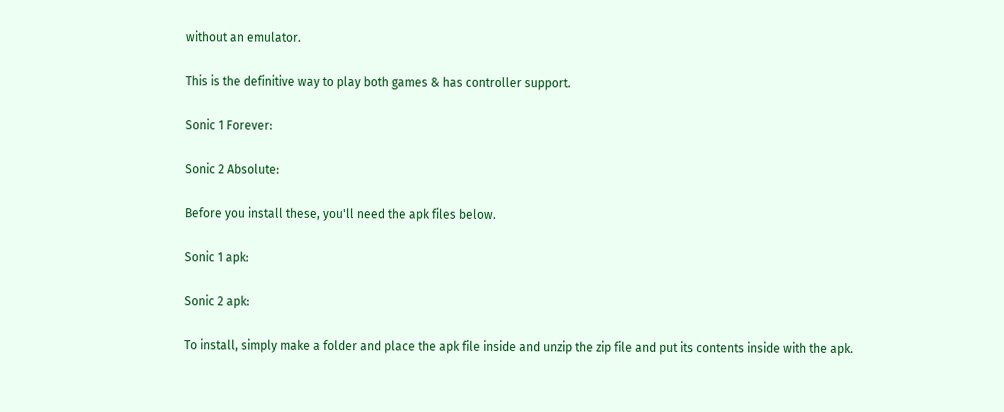without an emulator.

This is the definitive way to play both games & has controller support.

Sonic 1 Forever:

Sonic 2 Absolute:

Before you install these, you'll need the apk files below.

Sonic 1 apk:

Sonic 2 apk:

To install, simply make a folder and place the apk file inside and unzip the zip file and put its contents inside with the apk.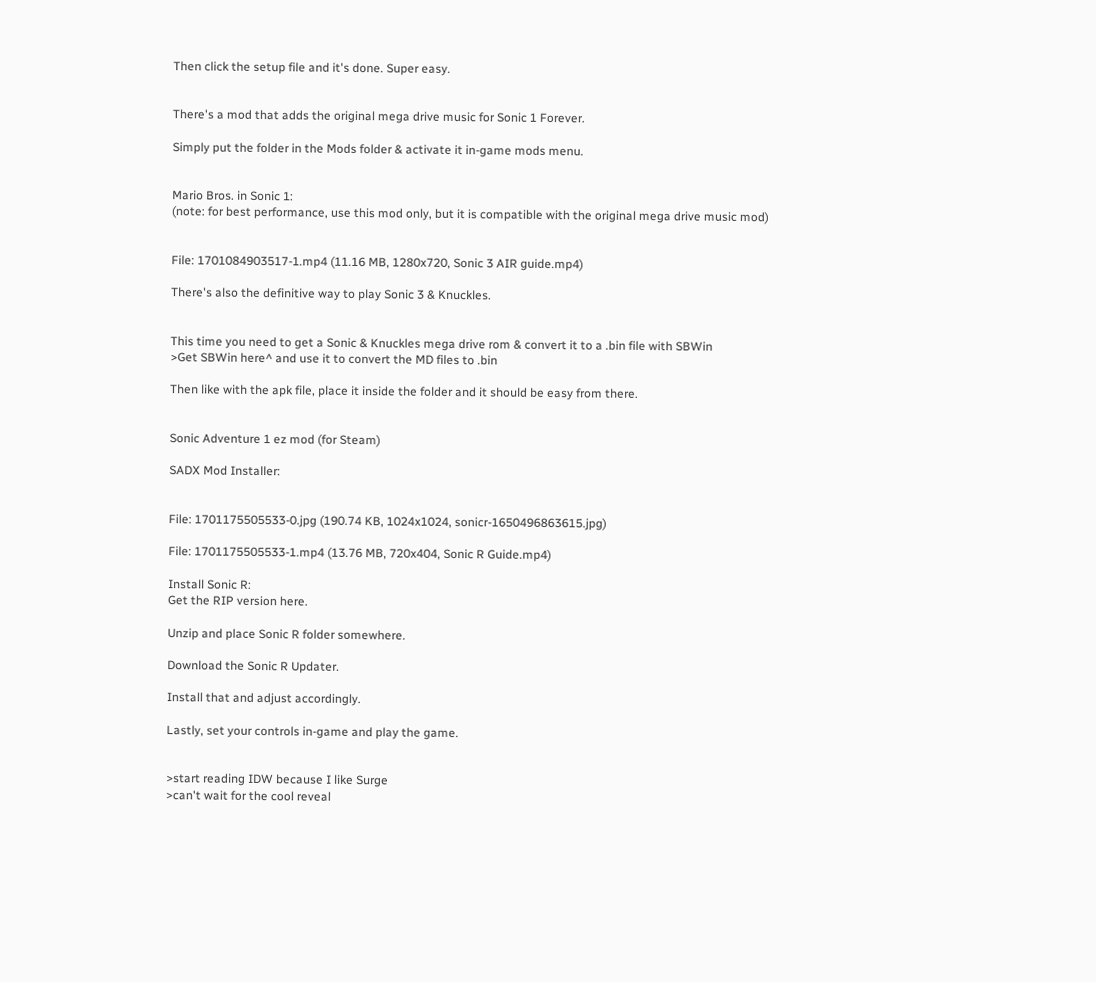Then click the setup file and it's done. Super easy.


There's a mod that adds the original mega drive music for Sonic 1 Forever.

Simply put the folder in the Mods folder & activate it in-game mods menu.


Mario Bros. in Sonic 1:
(note: for best performance, use this mod only, but it is compatible with the original mega drive music mod)


File: 1701084903517-1.mp4 (11.16 MB, 1280x720, Sonic 3 AIR guide.mp4)

There's also the definitive way to play Sonic 3 & Knuckles.


This time you need to get a Sonic & Knuckles mega drive rom & convert it to a .bin file with SBWin
>Get SBWin here^ and use it to convert the MD files to .bin

Then like with the apk file, place it inside the folder and it should be easy from there.


Sonic Adventure 1 ez mod (for Steam)

SADX Mod Installer:


File: 1701175505533-0.jpg (190.74 KB, 1024x1024, sonicr-1650496863615.jpg)

File: 1701175505533-1.mp4 (13.76 MB, 720x404, Sonic R Guide.mp4)

Install Sonic R:
Get the RIP version here.

Unzip and place Sonic R folder somewhere.

Download the Sonic R Updater.

Install that and adjust accordingly.

Lastly, set your controls in-game and play the game.


>start reading IDW because I like Surge
>can't wait for the cool reveal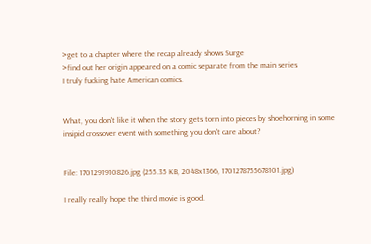>get to a chapter where the recap already shows Surge
>find out her origin appeared on a comic separate from the main series
I truly fucking hate American comics.


What, you don't like it when the story gets torn into pieces by shoehorning in some insipid crossover event with something you don't care about?


File: 1701291910826.jpg (255.35 KB, 2048x1366, 1701278755678101.jpg)

I really really hope the third movie is good.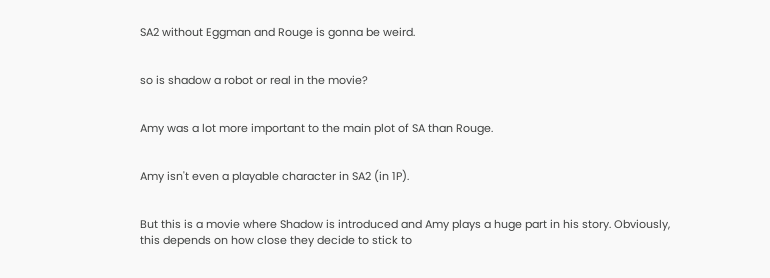SA2 without Eggman and Rouge is gonna be weird.


so is shadow a robot or real in the movie?


Amy was a lot more important to the main plot of SA than Rouge.


Amy isn't even a playable character in SA2 (in 1P).


But this is a movie where Shadow is introduced and Amy plays a huge part in his story. Obviously, this depends on how close they decide to stick to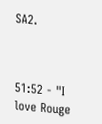SA2.



51:52 - "I love Rouge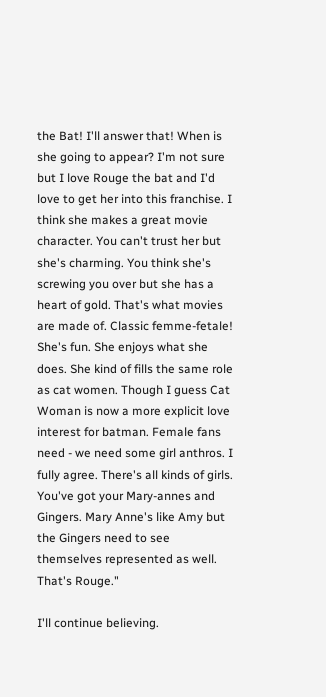the Bat! I'll answer that! When is she going to appear? I'm not sure but I love Rouge the bat and I'd love to get her into this franchise. I think she makes a great movie character. You can't trust her but she's charming. You think she's screwing you over but she has a heart of gold. That's what movies are made of. Classic femme-fetale! She's fun. She enjoys what she does. She kind of fills the same role as cat women. Though I guess Cat Woman is now a more explicit love interest for batman. Female fans need - we need some girl anthros. I fully agree. There's all kinds of girls. You've got your Mary-annes and Gingers. Mary Anne's like Amy but the Gingers need to see themselves represented as well. That's Rouge."

I'll continue believing.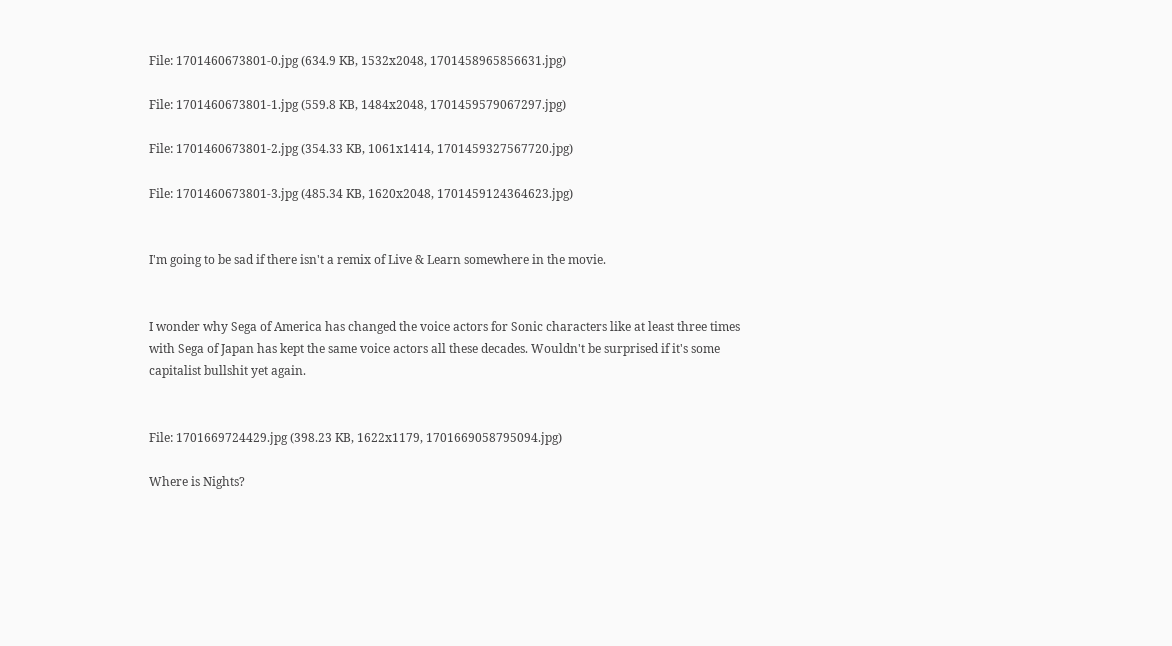File: 1701460673801-0.jpg (634.9 KB, 1532x2048, 1701458965856631.jpg)

File: 1701460673801-1.jpg (559.8 KB, 1484x2048, 1701459579067297.jpg)

File: 1701460673801-2.jpg (354.33 KB, 1061x1414, 1701459327567720.jpg)

File: 1701460673801-3.jpg (485.34 KB, 1620x2048, 1701459124364623.jpg)


I'm going to be sad if there isn't a remix of Live & Learn somewhere in the movie.


I wonder why Sega of America has changed the voice actors for Sonic characters like at least three times with Sega of Japan has kept the same voice actors all these decades. Wouldn't be surprised if it's some capitalist bullshit yet again.


File: 1701669724429.jpg (398.23 KB, 1622x1179, 1701669058795094.jpg)

Where is Nights?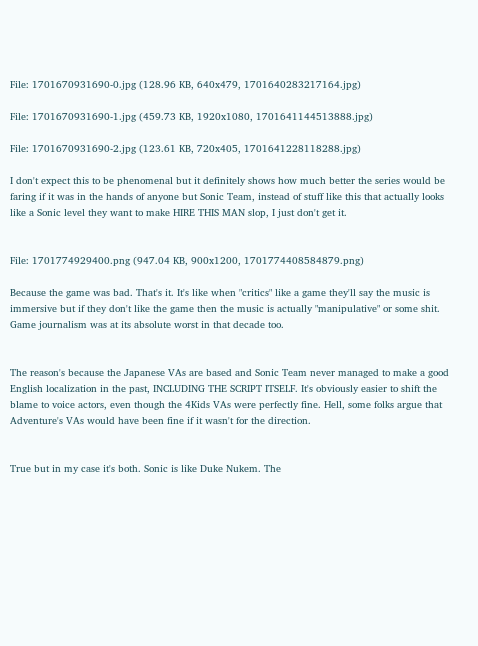File: 1701670931690-0.jpg (128.96 KB, 640x479, 1701640283217164.jpg)

File: 1701670931690-1.jpg (459.73 KB, 1920x1080, 1701641144513888.jpg)

File: 1701670931690-2.jpg (123.61 KB, 720x405, 1701641228118288.jpg)

I don't expect this to be phenomenal but it definitely shows how much better the series would be faring if it was in the hands of anyone but Sonic Team, instead of stuff like this that actually looks like a Sonic level they want to make HIRE THIS MAN slop, I just don't get it.


File: 1701774929400.png (947.04 KB, 900x1200, 1701774408584879.png)

Because the game was bad. That's it. It's like when "critics" like a game they'll say the music is immersive but if they don't like the game then the music is actually "manipulative" or some shit.
Game journalism was at its absolute worst in that decade too.


The reason's because the Japanese VAs are based and Sonic Team never managed to make a good English localization in the past, INCLUDING THE SCRIPT ITSELF. It's obviously easier to shift the blame to voice actors, even though the 4Kids VAs were perfectly fine. Hell, some folks argue that Adventure's VAs would have been fine if it wasn't for the direction.


True but in my case it's both. Sonic is like Duke Nukem. The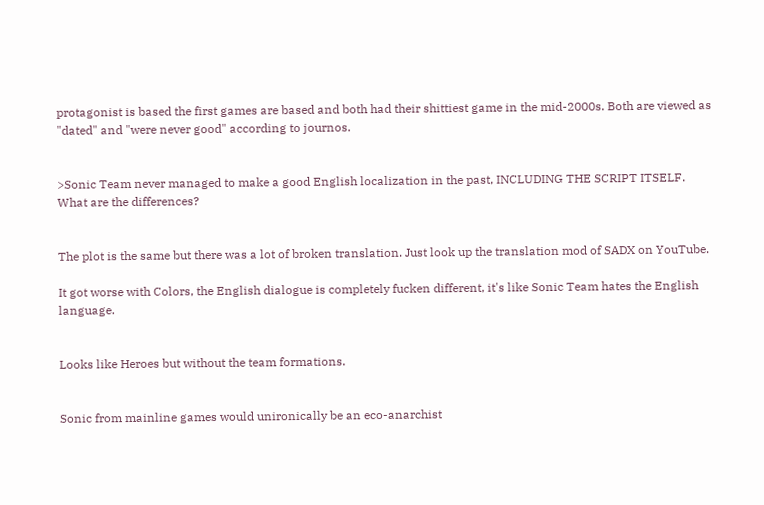protagonist is based the first games are based and both had their shittiest game in the mid-2000s. Both are viewed as "dated" and "were never good" according to journos.


>Sonic Team never managed to make a good English localization in the past, INCLUDING THE SCRIPT ITSELF.
What are the differences?


The plot is the same but there was a lot of broken translation. Just look up the translation mod of SADX on YouTube.

It got worse with Colors, the English dialogue is completely fucken different, it's like Sonic Team hates the English language.


Looks like Heroes but without the team formations.


Sonic from mainline games would unironically be an eco-anarchist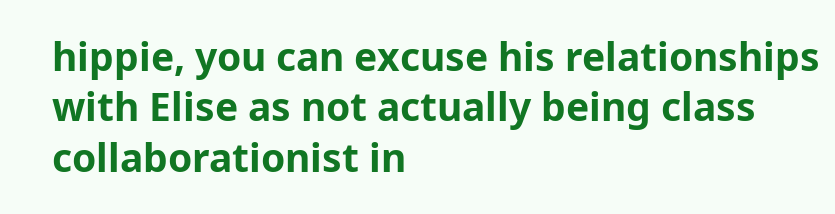hippie, you can excuse his relationships with Elise as not actually being class collaborationist in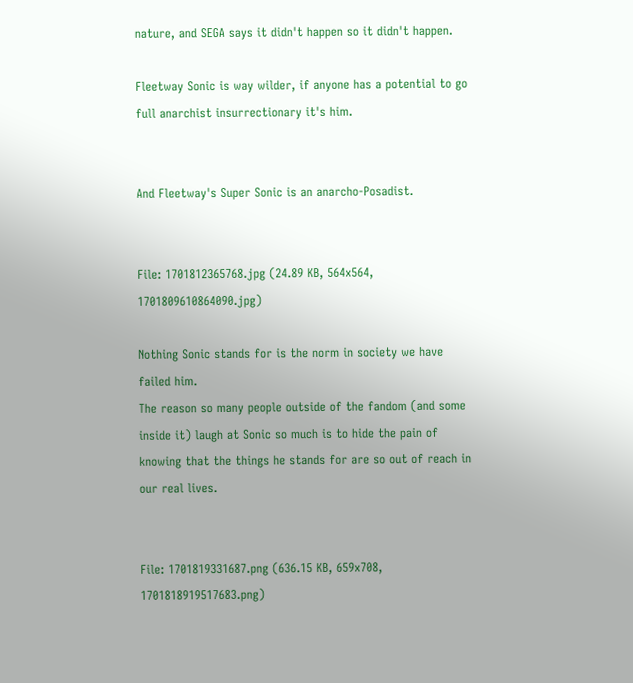nature, and SEGA says it didn't happen so it didn't happen.

Fleetway Sonic is way wilder, if anyone has a potential to go full anarchist insurrectionary it's him.


And Fleetway's Super Sonic is an anarcho-Posadist.


File: 1701812365768.jpg (24.89 KB, 564x564, 1701809610864090.jpg)

Nothing Sonic stands for is the norm in society we have failed him.
The reason so many people outside of the fandom (and some inside it) laugh at Sonic so much is to hide the pain of knowing that the things he stands for are so out of reach in our real lives.


File: 1701819331687.png (636.15 KB, 659x708, 1701818919517683.png)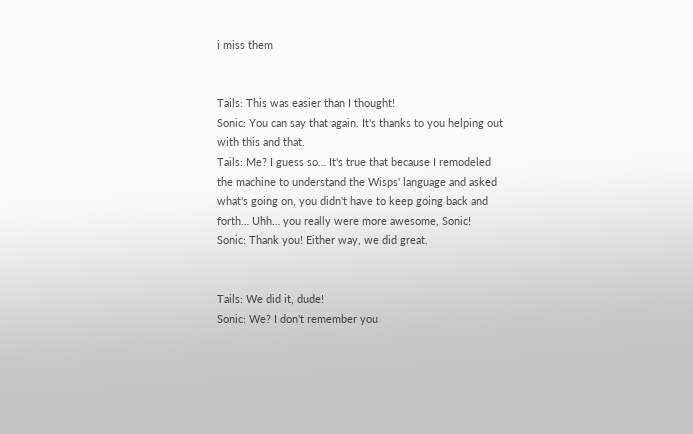i miss them


Tails: This was easier than I thought!
Sonic: You can say that again. It's thanks to you helping out with this and that.
Tails: Me? I guess so… It's true that because I remodeled the machine to understand the Wisps' language and asked what's going on, you didn't have to keep going back and forth… Uhh… you really were more awesome, Sonic!
Sonic: Thank you! Either way, we did great.


Tails: We did it, dude!
Sonic: We? I don't remember you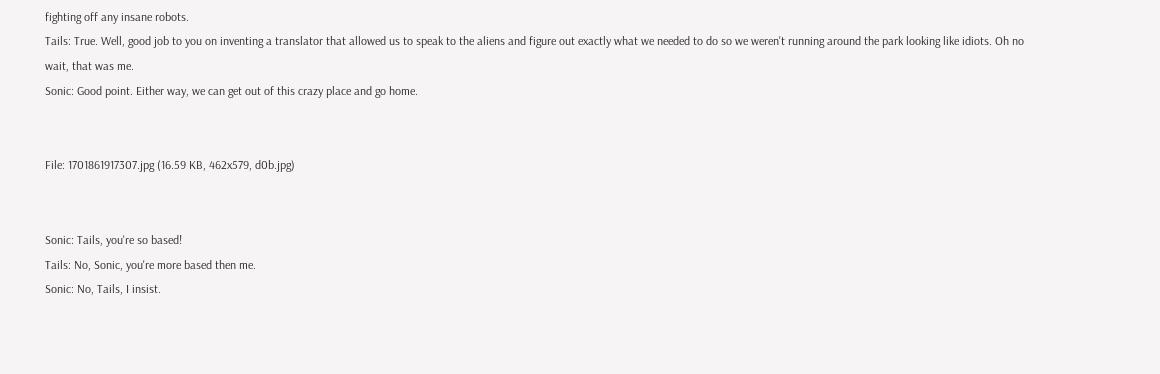fighting off any insane robots.
Tails: True. Well, good job to you on inventing a translator that allowed us to speak to the aliens and figure out exactly what we needed to do so we weren't running around the park looking like idiots. Oh no wait, that was me.
Sonic: Good point. Either way, we can get out of this crazy place and go home.


File: 1701861917307.jpg (16.59 KB, 462x579, d0b.jpg)


Sonic: Tails, you're so based!
Tails: No, Sonic, you're more based then me.
Sonic: No, Tails, I insist.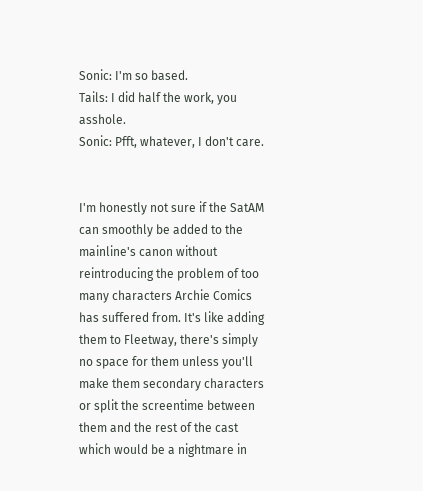Sonic: I'm so based.
Tails: I did half the work, you asshole.
Sonic: Pfft, whatever, I don't care.


I'm honestly not sure if the SatAM can smoothly be added to the mainline's canon without reintroducing the problem of too many characters Archie Comics has suffered from. It's like adding them to Fleetway, there's simply no space for them unless you'll make them secondary characters or split the screentime between them and the rest of the cast which would be a nightmare in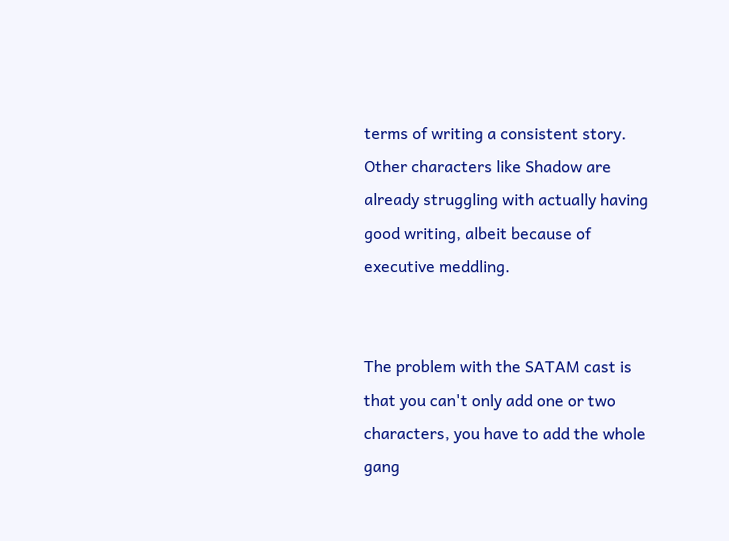terms of writing a consistent story. Other characters like Shadow are already struggling with actually having good writing, albeit because of executive meddling.


The problem with the SATAM cast is that you can't only add one or two characters, you have to add the whole gang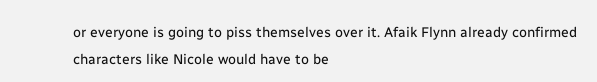or everyone is going to piss themselves over it. Afaik Flynn already confirmed characters like Nicole would have to be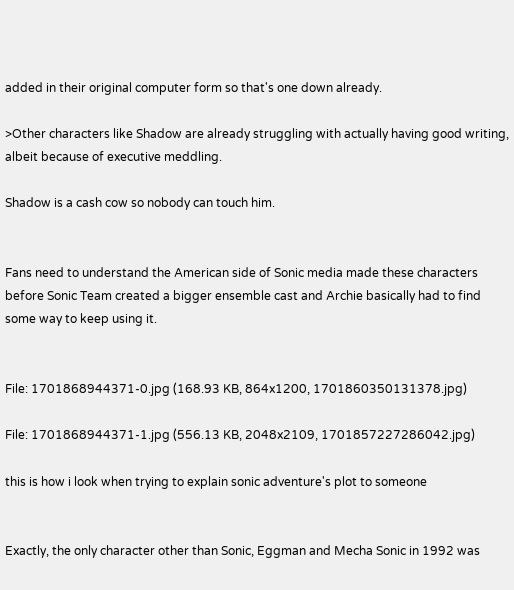added in their original computer form so that's one down already.

>Other characters like Shadow are already struggling with actually having good writing, albeit because of executive meddling.

Shadow is a cash cow so nobody can touch him.


Fans need to understand the American side of Sonic media made these characters before Sonic Team created a bigger ensemble cast and Archie basically had to find some way to keep using it.


File: 1701868944371-0.jpg (168.93 KB, 864x1200, 1701860350131378.jpg)

File: 1701868944371-1.jpg (556.13 KB, 2048x2109, 1701857227286042.jpg)

this is how i look when trying to explain sonic adventure's plot to someone


Exactly, the only character other than Sonic, Eggman and Mecha Sonic in 1992 was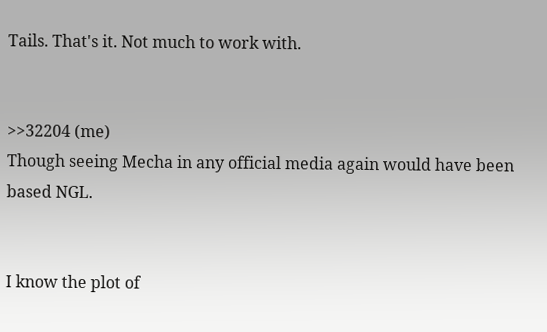Tails. That's it. Not much to work with.


>>32204 (me)
Though seeing Mecha in any official media again would have been based NGL.


I know the plot of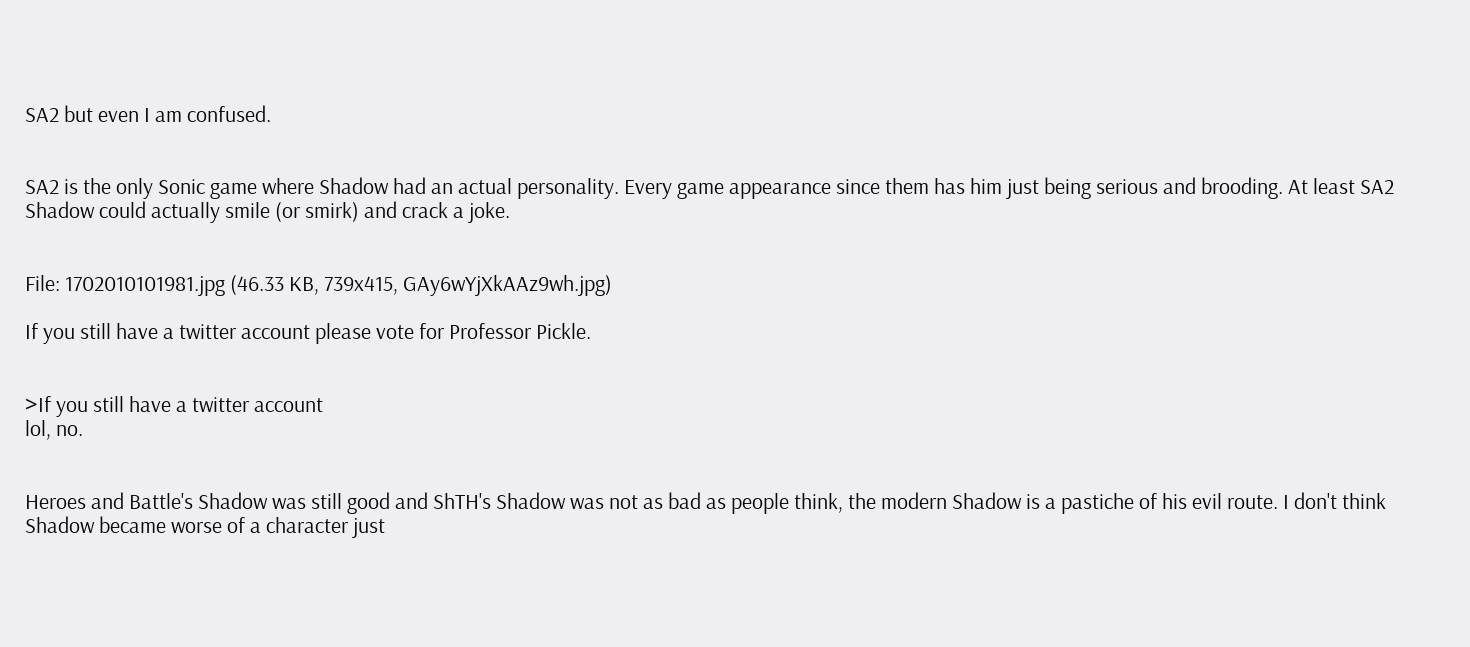SA2 but even I am confused.


SA2 is the only Sonic game where Shadow had an actual personality. Every game appearance since them has him just being serious and brooding. At least SA2 Shadow could actually smile (or smirk) and crack a joke.


File: 1702010101981.jpg (46.33 KB, 739x415, GAy6wYjXkAAz9wh.jpg)

If you still have a twitter account please vote for Professor Pickle.


>If you still have a twitter account
lol, no.


Heroes and Battle's Shadow was still good and ShTH's Shadow was not as bad as people think, the modern Shadow is a pastiche of his evil route. I don't think Shadow became worse of a character just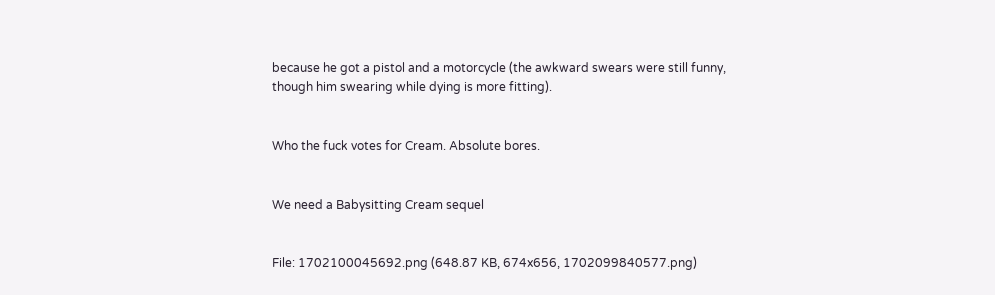because he got a pistol and a motorcycle (the awkward swears were still funny, though him swearing while dying is more fitting).


Who the fuck votes for Cream. Absolute bores.


We need a Babysitting Cream sequel


File: 1702100045692.png (648.87 KB, 674x656, 1702099840577.png)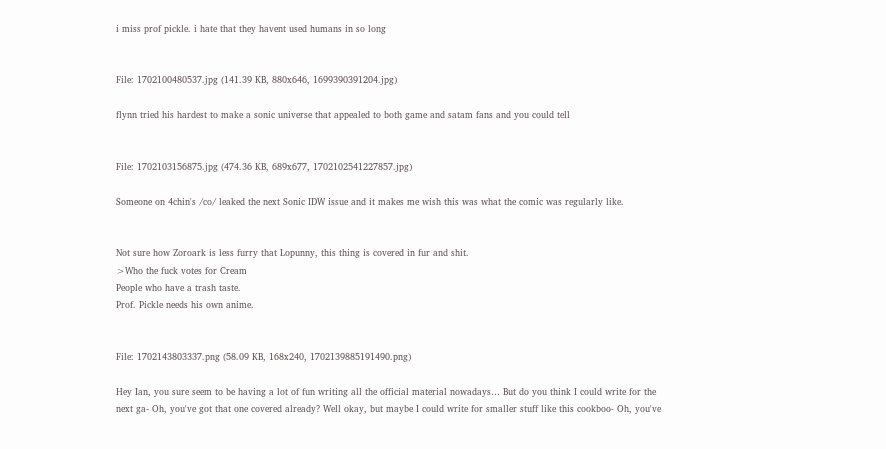i miss prof pickle. i hate that they havent used humans in so long


File: 1702100480537.jpg (141.39 KB, 880x646, 1699390391204.jpg)

flynn tried his hardest to make a sonic universe that appealed to both game and satam fans and you could tell


File: 1702103156875.jpg (474.36 KB, 689x677, 1702102541227857.jpg)

Someone on 4chin's /co/ leaked the next Sonic IDW issue and it makes me wish this was what the comic was regularly like.


Not sure how Zoroark is less furry that Lopunny, this thing is covered in fur and shit.
>Who the fuck votes for Cream
People who have a trash taste.
Prof. Pickle needs his own anime.


File: 1702143803337.png (58.09 KB, 168x240, 1702139885191490.png)

Hey Ian, you sure seem to be having a lot of fun writing all the official material nowadays… But do you think I could write for the next ga- Oh, you've got that one covered already? Well okay, but maybe I could write for smaller stuff like this cookboo- Oh, you've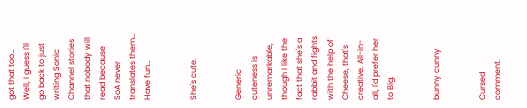got that too… Well, I guess I'll go back to just writing Sonic Channel stories that nobody will read because SoA never translates them… Have fun…


She's cute.


Generic cuteness is unremarkable, though I like the fact that she's a rabbit and fights with the help of Cheese, that's creative. All-in-all, I'd prefer her to Big.


bunny cunny


Cursed comment.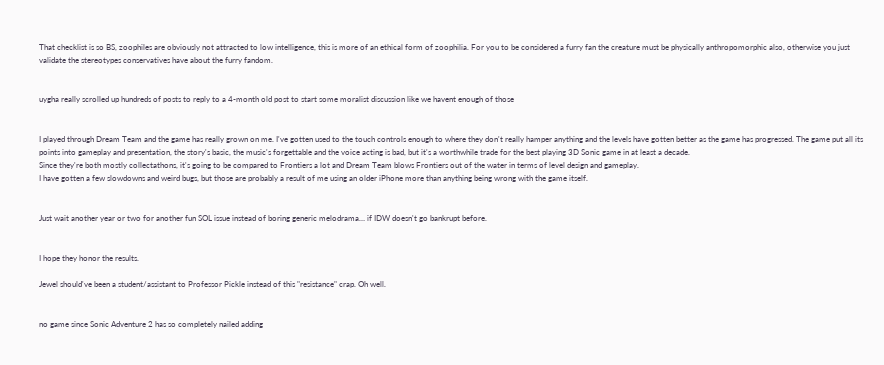That checklist is so BS, zoophiles are obviously not attracted to low intelligence, this is more of an ethical form of zoophilia. For you to be considered a furry fan the creature must be physically anthropomorphic also, otherwise you just validate the stereotypes conservatives have about the furry fandom.


uygha really scrolled up hundreds of posts to reply to a 4-month old post to start some moralist discussion like we havent enough of those


I played through Dream Team and the game has really grown on me. I've gotten used to the touch controls enough to where they don't really hamper anything and the levels have gotten better as the game has progressed. The game put all its points into gameplay and presentation, the story's basic, the music's forgettable and the voice acting is bad, but it's a worthwhile trade for the best playing 3D Sonic game in at least a decade.
Since they're both mostly collectathons, it's going to be compared to Frontiers a lot and Dream Team blows Frontiers out of the water in terms of level design and gameplay.
I have gotten a few slowdowns and weird bugs, but those are probably a result of me using an older iPhone more than anything being wrong with the game itself.


Just wait another year or two for another fun SOL issue instead of boring generic melodrama… if IDW doesn't go bankrupt before.


I hope they honor the results.

Jewel should've been a student/assistant to Professor Pickle instead of this "resistance" crap. Oh well.


no game since Sonic Adventure 2 has so completely nailed adding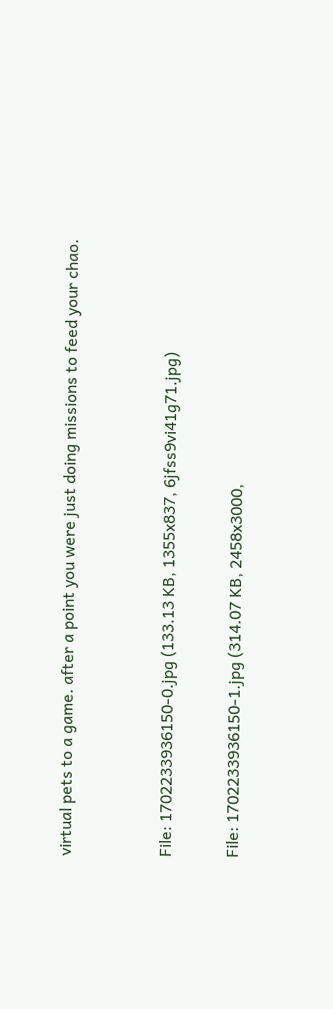virtual pets to a game. after a point you were just doing missions to feed your chao.


File: 1702233936150-0.jpg (133.13 KB, 1355x837, 6jfss9vi41g71.jpg)

File: 1702233936150-1.jpg (314.07 KB, 2458x3000,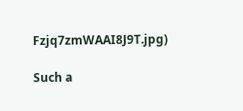Fzjq7zmWAAI8J9T.jpg)

Such a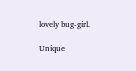lovely bug-girl.

Unique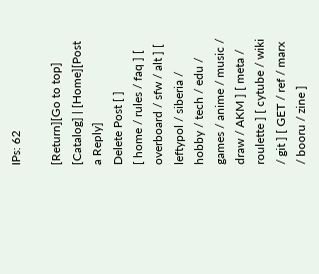IPs: 62

[Return][Go to top] [Catalog] | [Home][Post a Reply]
Delete Post [ ]
[ home / rules / faq ] [ overboard / sfw / alt ] [ leftypol / siberia / hobby / tech / edu / games / anime / music / draw / AKM ] [ meta / roulette ] [ cytube / wiki / git ] [ GET / ref / marx / booru / zine ]